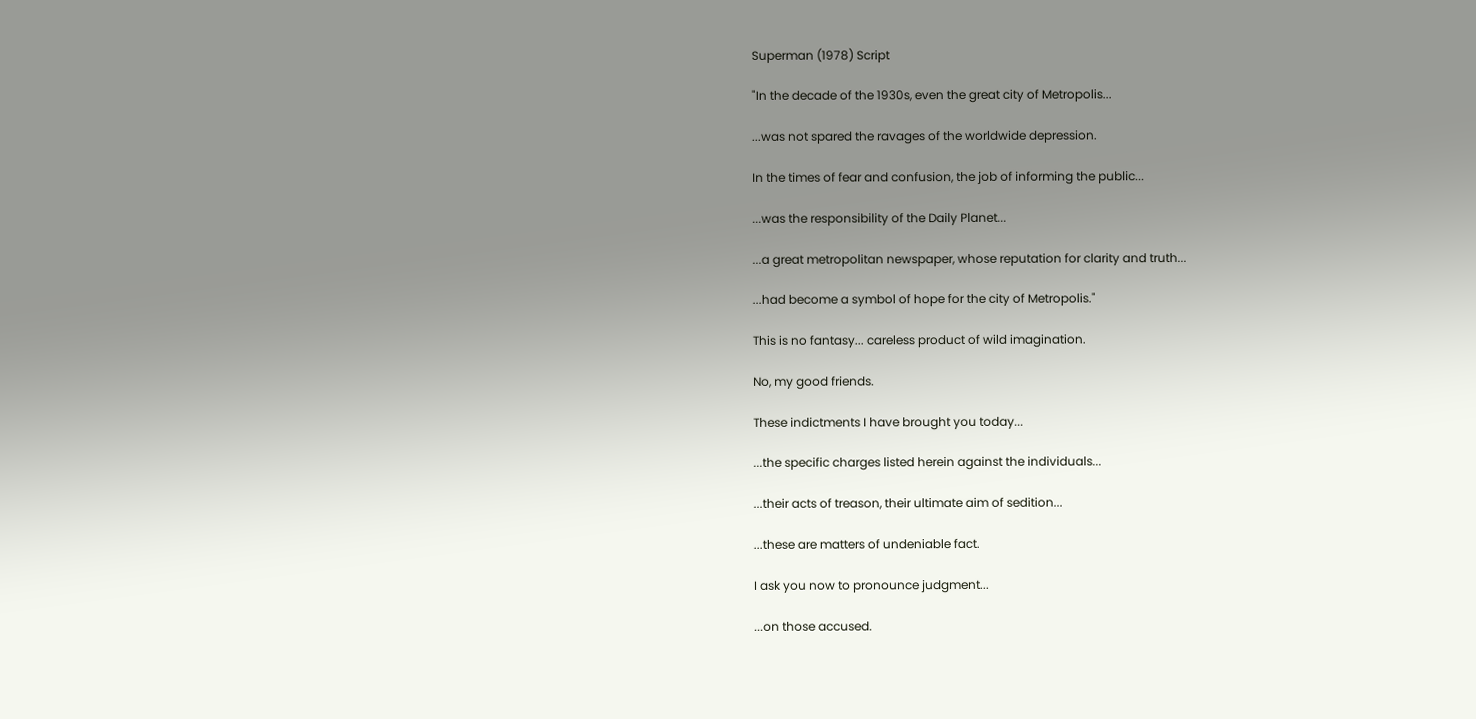Superman (1978) Script

"In the decade of the 1930s, even the great city of Metropolis...

...was not spared the ravages of the worldwide depression.

In the times of fear and confusion, the job of informing the public...

...was the responsibility of the Daily Planet...

...a great metropolitan newspaper, whose reputation for clarity and truth...

...had become a symbol of hope for the city of Metropolis."

This is no fantasy... careless product of wild imagination.

No, my good friends.

These indictments I have brought you today...

...the specific charges listed herein against the individuals...

...their acts of treason, their ultimate aim of sedition...

...these are matters of undeniable fact.

I ask you now to pronounce judgment...

...on those accused.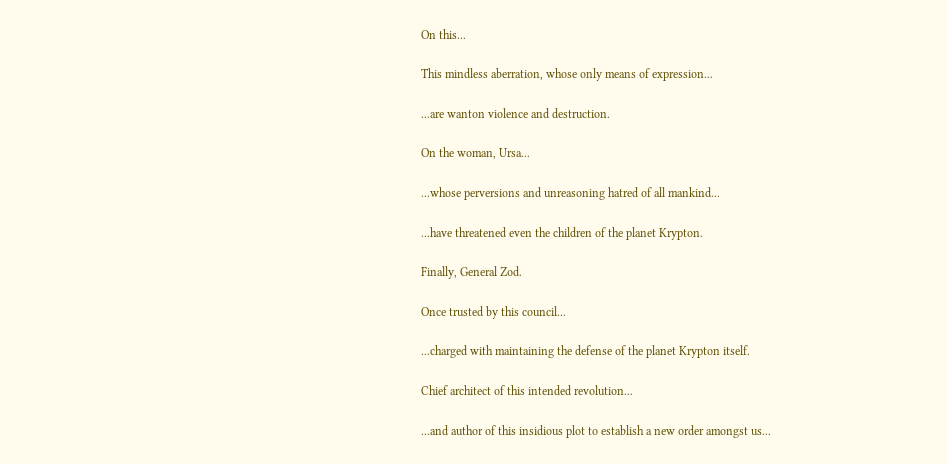On this...

This mindless aberration, whose only means of expression...

...are wanton violence and destruction.

On the woman, Ursa...

...whose perversions and unreasoning hatred of all mankind...

...have threatened even the children of the planet Krypton.

Finally, General Zod.

Once trusted by this council...

...charged with maintaining the defense of the planet Krypton itself.

Chief architect of this intended revolution...

...and author of this insidious plot to establish a new order amongst us...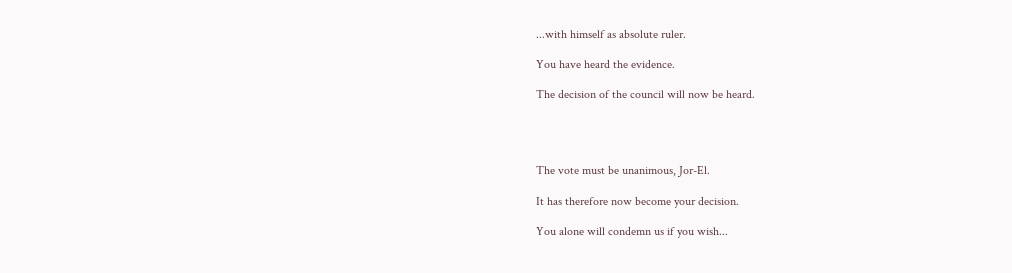...with himself as absolute ruler.

You have heard the evidence.

The decision of the council will now be heard.




The vote must be unanimous, Jor-El.

It has therefore now become your decision.

You alone will condemn us if you wish...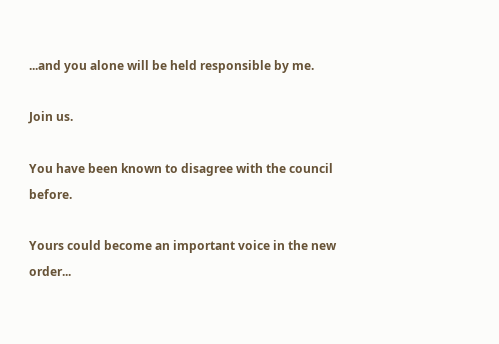...and you alone will be held responsible by me.

Join us.

You have been known to disagree with the council before.

Yours could become an important voice in the new order...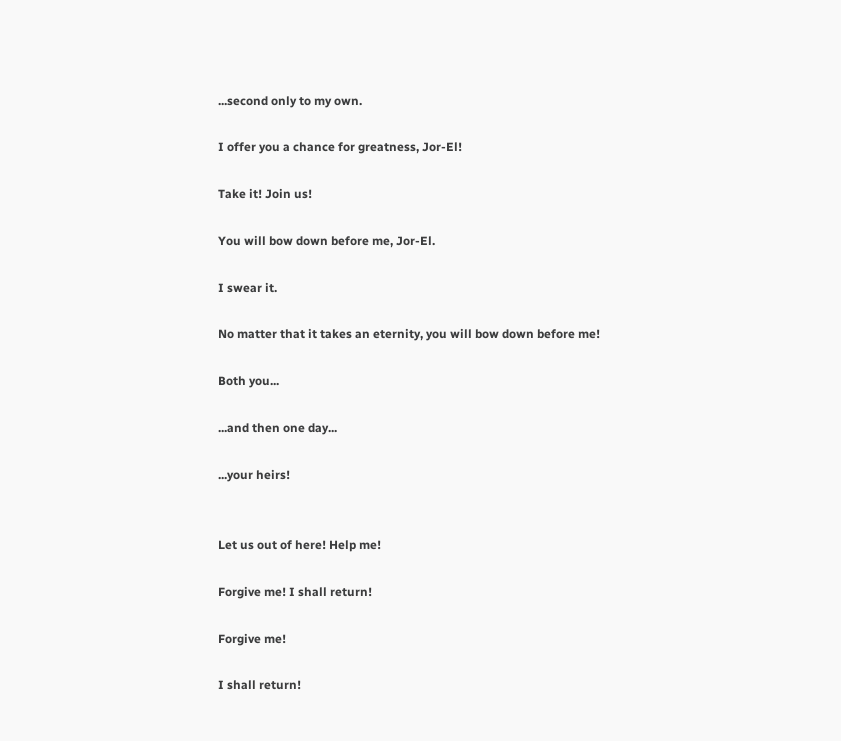...second only to my own.

I offer you a chance for greatness, Jor-El!

Take it! Join us!

You will bow down before me, Jor-El.

I swear it.

No matter that it takes an eternity, you will bow down before me!

Both you...

...and then one day...

...your heirs!


Let us out of here! Help me!

Forgive me! I shall return!

Forgive me!

I shall return!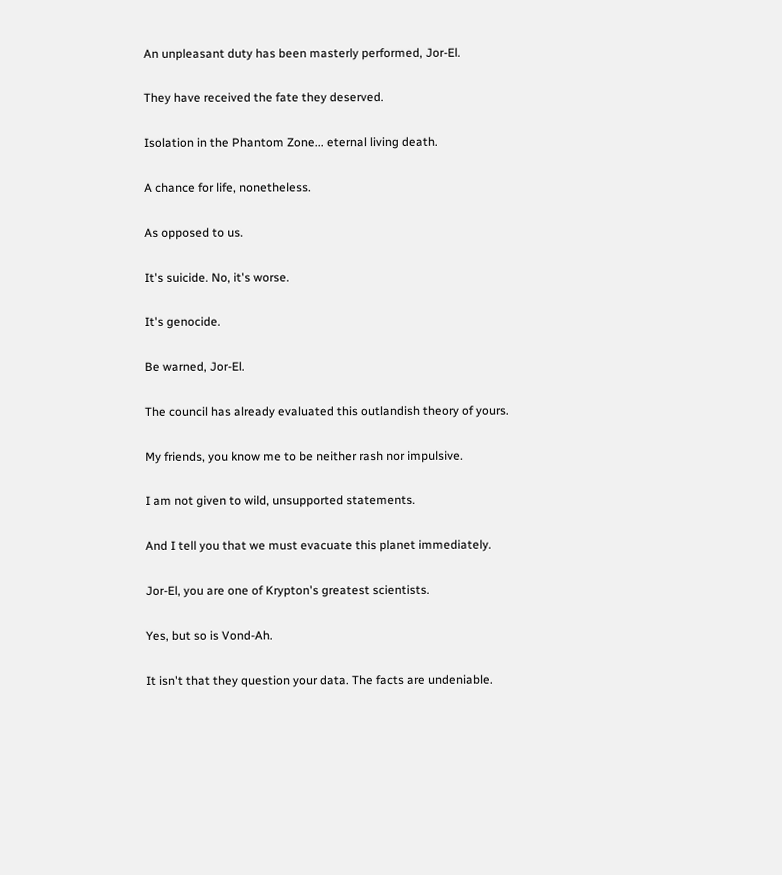An unpleasant duty has been masterly performed, Jor-El.

They have received the fate they deserved.

Isolation in the Phantom Zone... eternal living death.

A chance for life, nonetheless.

As opposed to us.

It's suicide. No, it's worse.

It's genocide.

Be warned, Jor-El.

The council has already evaluated this outlandish theory of yours.

My friends, you know me to be neither rash nor impulsive.

I am not given to wild, unsupported statements.

And I tell you that we must evacuate this planet immediately.

Jor-El, you are one of Krypton's greatest scientists.

Yes, but so is Vond-Ah.

It isn't that they question your data. The facts are undeniable.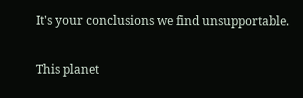It's your conclusions we find unsupportable.

This planet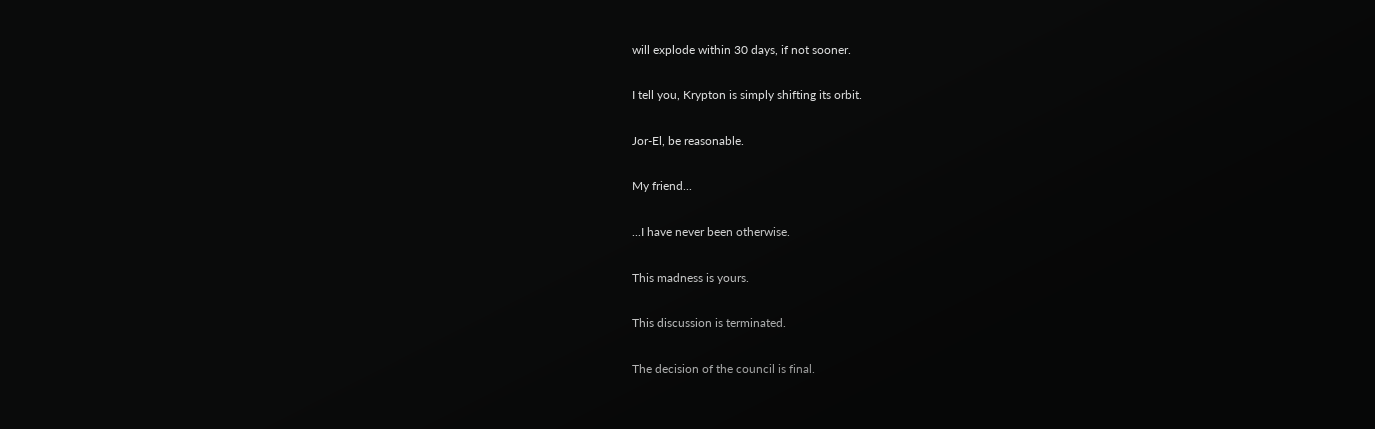will explode within 30 days, if not sooner.

I tell you, Krypton is simply shifting its orbit.

Jor-El, be reasonable.

My friend...

...I have never been otherwise.

This madness is yours.

This discussion is terminated.

The decision of the council is final.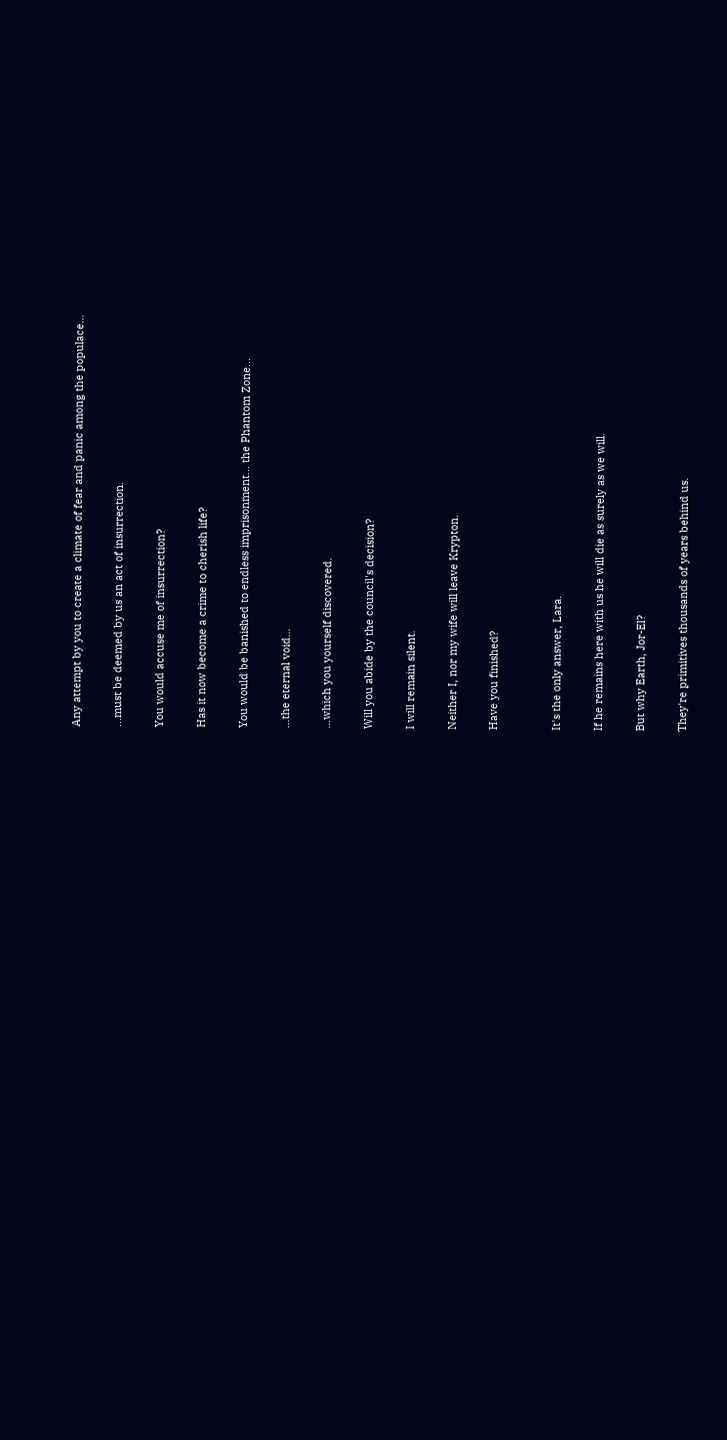Any attempt by you to create a climate of fear and panic among the populace...

...must be deemed by us an act of insurrection.

You would accuse me of insurrection?

Has it now become a crime to cherish life?

You would be banished to endless imprisonment... the Phantom Zone...

...the eternal void...

...which you yourself discovered.

Will you abide by the council's decision?

I will remain silent.

Neither I, nor my wife will leave Krypton.

Have you finished?


It's the only answer, Lara.

If he remains here with us he will die as surely as we will.

But why Earth, Jor-El?

They're primitives thousands of years behind us.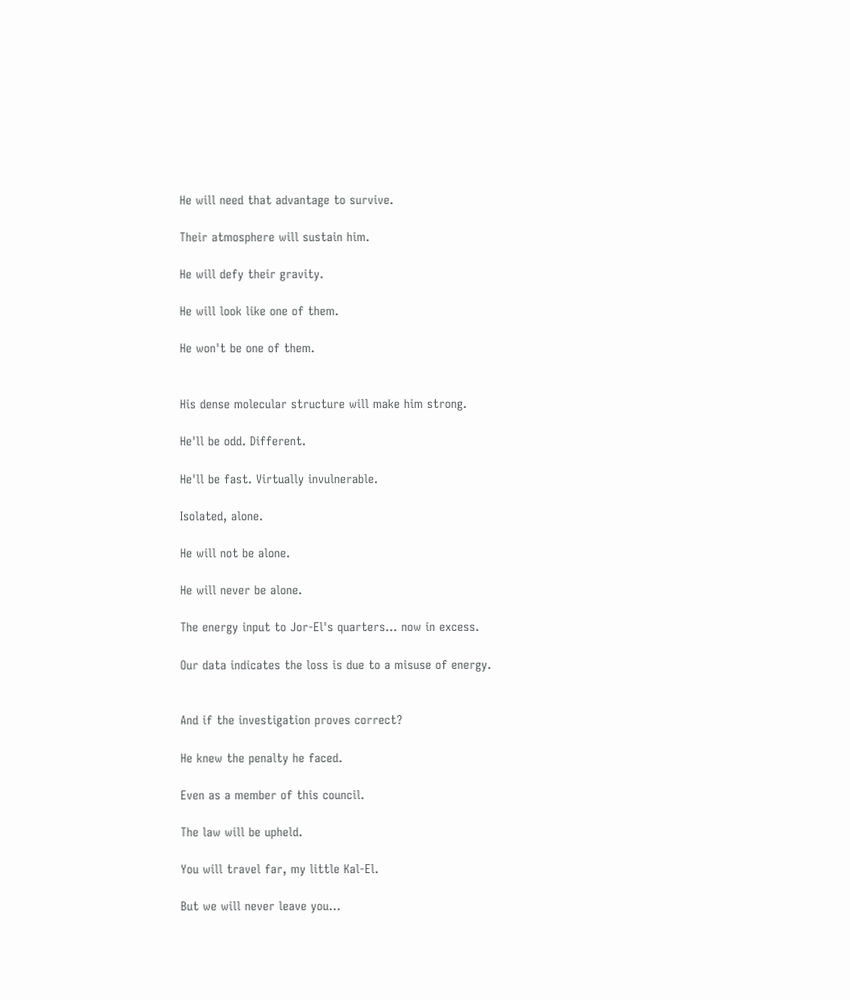He will need that advantage to survive.

Their atmosphere will sustain him.

He will defy their gravity.

He will look like one of them.

He won't be one of them.


His dense molecular structure will make him strong.

He'll be odd. Different.

He'll be fast. Virtually invulnerable.

Isolated, alone.

He will not be alone.

He will never be alone.

The energy input to Jor-El's quarters... now in excess.

Our data indicates the loss is due to a misuse of energy.


And if the investigation proves correct?

He knew the penalty he faced.

Even as a member of this council.

The law will be upheld.

You will travel far, my little Kal-El.

But we will never leave you...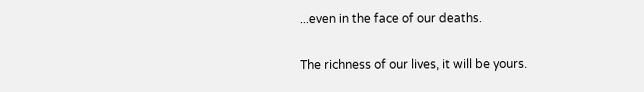...even in the face of our deaths.

The richness of our lives, it will be yours.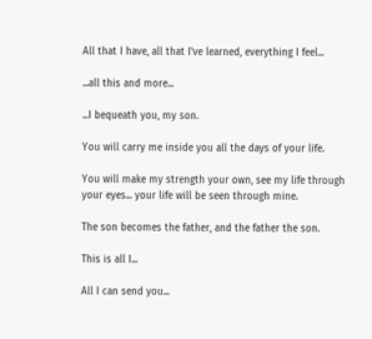All that I have, all that I've learned, everything I feel...

...all this and more...

...I bequeath you, my son.

You will carry me inside you all the days of your life.

You will make my strength your own, see my life through your eyes... your life will be seen through mine.

The son becomes the father, and the father the son.

This is all I...

All I can send you...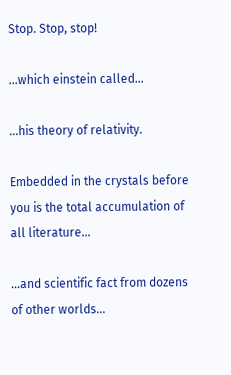Stop. Stop, stop!

...which einstein called...

...his theory of relativity.

Embedded in the crystals before you is the total accumulation of all literature...

...and scientific fact from dozens of other worlds...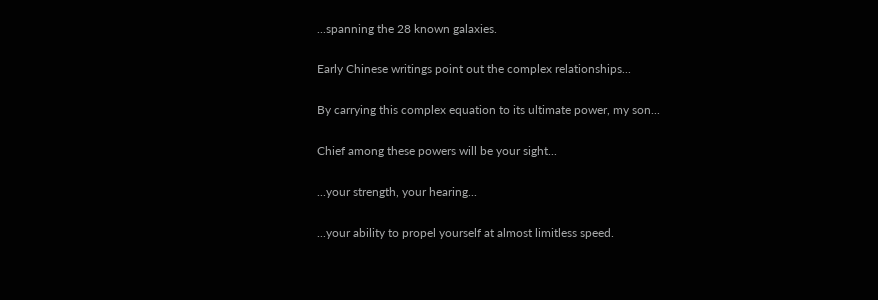...spanning the 28 known galaxies.

Early Chinese writings point out the complex relationships...

By carrying this complex equation to its ultimate power, my son...

Chief among these powers will be your sight...

...your strength, your hearing...

...your ability to propel yourself at almost limitless speed.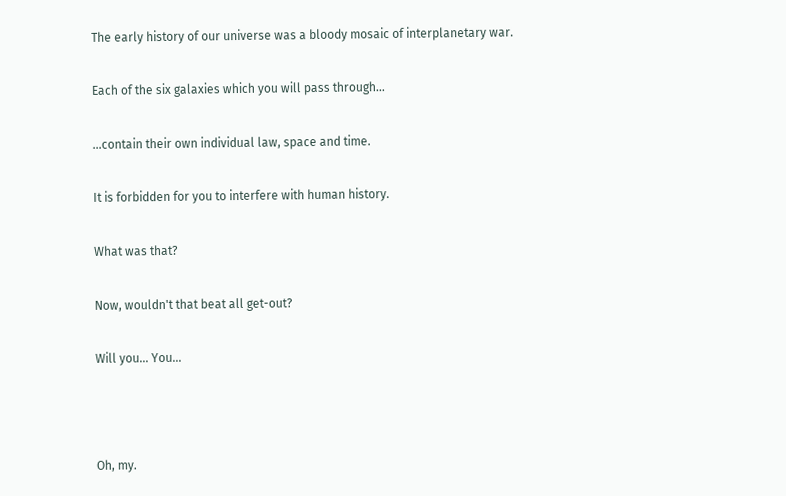The early history of our universe was a bloody mosaic of interplanetary war.

Each of the six galaxies which you will pass through...

...contain their own individual law, space and time.

It is forbidden for you to interfere with human history.

What was that?

Now, wouldn't that beat all get-out?

Will you... You...



Oh, my.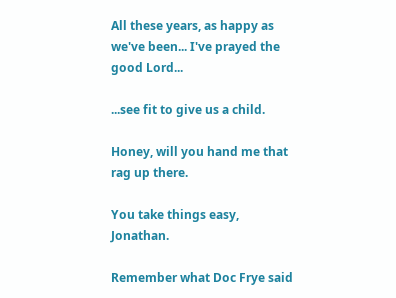All these years, as happy as we've been... I've prayed the good Lord...

...see fit to give us a child.

Honey, will you hand me that rag up there.

You take things easy, Jonathan.

Remember what Doc Frye said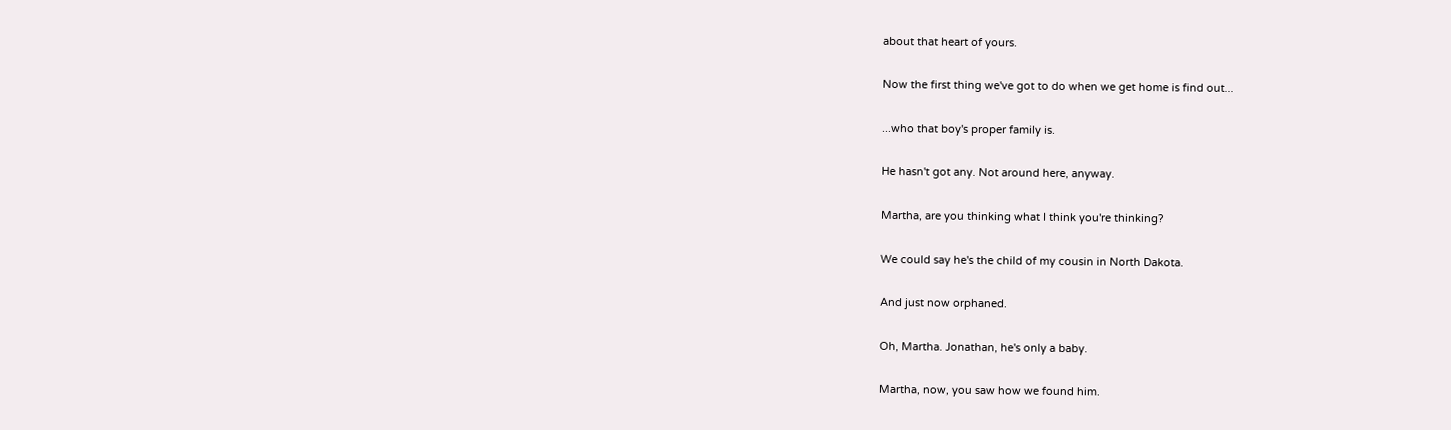about that heart of yours.

Now the first thing we've got to do when we get home is find out...

...who that boy's proper family is.

He hasn't got any. Not around here, anyway.

Martha, are you thinking what I think you're thinking?

We could say he's the child of my cousin in North Dakota.

And just now orphaned.

Oh, Martha. Jonathan, he's only a baby.

Martha, now, you saw how we found him.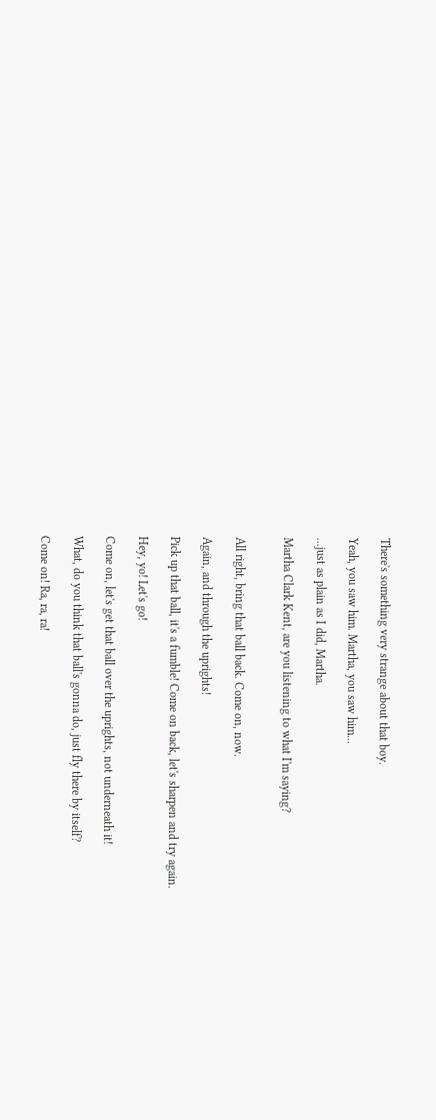There's something very strange about that boy.

Yeah, you saw him. Martha, you saw him...

...just as plain as I did, Martha.

Martha Clark Kent, are you listening to what I'm saying?


All right, bring that ball back. Come on, now.

Again, and through the uprights!

Pick up that ball, it's a fumble! Come on back, let's sharpen and try again.

Hey, yo! Let's go!

Come on, let's get that ball over the uprights, not underneath it!

What, do you think that ball's gonna do, just fly there by itself?

Come on! Ra, ra, ra!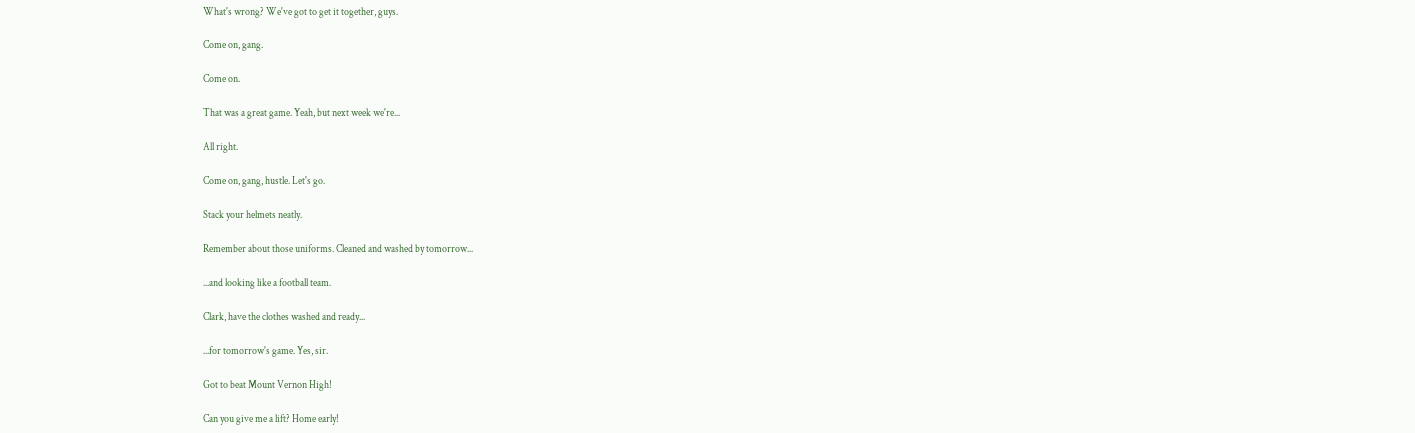What's wrong? We've got to get it together, guys.

Come on, gang.

Come on.

That was a great game. Yeah, but next week we're...

All right.

Come on, gang, hustle. Let's go.

Stack your helmets neatly.

Remember about those uniforms. Cleaned and washed by tomorrow...

...and looking like a football team.

Clark, have the clothes washed and ready...

...for tomorrow's game. Yes, sir.

Got to beat Mount Vernon High!

Can you give me a lift? Home early!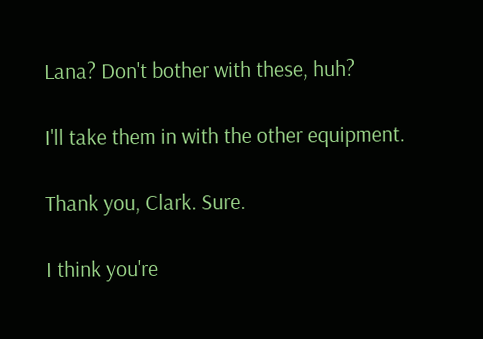Lana? Don't bother with these, huh?

I'll take them in with the other equipment.

Thank you, Clark. Sure.

I think you're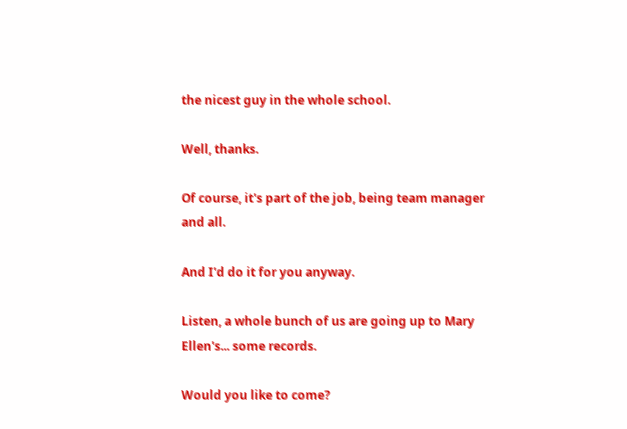the nicest guy in the whole school.

Well, thanks.

Of course, it's part of the job, being team manager and all.

And I'd do it for you anyway.

Listen, a whole bunch of us are going up to Mary Ellen's... some records.

Would you like to come?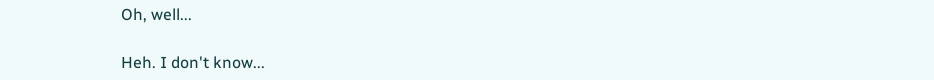Oh, well...

Heh. I don't know...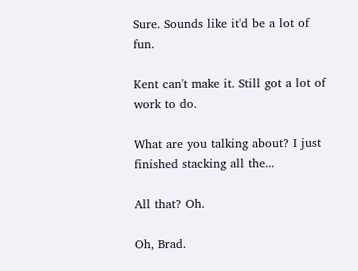Sure. Sounds like it'd be a lot of fun.

Kent can't make it. Still got a lot of work to do.

What are you talking about? I just finished stacking all the...

All that? Oh.

Oh, Brad.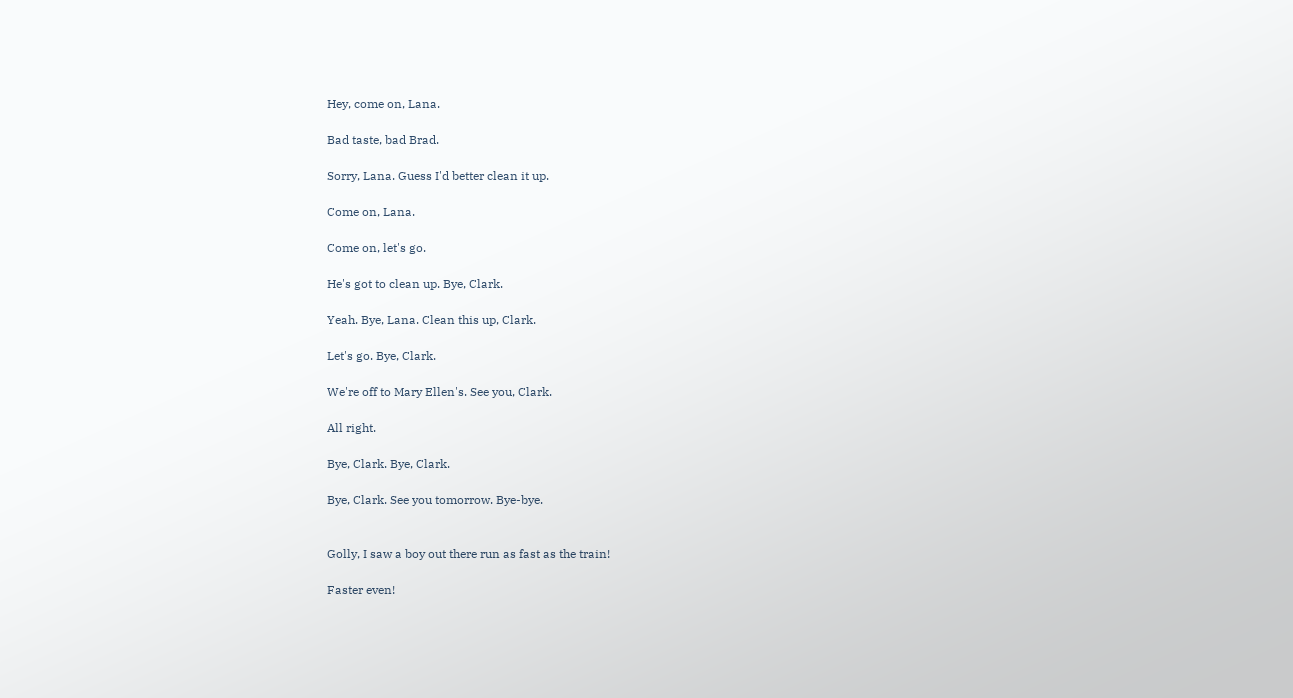Hey, come on, Lana.

Bad taste, bad Brad.

Sorry, Lana. Guess I'd better clean it up.

Come on, Lana.

Come on, let's go.

He's got to clean up. Bye, Clark.

Yeah. Bye, Lana. Clean this up, Clark.

Let's go. Bye, Clark.

We're off to Mary Ellen's. See you, Clark.

All right.

Bye, Clark. Bye, Clark.

Bye, Clark. See you tomorrow. Bye-bye.


Golly, I saw a boy out there run as fast as the train!

Faster even!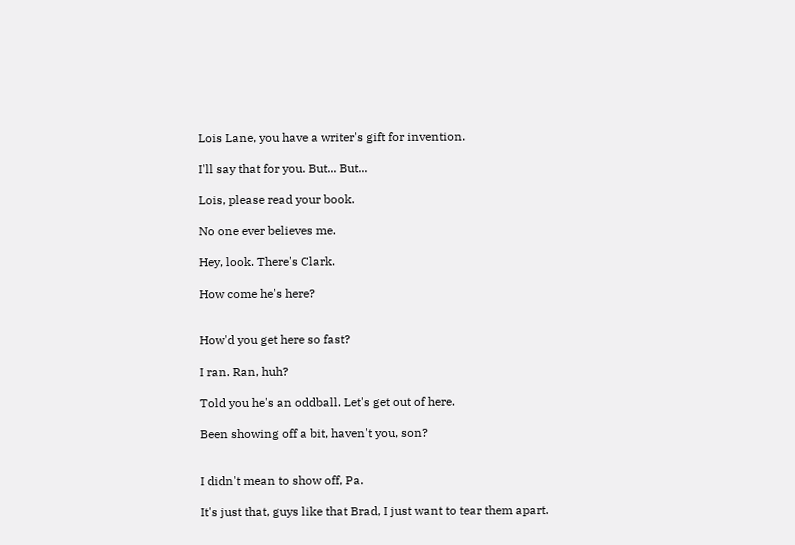Lois Lane, you have a writer's gift for invention.

I'll say that for you. But... But...

Lois, please read your book.

No one ever believes me.

Hey, look. There's Clark.

How come he's here?


How'd you get here so fast?

I ran. Ran, huh?

Told you he's an oddball. Let's get out of here.

Been showing off a bit, haven't you, son?


I didn't mean to show off, Pa.

It's just that, guys like that Brad, I just want to tear them apart.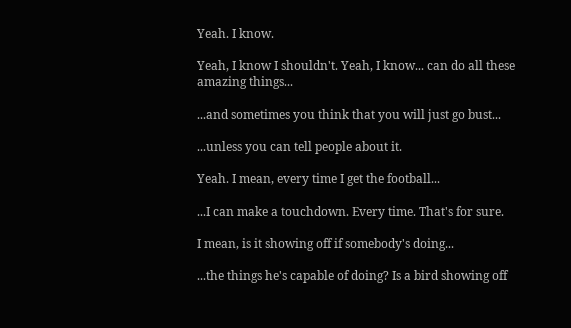Yeah. I know.

Yeah, I know I shouldn't. Yeah, I know... can do all these amazing things...

...and sometimes you think that you will just go bust...

...unless you can tell people about it.

Yeah. I mean, every time I get the football...

...I can make a touchdown. Every time. That's for sure.

I mean, is it showing off if somebody's doing...

...the things he's capable of doing? Is a bird showing off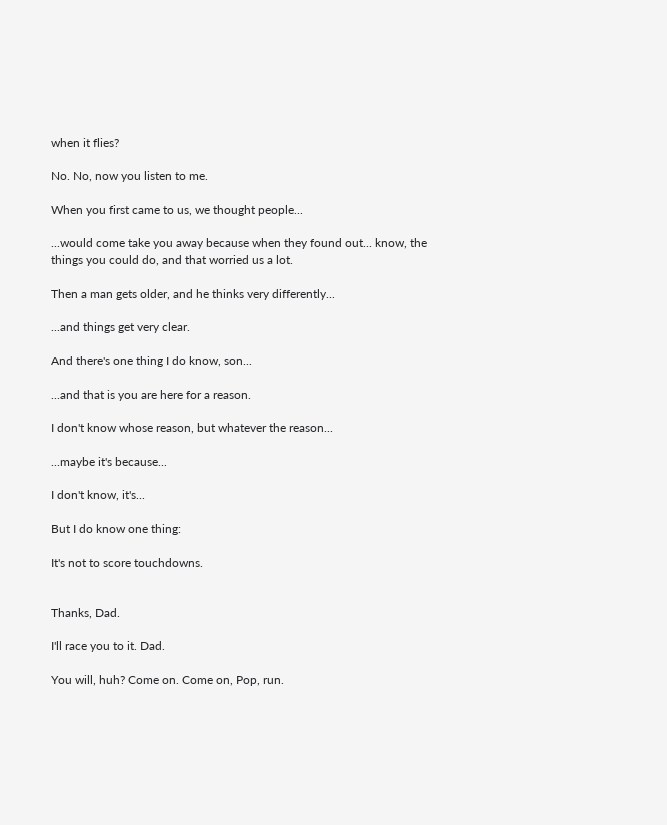when it flies?

No. No, now you listen to me.

When you first came to us, we thought people...

...would come take you away because when they found out... know, the things you could do, and that worried us a lot.

Then a man gets older, and he thinks very differently...

...and things get very clear.

And there's one thing I do know, son...

...and that is you are here for a reason.

I don't know whose reason, but whatever the reason...

...maybe it's because...

I don't know, it's...

But I do know one thing:

It's not to score touchdowns.


Thanks, Dad.

I'll race you to it. Dad.

You will, huh? Come on. Come on, Pop, run.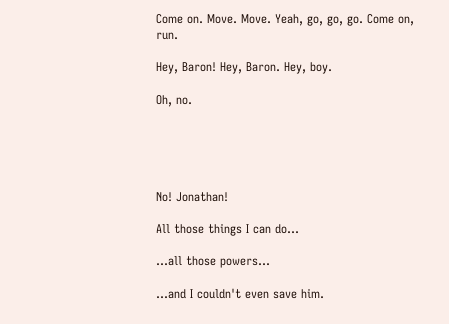Come on. Move. Move. Yeah, go, go, go. Come on, run.

Hey, Baron! Hey, Baron. Hey, boy.

Oh, no.





No! Jonathan!

All those things I can do...

...all those powers...

...and I couldn't even save him.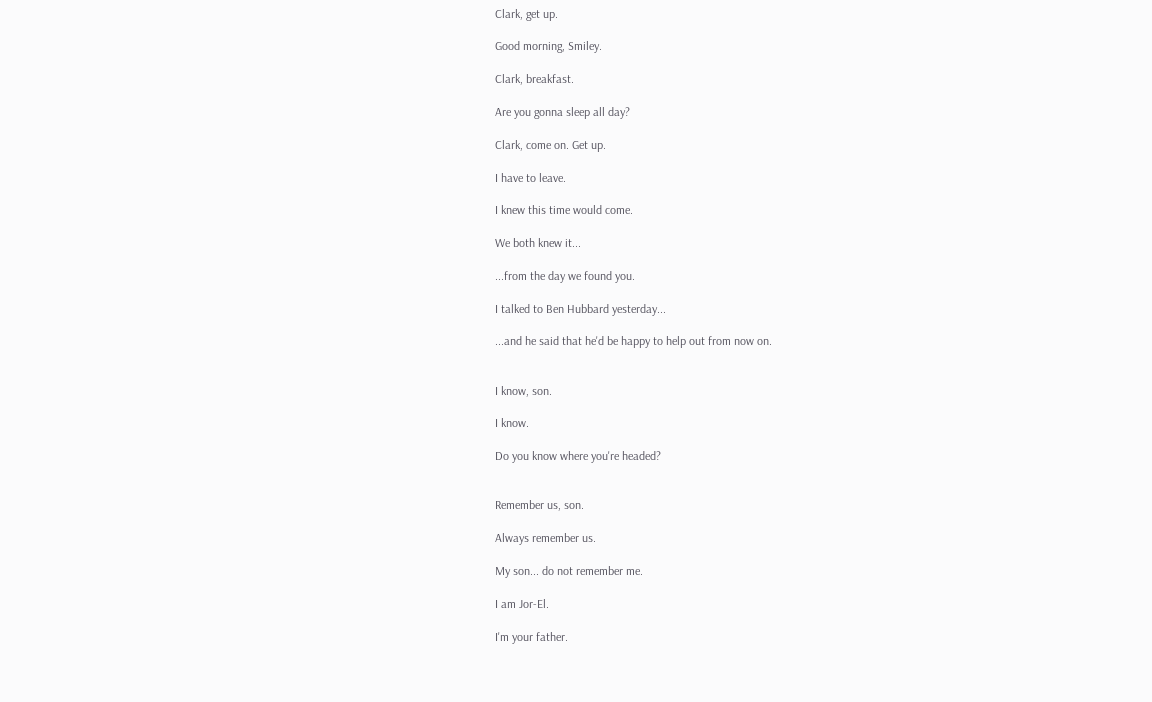Clark, get up.

Good morning, Smiley.

Clark, breakfast.

Are you gonna sleep all day?

Clark, come on. Get up.

I have to leave.

I knew this time would come.

We both knew it...

...from the day we found you.

I talked to Ben Hubbard yesterday...

...and he said that he'd be happy to help out from now on.


I know, son.

I know.

Do you know where you're headed?


Remember us, son.

Always remember us.

My son... do not remember me.

I am Jor-El.

I'm your father.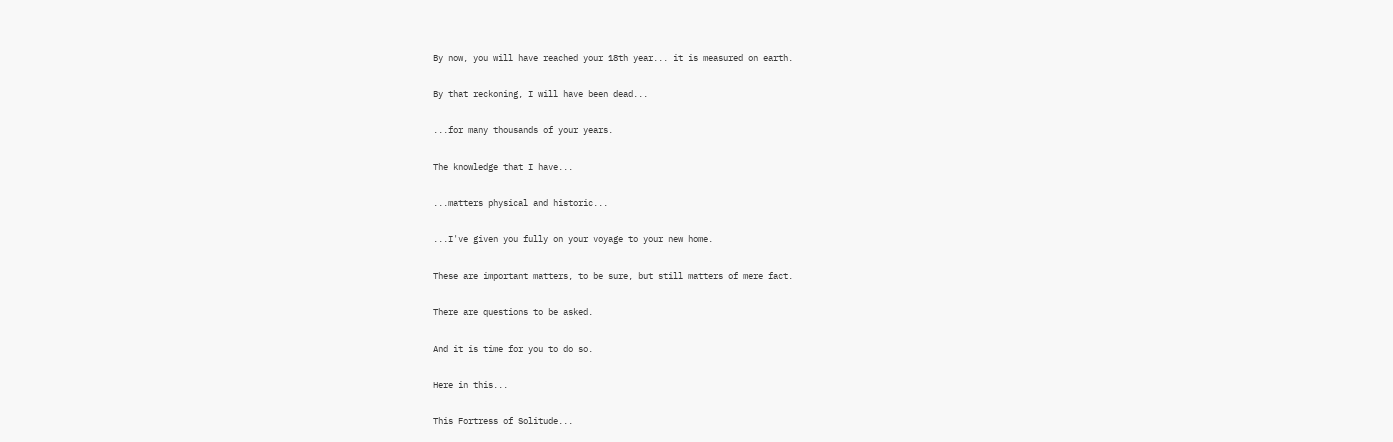By now, you will have reached your 18th year... it is measured on earth.

By that reckoning, I will have been dead...

...for many thousands of your years.

The knowledge that I have...

...matters physical and historic...

...I've given you fully on your voyage to your new home.

These are important matters, to be sure, but still matters of mere fact.

There are questions to be asked.

And it is time for you to do so.

Here in this...

This Fortress of Solitude...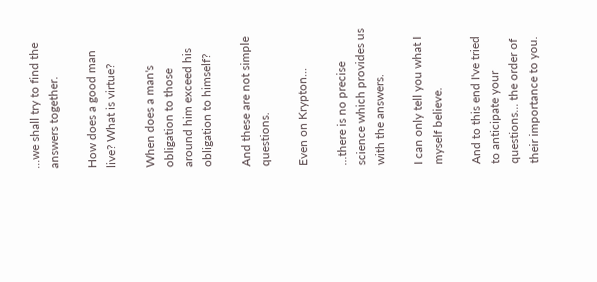...we shall try to find the answers together.

How does a good man live? What is virtue?

When does a man's obligation to those around him exceed his obligation to himself?

And these are not simple questions.

Even on Krypton...

...there is no precise science which provides us with the answers.

I can only tell you what I myself believe.

And to this end I've tried to anticipate your questions... the order of their importance to you.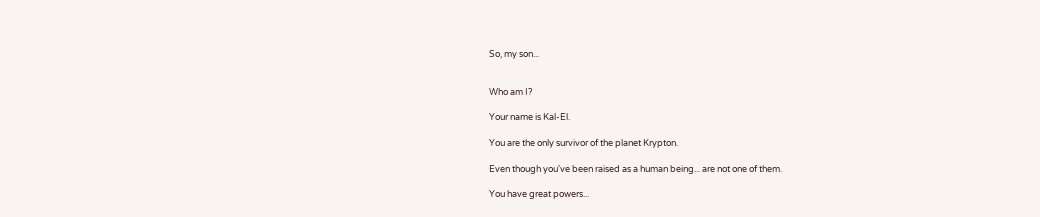So, my son...


Who am I?

Your name is Kal-El.

You are the only survivor of the planet Krypton.

Even though you've been raised as a human being... are not one of them.

You have great powers...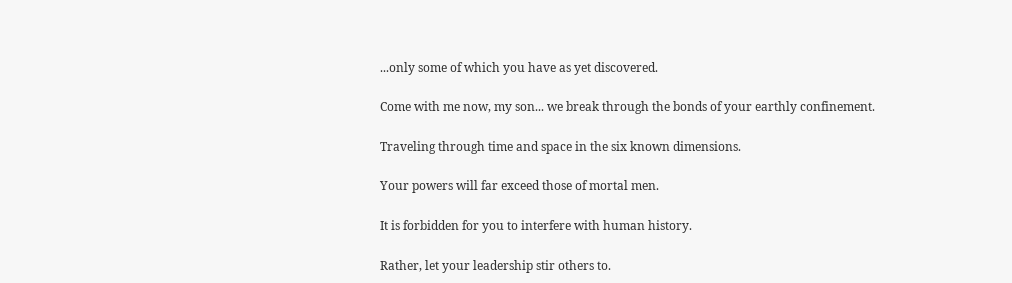...only some of which you have as yet discovered.

Come with me now, my son... we break through the bonds of your earthly confinement.

Traveling through time and space in the six known dimensions.

Your powers will far exceed those of mortal men.

It is forbidden for you to interfere with human history.

Rather, let your leadership stir others to.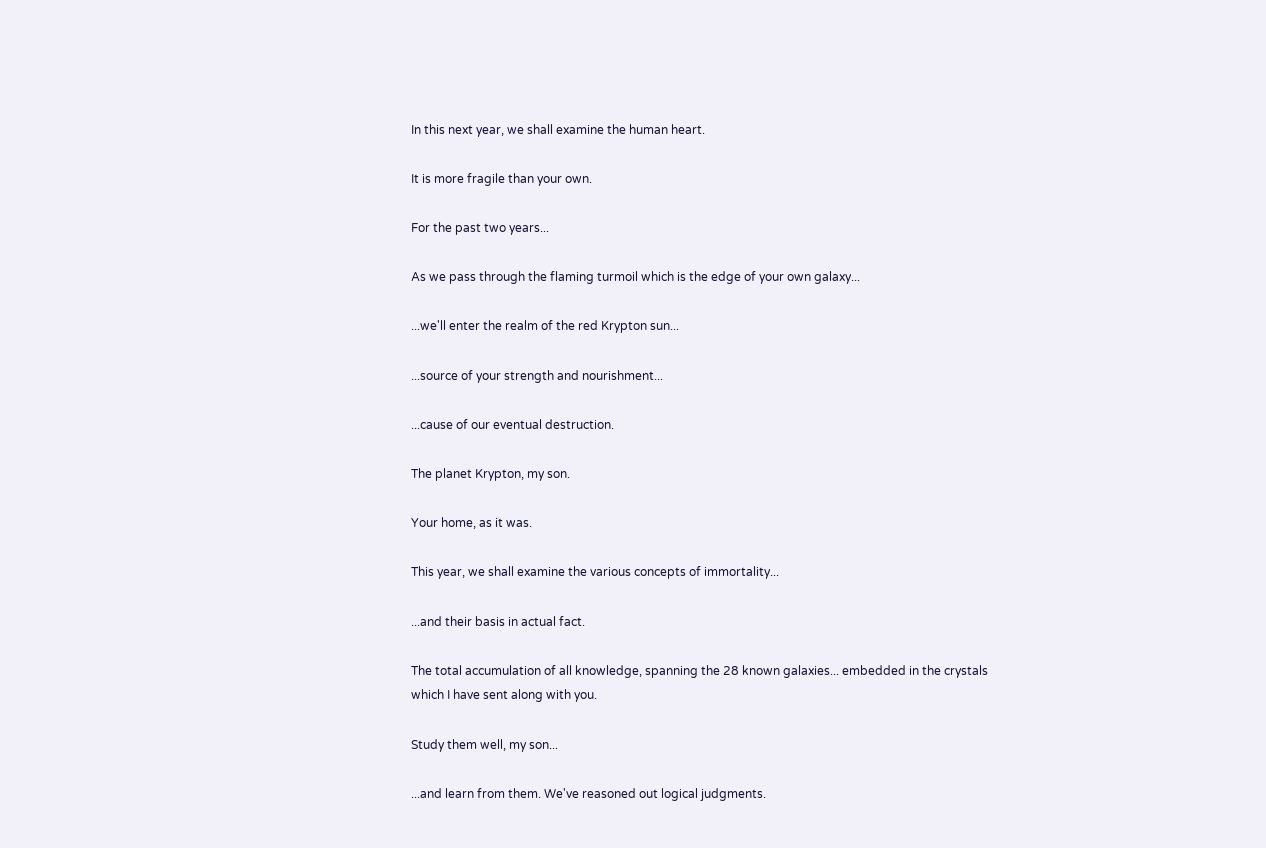In this next year, we shall examine the human heart.

It is more fragile than your own.

For the past two years...

As we pass through the flaming turmoil which is the edge of your own galaxy...

...we'll enter the realm of the red Krypton sun...

...source of your strength and nourishment...

...cause of our eventual destruction.

The planet Krypton, my son.

Your home, as it was.

This year, we shall examine the various concepts of immortality...

...and their basis in actual fact.

The total accumulation of all knowledge, spanning the 28 known galaxies... embedded in the crystals which I have sent along with you.

Study them well, my son...

...and learn from them. We've reasoned out logical judgments.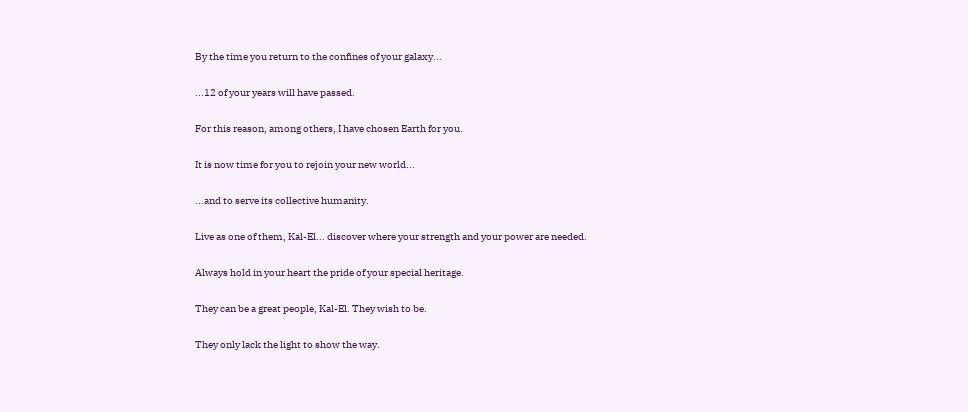By the time you return to the confines of your galaxy...

...12 of your years will have passed.

For this reason, among others, I have chosen Earth for you.

It is now time for you to rejoin your new world...

...and to serve its collective humanity.

Live as one of them, Kal-El... discover where your strength and your power are needed.

Always hold in your heart the pride of your special heritage.

They can be a great people, Kal-El. They wish to be.

They only lack the light to show the way.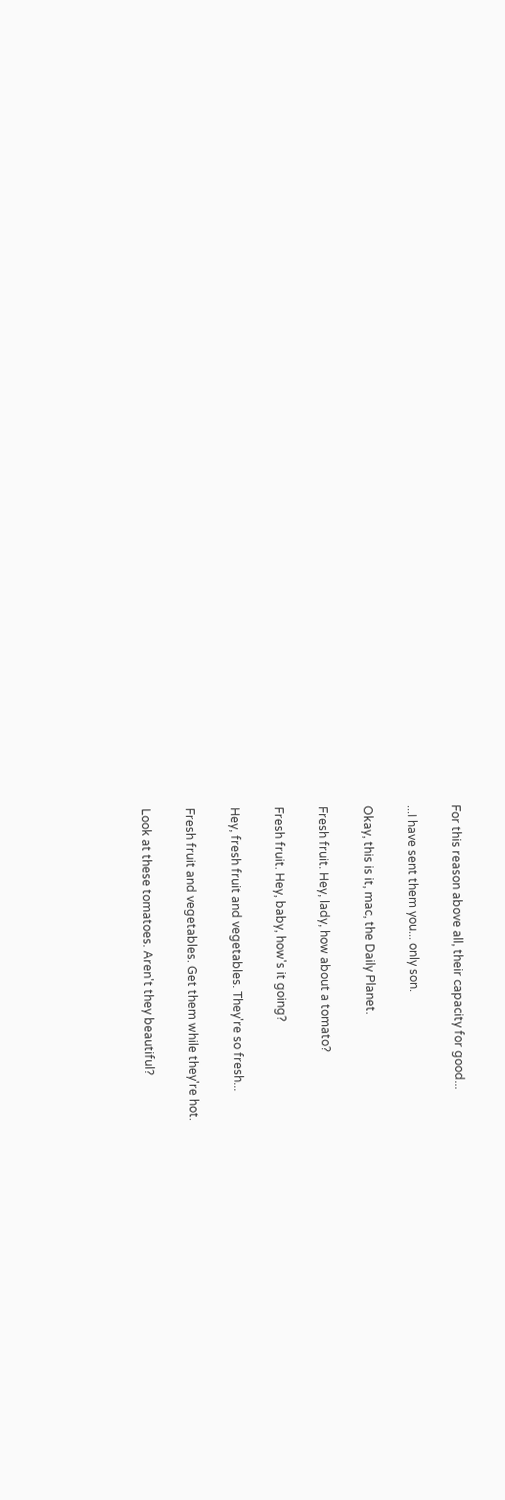For this reason above all, their capacity for good...

...I have sent them you... only son.

Okay, this is it, mac, the Daily Planet.

Fresh fruit. Hey, lady, how about a tomato?

Fresh fruit. Hey, baby, how's it going?

Hey, fresh fruit and vegetables. They're so fresh...

Fresh fruit and vegetables. Get them while they're hot.

Look at these tomatoes. Aren't they beautiful?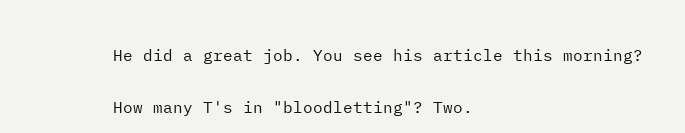He did a great job. You see his article this morning?


How many T's in "bloodletting"? Two.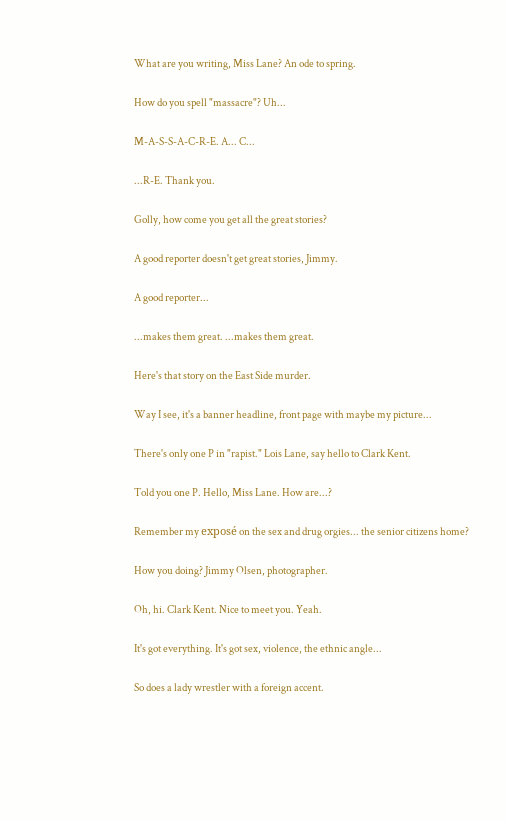What are you writing, Miss Lane? An ode to spring.

How do you spell "massacre"? Uh...

M-A-S-S-A-C-R-E. A... C...

...R-E. Thank you.

Golly, how come you get all the great stories?

A good reporter doesn't get great stories, Jimmy.

A good reporter...

...makes them great. ...makes them great.

Here's that story on the East Side murder.

Way I see, it's a banner headline, front page with maybe my picture...

There's only one P in "rapist." Lois Lane, say hello to Clark Kent.

Told you one P. Hello, Miss Lane. How are...?

Remember my exposé on the sex and drug orgies... the senior citizens home?

How you doing? Jimmy Olsen, photographer.

Oh, hi. Clark Kent. Nice to meet you. Yeah.

It's got everything. It's got sex, violence, the ethnic angle...

So does a lady wrestler with a foreign accent.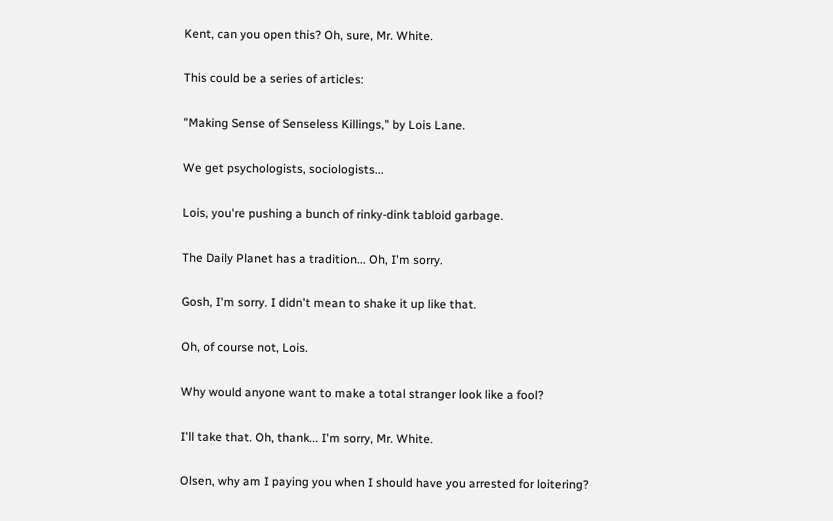Kent, can you open this? Oh, sure, Mr. White.

This could be a series of articles:

"Making Sense of Senseless Killings," by Lois Lane.

We get psychologists, sociologists...

Lois, you're pushing a bunch of rinky-dink tabloid garbage.

The Daily Planet has a tradition... Oh, I'm sorry.

Gosh, I'm sorry. I didn't mean to shake it up like that.

Oh, of course not, Lois.

Why would anyone want to make a total stranger look like a fool?

I'll take that. Oh, thank... I'm sorry, Mr. White.

Olsen, why am I paying you when I should have you arrested for loitering?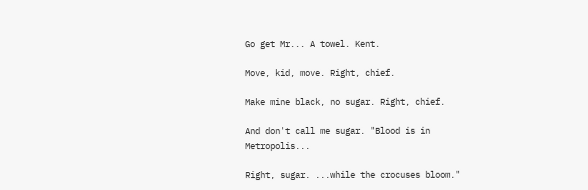Go get Mr... A towel. Kent.

Move, kid, move. Right, chief.

Make mine black, no sugar. Right, chief.

And don't call me sugar. "Blood is in Metropolis...

Right, sugar. ...while the crocuses bloom."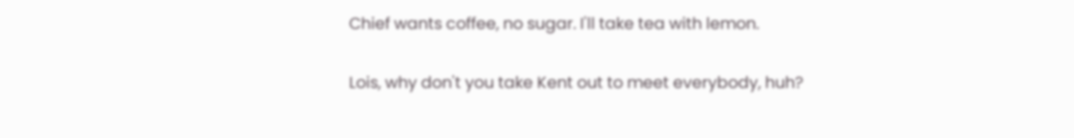Chief wants coffee, no sugar. I'll take tea with lemon.

Lois, why don't you take Kent out to meet everybody, huh?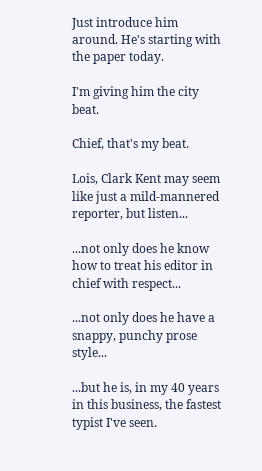Just introduce him around. He's starting with the paper today.

I'm giving him the city beat.

Chief, that's my beat.

Lois, Clark Kent may seem like just a mild-mannered reporter, but listen...

...not only does he know how to treat his editor in chief with respect...

...not only does he have a snappy, punchy prose style...

...but he is, in my 40 years in this business, the fastest typist I've seen.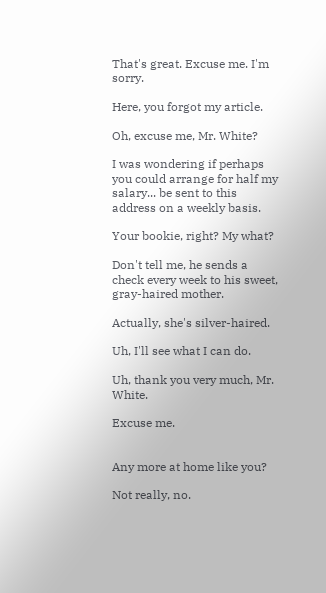That's great. Excuse me. I'm sorry.

Here, you forgot my article.

Oh, excuse me, Mr. White?

I was wondering if perhaps you could arrange for half my salary... be sent to this address on a weekly basis.

Your bookie, right? My what?

Don't tell me, he sends a check every week to his sweet, gray-haired mother.

Actually, she's silver-haired.

Uh, I'll see what I can do.

Uh, thank you very much, Mr. White.

Excuse me.


Any more at home like you?

Not really, no.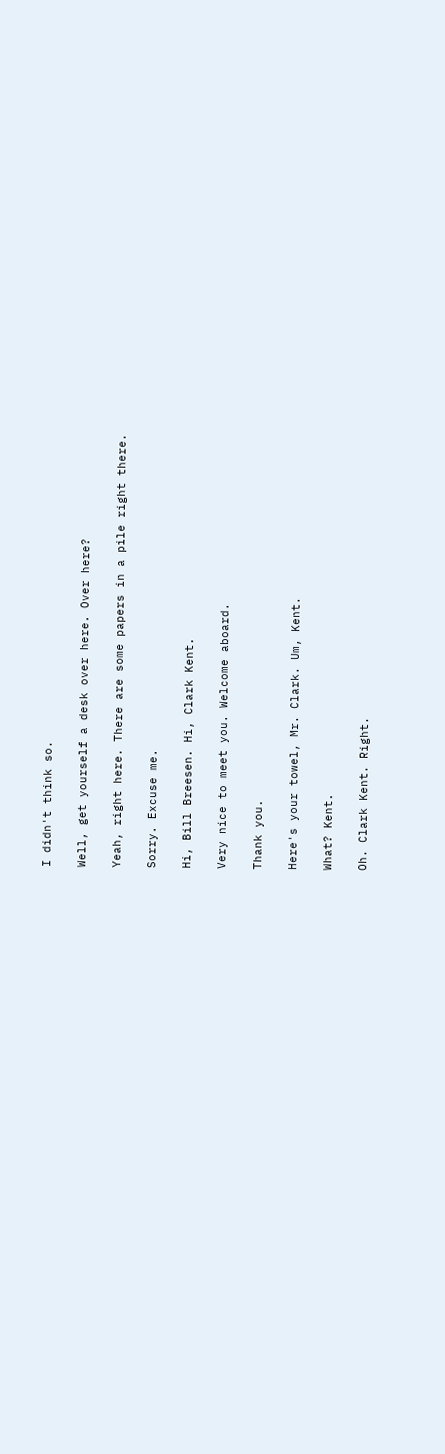I didn't think so.

Well, get yourself a desk over here. Over here?

Yeah, right here. There are some papers in a pile right there.

Sorry. Excuse me.

Hi, Bill Breesen. Hi, Clark Kent.

Very nice to meet you. Welcome aboard.

Thank you.

Here's your towel, Mr. Clark. Um, Kent.

What? Kent.

Oh. Clark Kent. Right.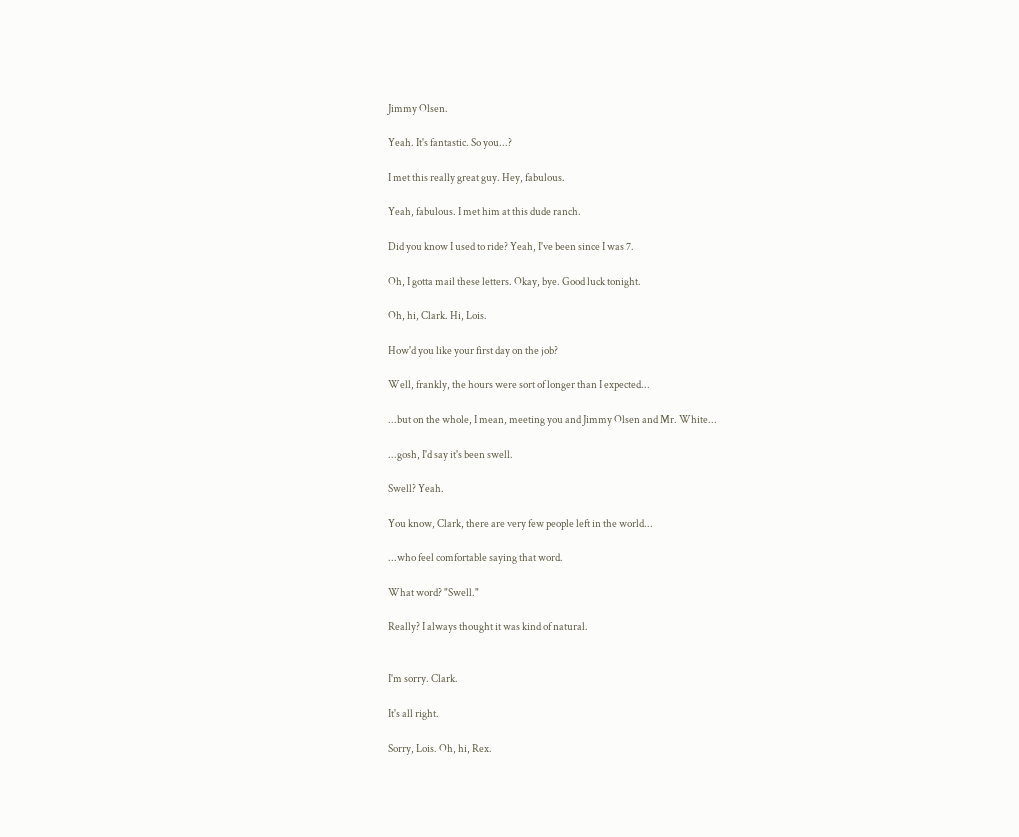Jimmy Olsen.

Yeah. It's fantastic. So you...?

I met this really great guy. Hey, fabulous.

Yeah, fabulous. I met him at this dude ranch.

Did you know I used to ride? Yeah, I've been since I was 7.

Oh, I gotta mail these letters. Okay, bye. Good luck tonight.

Oh, hi, Clark. Hi, Lois.

How'd you like your first day on the job?

Well, frankly, the hours were sort of longer than I expected...

...but on the whole, I mean, meeting you and Jimmy Olsen and Mr. White...

...gosh, I'd say it's been swell.

Swell? Yeah.

You know, Clark, there are very few people left in the world...

...who feel comfortable saying that word.

What word? "Swell."

Really? I always thought it was kind of natural.


I'm sorry. Clark.

It's all right.

Sorry, Lois. Oh, hi, Rex.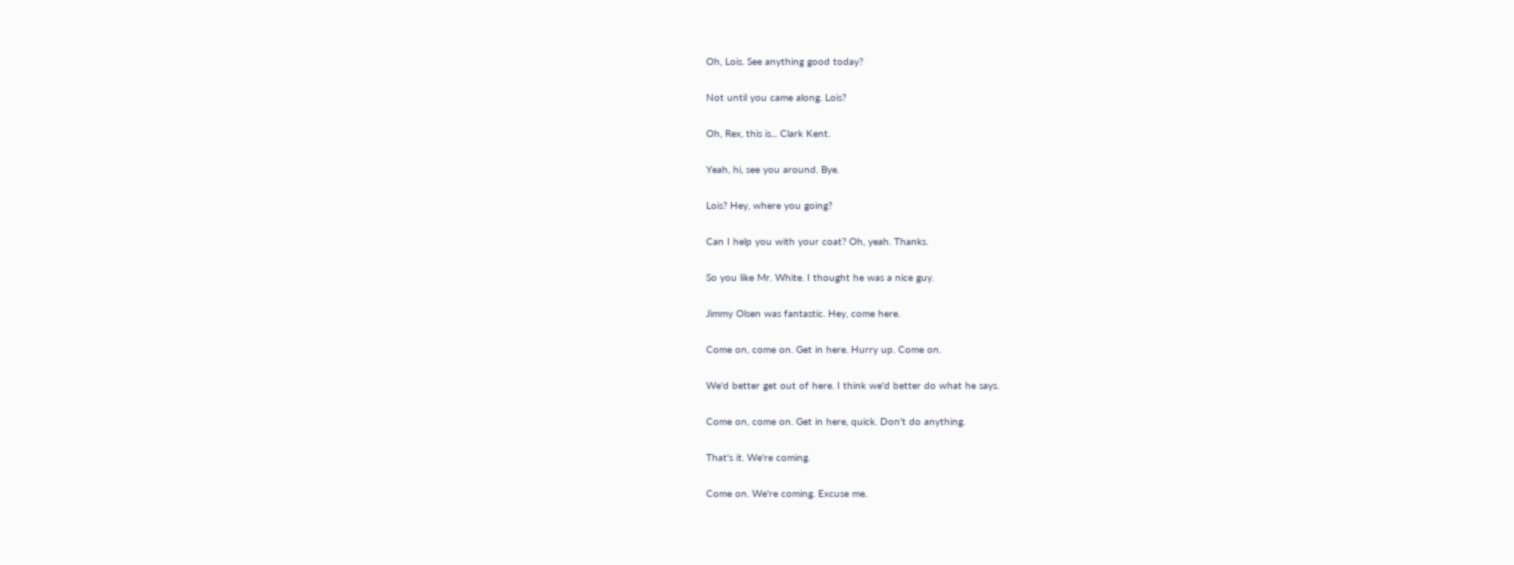Oh, Lois. See anything good today?

Not until you came along. Lois?

Oh, Rex, this is... Clark Kent.

Yeah, hi, see you around. Bye.

Lois? Hey, where you going?

Can I help you with your coat? Oh, yeah. Thanks.

So you like Mr. White. I thought he was a nice guy.

Jimmy Olsen was fantastic. Hey, come here.

Come on, come on. Get in here. Hurry up. Come on.

We'd better get out of here. I think we'd better do what he says.

Come on, come on. Get in here, quick. Don't do anything.

That's it. We're coming.

Come on. We're coming. Excuse me.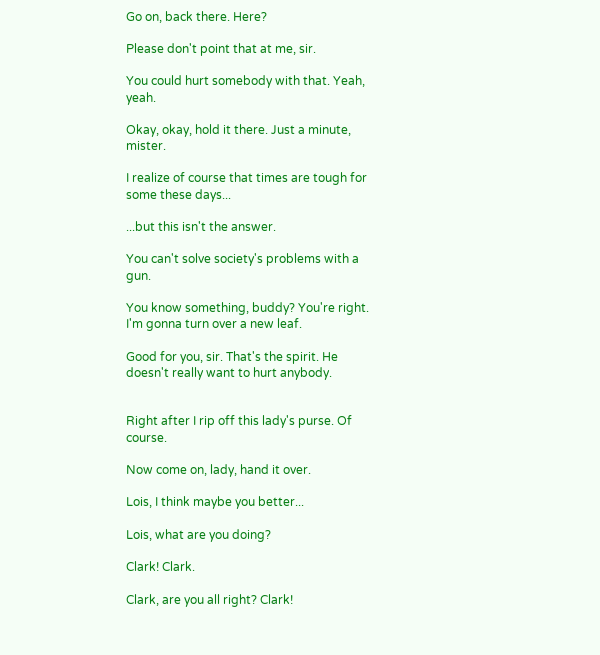Go on, back there. Here?

Please don't point that at me, sir.

You could hurt somebody with that. Yeah, yeah.

Okay, okay, hold it there. Just a minute, mister.

I realize of course that times are tough for some these days...

...but this isn't the answer.

You can't solve society's problems with a gun.

You know something, buddy? You're right. I'm gonna turn over a new leaf.

Good for you, sir. That's the spirit. He doesn't really want to hurt anybody.


Right after I rip off this lady's purse. Of course.

Now come on, lady, hand it over.

Lois, I think maybe you better...

Lois, what are you doing?

Clark! Clark.

Clark, are you all right? Clark!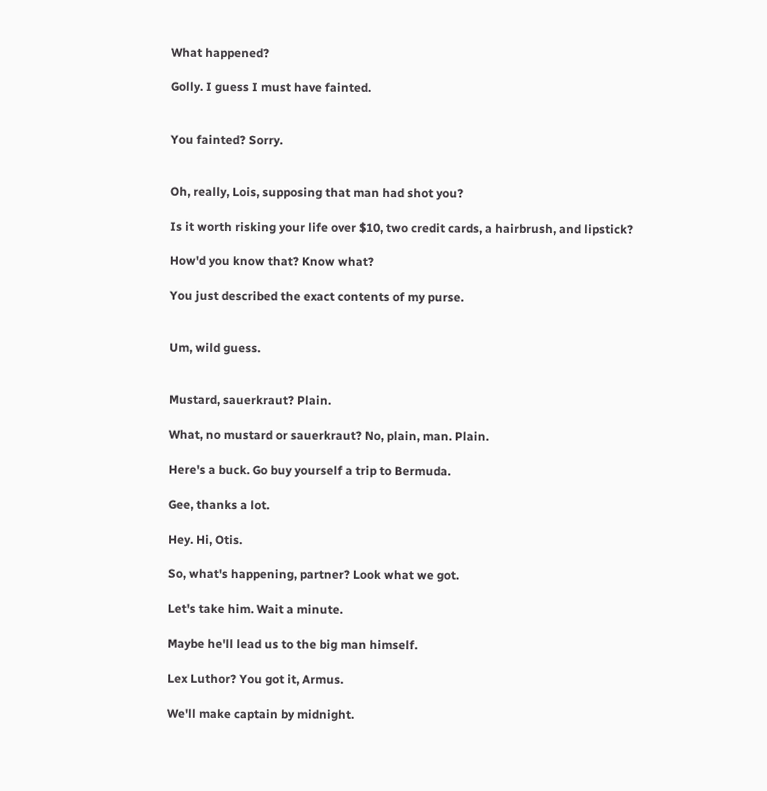What happened?

Golly. I guess I must have fainted.


You fainted? Sorry.


Oh, really, Lois, supposing that man had shot you?

Is it worth risking your life over $10, two credit cards, a hairbrush, and lipstick?

How'd you know that? Know what?

You just described the exact contents of my purse.


Um, wild guess.


Mustard, sauerkraut? Plain.

What, no mustard or sauerkraut? No, plain, man. Plain.

Here's a buck. Go buy yourself a trip to Bermuda.

Gee, thanks a lot.

Hey. Hi, Otis.

So, what's happening, partner? Look what we got.

Let's take him. Wait a minute.

Maybe he'll lead us to the big man himself.

Lex Luthor? You got it, Armus.

We'll make captain by midnight.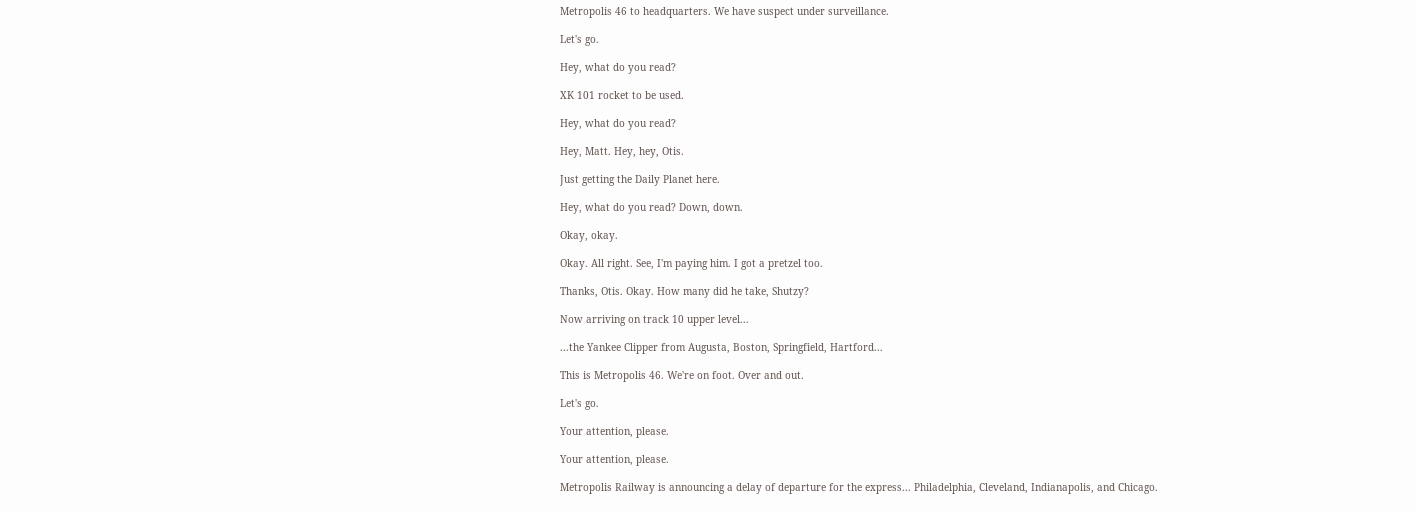Metropolis 46 to headquarters. We have suspect under surveillance.

Let's go.

Hey, what do you read?

XK 101 rocket to be used.

Hey, what do you read?

Hey, Matt. Hey, hey, Otis.

Just getting the Daily Planet here.

Hey, what do you read? Down, down.

Okay, okay.

Okay. All right. See, I'm paying him. I got a pretzel too.

Thanks, Otis. Okay. How many did he take, Shutzy?

Now arriving on track 10 upper level...

...the Yankee Clipper from Augusta, Boston, Springfield, Hartford...

This is Metropolis 46. We're on foot. Over and out.

Let's go.

Your attention, please.

Your attention, please.

Metropolis Railway is announcing a delay of departure for the express... Philadelphia, Cleveland, Indianapolis, and Chicago.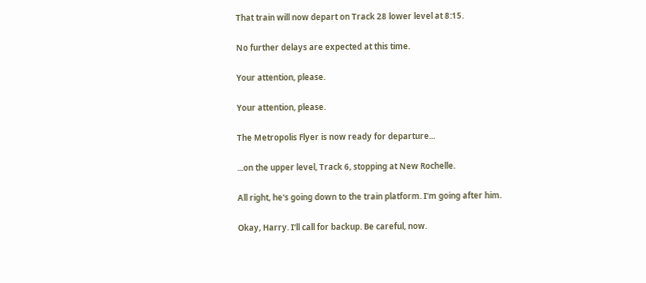That train will now depart on Track 28 lower level at 8:15.

No further delays are expected at this time.

Your attention, please.

Your attention, please.

The Metropolis Flyer is now ready for departure...

...on the upper level, Track 6, stopping at New Rochelle.

All right, he's going down to the train platform. I'm going after him.

Okay, Harry. I'll call for backup. Be careful, now.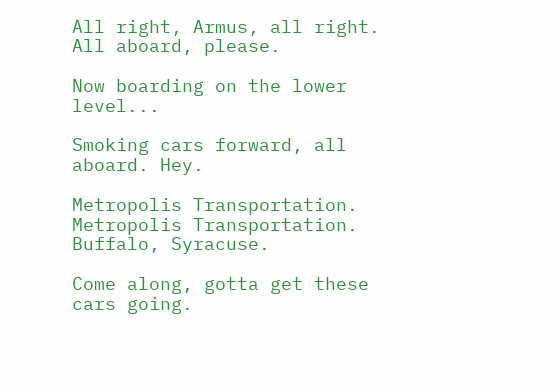All right, Armus, all right. All aboard, please.

Now boarding on the lower level...

Smoking cars forward, all aboard. Hey.

Metropolis Transportation. Metropolis Transportation. Buffalo, Syracuse.

Come along, gotta get these cars going.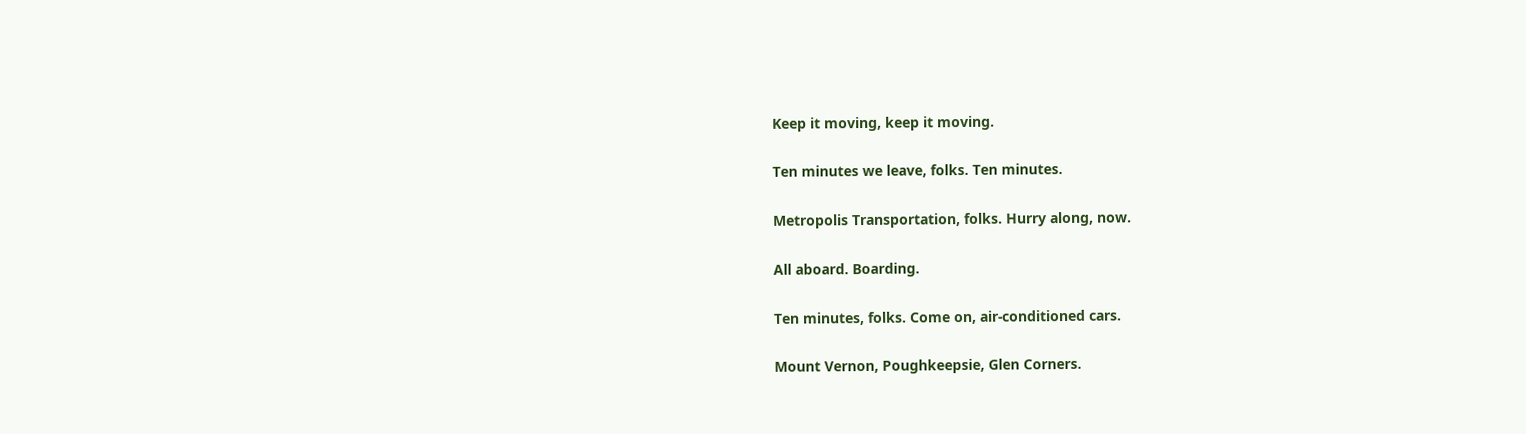Keep it moving, keep it moving.

Ten minutes we leave, folks. Ten minutes.

Metropolis Transportation, folks. Hurry along, now.

All aboard. Boarding.

Ten minutes, folks. Come on, air-conditioned cars.

Mount Vernon, Poughkeepsie, Glen Corners.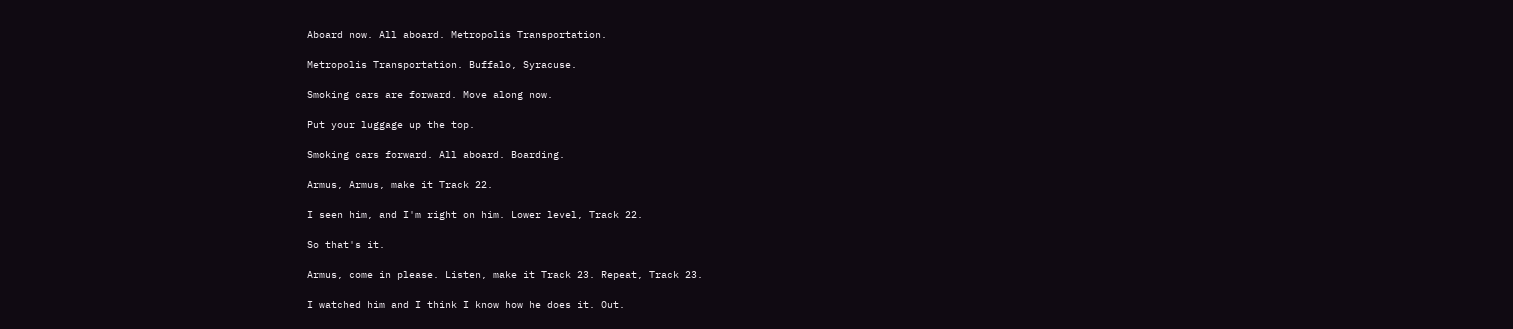Aboard now. All aboard. Metropolis Transportation.

Metropolis Transportation. Buffalo, Syracuse.

Smoking cars are forward. Move along now.

Put your luggage up the top.

Smoking cars forward. All aboard. Boarding.

Armus, Armus, make it Track 22.

I seen him, and I'm right on him. Lower level, Track 22.

So that's it.

Armus, come in please. Listen, make it Track 23. Repeat, Track 23.

I watched him and I think I know how he does it. Out.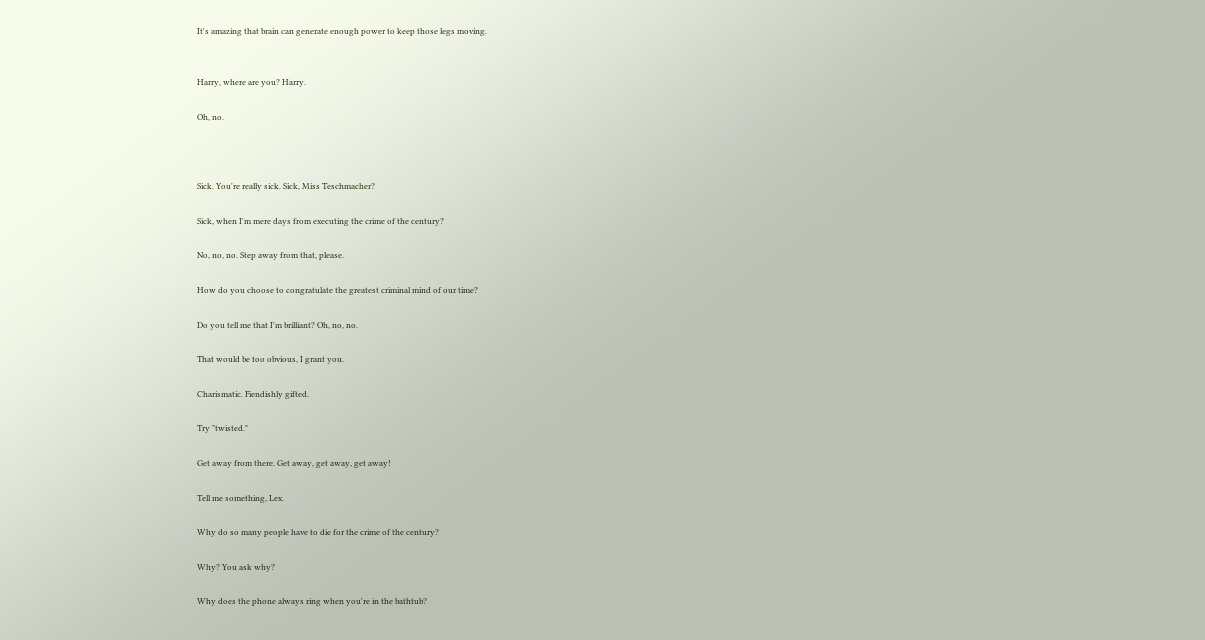It's amazing that brain can generate enough power to keep those legs moving.


Harry, where are you? Harry.

Oh, no.



Sick. You're really sick. Sick, Miss Teschmacher?

Sick, when I'm mere days from executing the crime of the century?

No, no, no. Step away from that, please.

How do you choose to congratulate the greatest criminal mind of our time?

Do you tell me that I'm brilliant? Oh, no, no.

That would be too obvious, I grant you.

Charismatic. Fiendishly gifted.

Try "twisted."

Get away from there. Get away, get away, get away!

Tell me something, Lex.

Why do so many people have to die for the crime of the century?

Why? You ask why?

Why does the phone always ring when you're in the bathtub?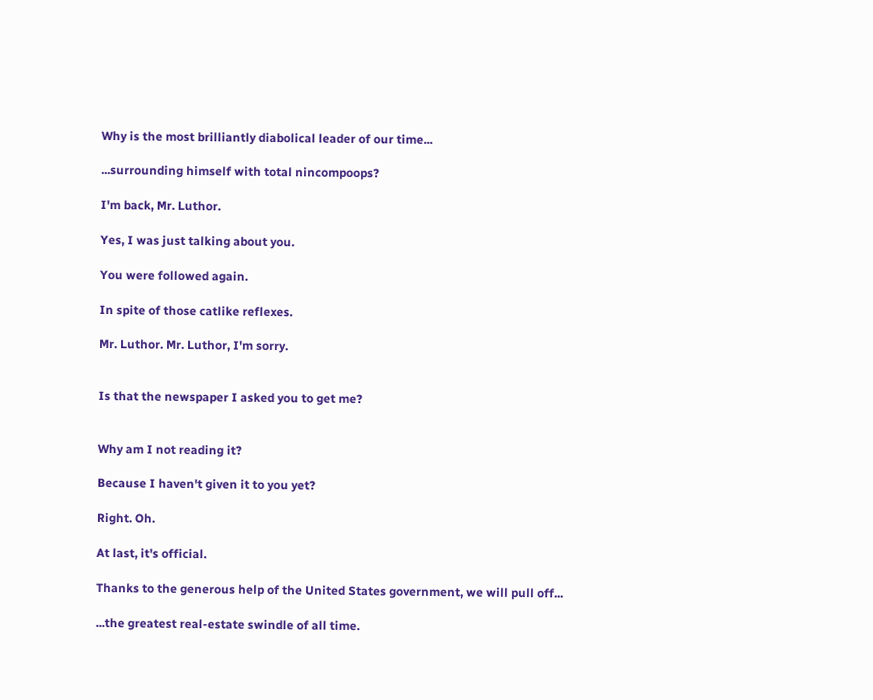Why is the most brilliantly diabolical leader of our time...

...surrounding himself with total nincompoops?

I'm back, Mr. Luthor.

Yes, I was just talking about you.

You were followed again.

In spite of those catlike reflexes.

Mr. Luthor. Mr. Luthor, I'm sorry.


Is that the newspaper I asked you to get me?


Why am I not reading it?

Because I haven't given it to you yet?

Right. Oh.

At last, it's official.

Thanks to the generous help of the United States government, we will pull off...

...the greatest real-estate swindle of all time.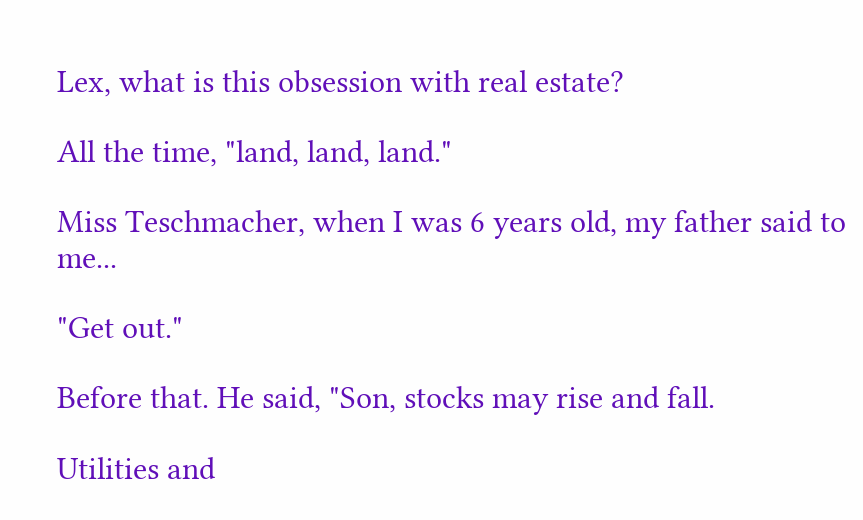Lex, what is this obsession with real estate?

All the time, "land, land, land."

Miss Teschmacher, when I was 6 years old, my father said to me...

"Get out."

Before that. He said, "Son, stocks may rise and fall.

Utilities and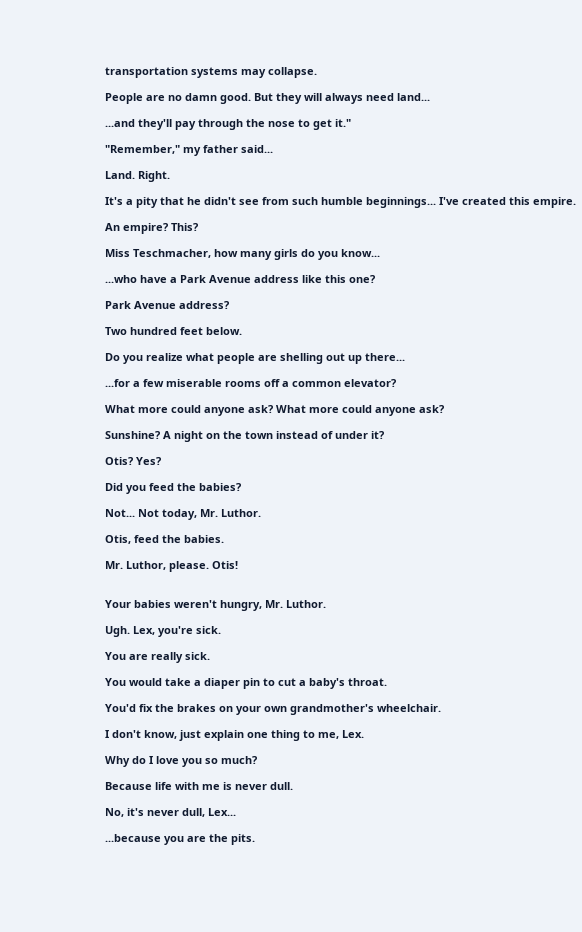transportation systems may collapse.

People are no damn good. But they will always need land...

...and they'll pay through the nose to get it."

"Remember," my father said...

Land. Right.

It's a pity that he didn't see from such humble beginnings... I've created this empire.

An empire? This?

Miss Teschmacher, how many girls do you know...

...who have a Park Avenue address like this one?

Park Avenue address?

Two hundred feet below.

Do you realize what people are shelling out up there...

...for a few miserable rooms off a common elevator?

What more could anyone ask? What more could anyone ask?

Sunshine? A night on the town instead of under it?

Otis? Yes?

Did you feed the babies?

Not... Not today, Mr. Luthor.

Otis, feed the babies.

Mr. Luthor, please. Otis!


Your babies weren't hungry, Mr. Luthor.

Ugh. Lex, you're sick.

You are really sick.

You would take a diaper pin to cut a baby's throat.

You'd fix the brakes on your own grandmother's wheelchair.

I don't know, just explain one thing to me, Lex.

Why do I love you so much?

Because life with me is never dull.

No, it's never dull, Lex...

...because you are the pits.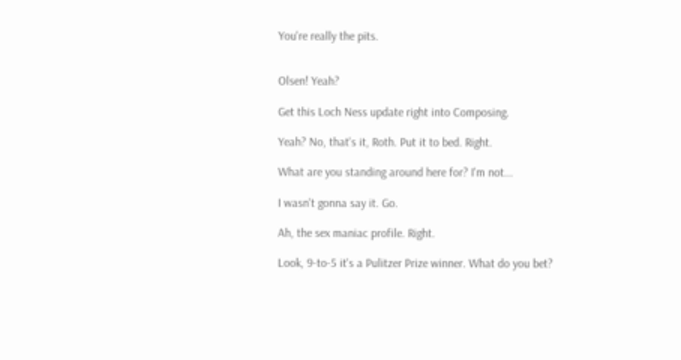You're really the pits.


Olsen! Yeah?

Get this Loch Ness update right into Composing.

Yeah? No, that's it, Roth. Put it to bed. Right.

What are you standing around here for? I'm not...

I wasn't gonna say it. Go.

Ah, the sex maniac profile. Right.

Look, 9-to-5 it's a Pulitzer Prize winner. What do you bet?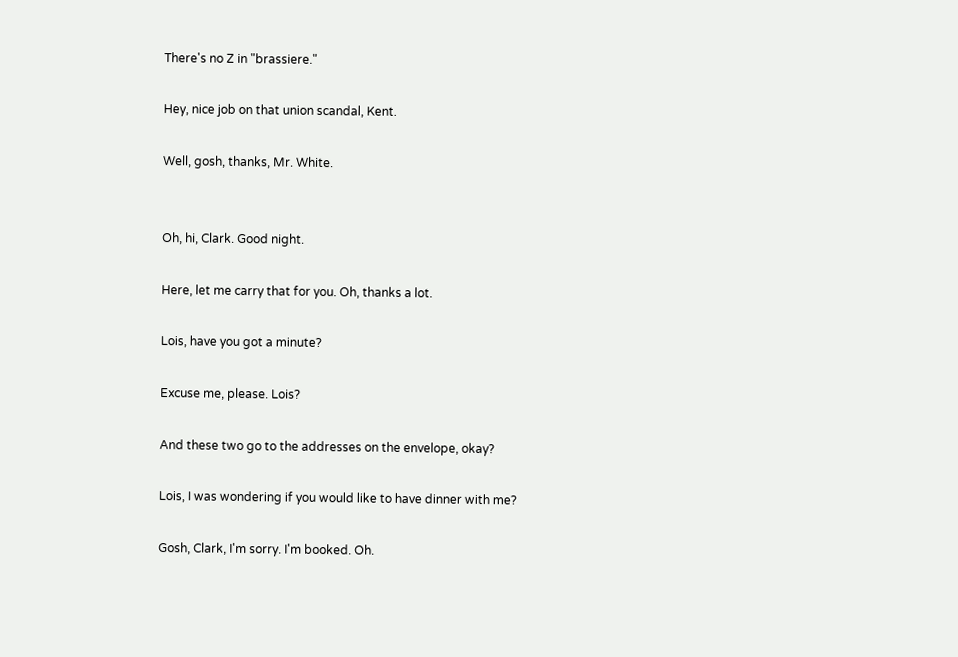There's no Z in "brassiere."

Hey, nice job on that union scandal, Kent.

Well, gosh, thanks, Mr. White.


Oh, hi, Clark. Good night.

Here, let me carry that for you. Oh, thanks a lot.

Lois, have you got a minute?

Excuse me, please. Lois?

And these two go to the addresses on the envelope, okay?

Lois, I was wondering if you would like to have dinner with me?

Gosh, Clark, I'm sorry. I'm booked. Oh.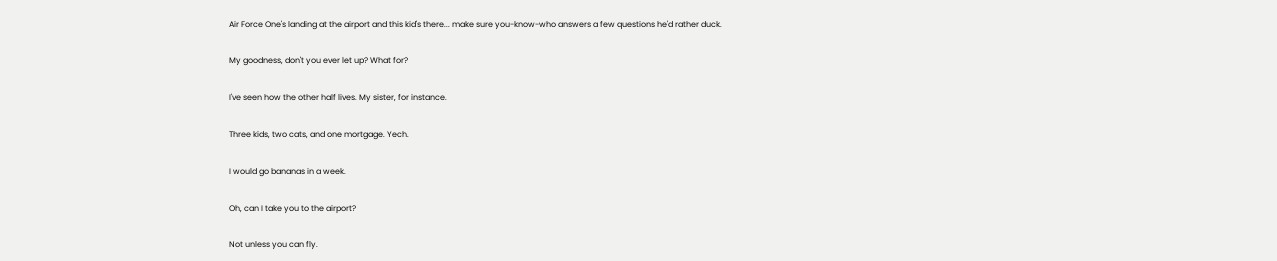Air Force One's landing at the airport and this kid's there... make sure you-know-who answers a few questions he'd rather duck.

My goodness, don't you ever let up? What for?

I've seen how the other half lives. My sister, for instance.

Three kids, two cats, and one mortgage. Yech.

I would go bananas in a week.

Oh, can I take you to the airport?

Not unless you can fly.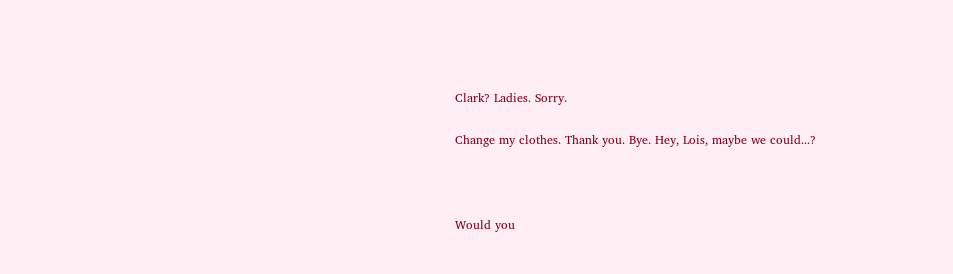Clark? Ladies. Sorry.

Change my clothes. Thank you. Bye. Hey, Lois, maybe we could...?



Would you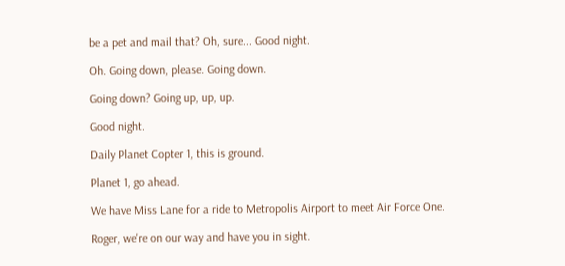be a pet and mail that? Oh, sure... Good night.

Oh. Going down, please. Going down.

Going down? Going up, up, up.

Good night.

Daily Planet Copter 1, this is ground.

Planet 1, go ahead.

We have Miss Lane for a ride to Metropolis Airport to meet Air Force One.

Roger, we're on our way and have you in sight.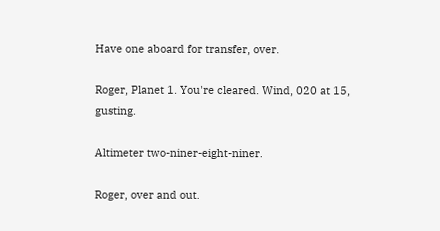Have one aboard for transfer, over.

Roger, Planet 1. You're cleared. Wind, 020 at 15, gusting.

Altimeter two-niner-eight-niner.

Roger, over and out.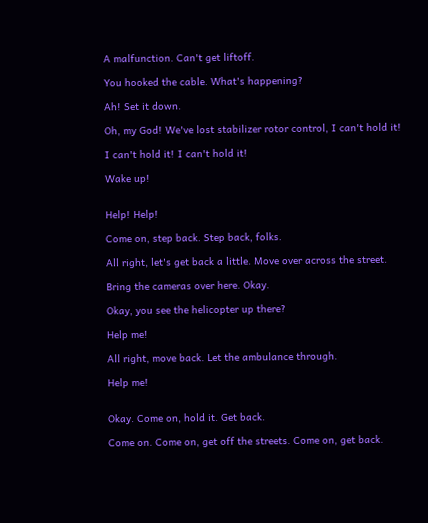A malfunction. Can't get liftoff.

You hooked the cable. What's happening?

Ah! Set it down.

Oh, my God! We've lost stabilizer rotor control, I can't hold it!

I can't hold it! I can't hold it!

Wake up!


Help! Help!

Come on, step back. Step back, folks.

All right, let's get back a little. Move over across the street.

Bring the cameras over here. Okay.

Okay, you see the helicopter up there?

Help me!

All right, move back. Let the ambulance through.

Help me!


Okay. Come on, hold it. Get back.

Come on. Come on, get off the streets. Come on, get back.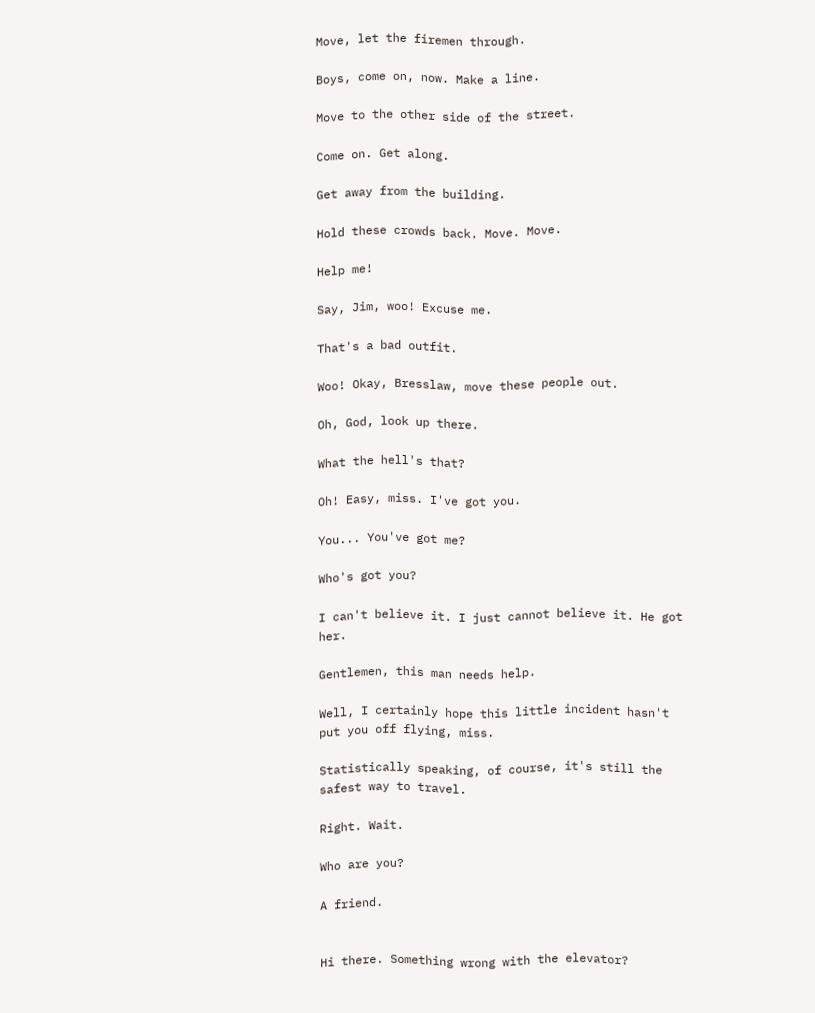Move, let the firemen through.

Boys, come on, now. Make a line.

Move to the other side of the street.

Come on. Get along.

Get away from the building.

Hold these crowds back. Move. Move.

Help me!

Say, Jim, woo! Excuse me.

That's a bad outfit.

Woo! Okay, Bresslaw, move these people out.

Oh, God, look up there.

What the hell's that?

Oh! Easy, miss. I've got you.

You... You've got me?

Who's got you?

I can't believe it. I just cannot believe it. He got her.

Gentlemen, this man needs help.

Well, I certainly hope this little incident hasn't put you off flying, miss.

Statistically speaking, of course, it's still the safest way to travel.

Right. Wait.

Who are you?

A friend.


Hi there. Something wrong with the elevator?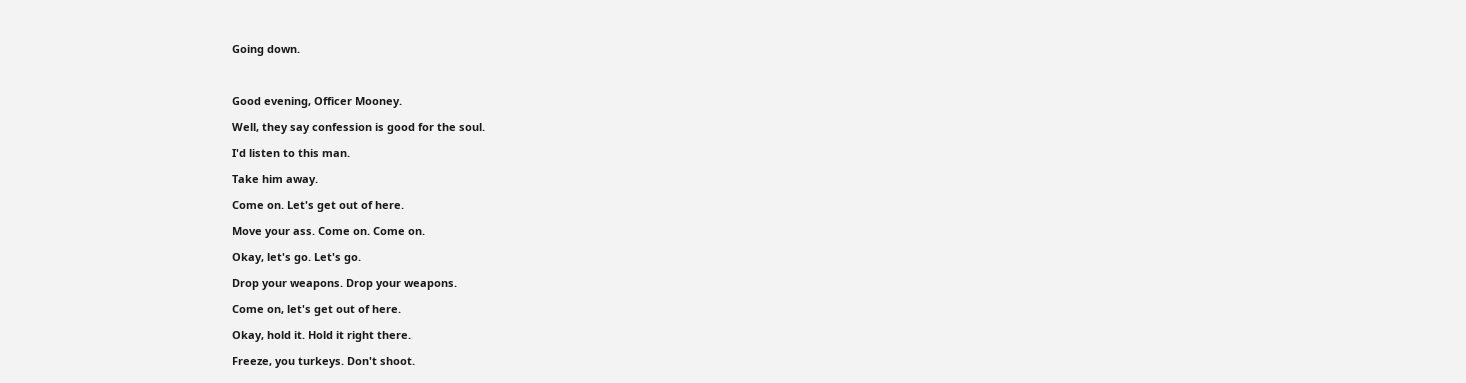Going down.



Good evening, Officer Mooney.

Well, they say confession is good for the soul.

I'd listen to this man.

Take him away.

Come on. Let's get out of here.

Move your ass. Come on. Come on.

Okay, let's go. Let's go.

Drop your weapons. Drop your weapons.

Come on, let's get out of here.

Okay, hold it. Hold it right there.

Freeze, you turkeys. Don't shoot.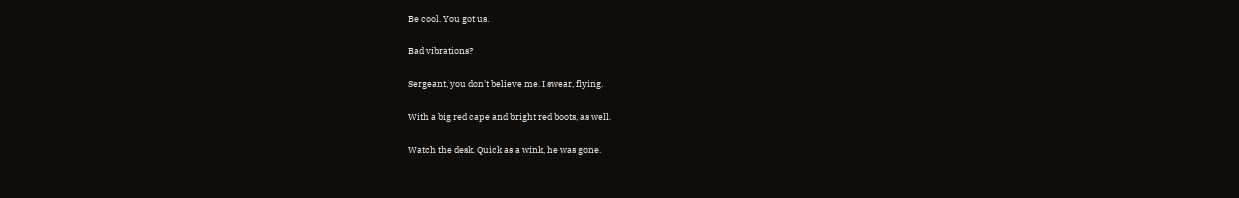Be cool. You got us.

Bad vibrations?

Sergeant, you don't believe me. I swear, flying.

With a big red cape and bright red boots, as well.

Watch the desk. Quick as a wink, he was gone.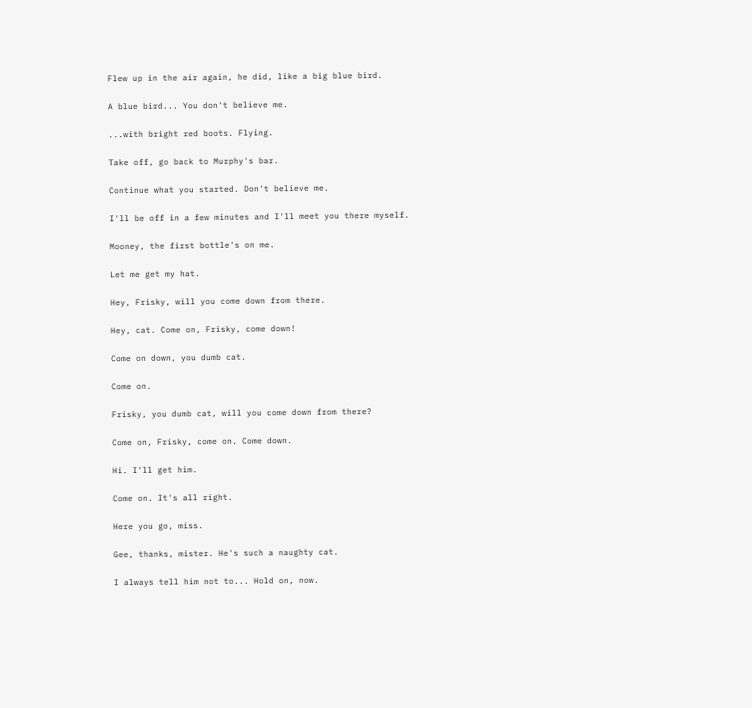Flew up in the air again, he did, like a big blue bird.

A blue bird... You don't believe me.

...with bright red boots. Flying.

Take off, go back to Murphy's bar.

Continue what you started. Don't believe me.

I'll be off in a few minutes and I'll meet you there myself.

Mooney, the first bottle's on me.

Let me get my hat.

Hey, Frisky, will you come down from there.

Hey, cat. Come on, Frisky, come down!

Come on down, you dumb cat.

Come on.

Frisky, you dumb cat, will you come down from there?

Come on, Frisky, come on. Come down.

Hi. I'll get him.

Come on. It's all right.

Here you go, miss.

Gee, thanks, mister. He's such a naughty cat.

I always tell him not to... Hold on, now.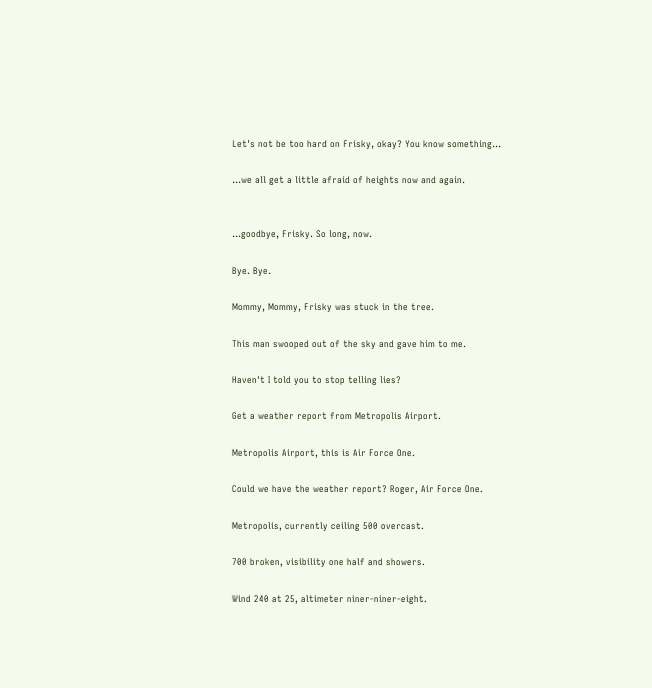Let's not be too hard on Frisky, okay? You know something...

...we all get a little afraid of heights now and again.


...goodbye, Frisky. So long, now.

Bye. Bye.

Mommy, Mommy, Frisky was stuck in the tree.

This man swooped out of the sky and gave him to me.

Haven't I told you to stop telling lies?

Get a weather report from Metropolis Airport.

Metropolis Airport, this is Air Force One.

Could we have the weather report? Roger, Air Force One.

Metropolis, currently ceiling 500 overcast.

700 broken, visibility one half and showers.

Wind 240 at 25, altimeter niner-niner-eight.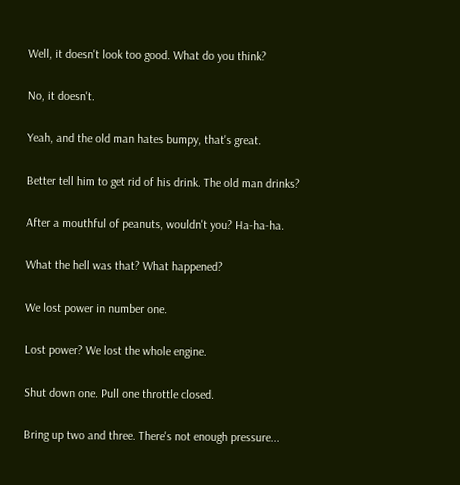Well, it doesn't look too good. What do you think?

No, it doesn't.

Yeah, and the old man hates bumpy, that's great.

Better tell him to get rid of his drink. The old man drinks?

After a mouthful of peanuts, wouldn't you? Ha-ha-ha.

What the hell was that? What happened?

We lost power in number one.

Lost power? We lost the whole engine.

Shut down one. Pull one throttle closed.

Bring up two and three. There's not enough pressure...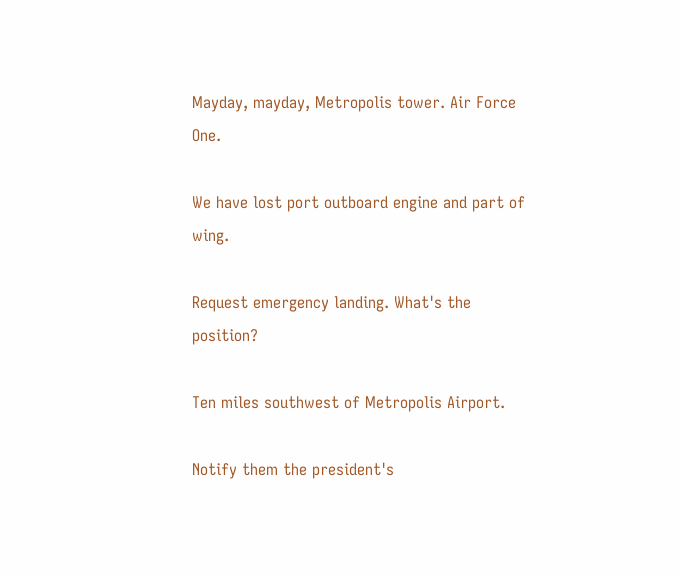Mayday, mayday, Metropolis tower. Air Force One.

We have lost port outboard engine and part of wing.

Request emergency landing. What's the position?

Ten miles southwest of Metropolis Airport.

Notify them the president's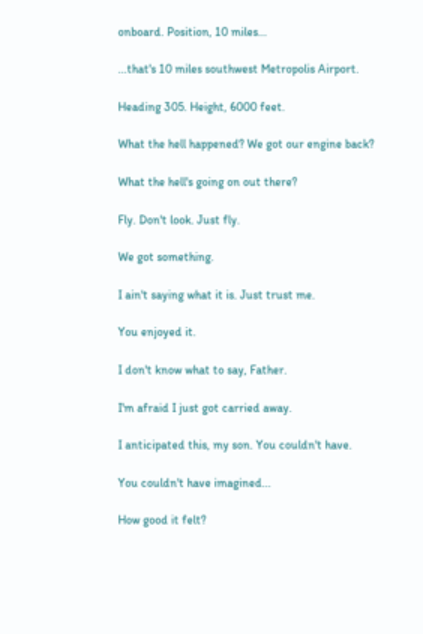onboard. Position, 10 miles...

...that's 10 miles southwest Metropolis Airport.

Heading 305. Height, 6000 feet.

What the hell happened? We got our engine back?

What the hell's going on out there?

Fly. Don't look. Just fly.

We got something.

I ain't saying what it is. Just trust me.

You enjoyed it.

I don't know what to say, Father.

I'm afraid I just got carried away.

I anticipated this, my son. You couldn't have.

You couldn't have imagined...

How good it felt?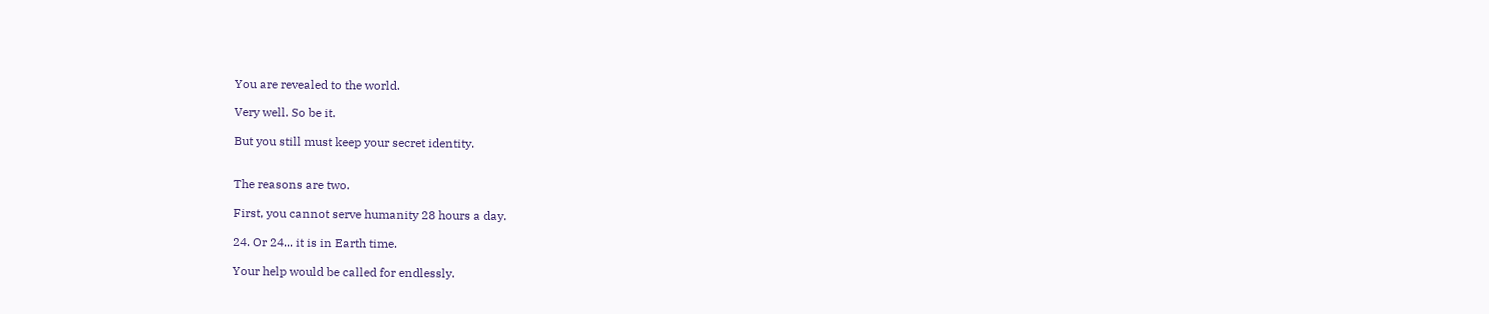You are revealed to the world.

Very well. So be it.

But you still must keep your secret identity.


The reasons are two.

First, you cannot serve humanity 28 hours a day.

24. Or 24... it is in Earth time.

Your help would be called for endlessly.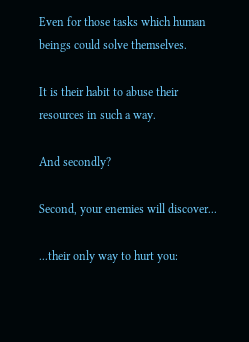Even for those tasks which human beings could solve themselves.

It is their habit to abuse their resources in such a way.

And secondly?

Second, your enemies will discover...

...their only way to hurt you: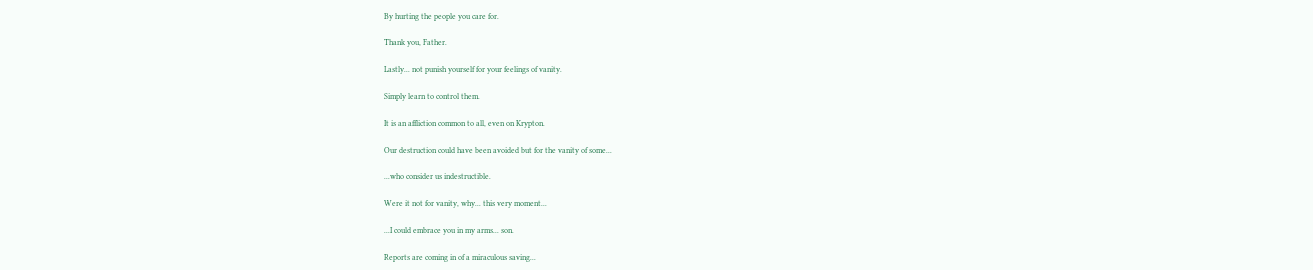By hurting the people you care for.

Thank you, Father.

Lastly... not punish yourself for your feelings of vanity.

Simply learn to control them.

It is an affliction common to all, even on Krypton.

Our destruction could have been avoided but for the vanity of some...

...who consider us indestructible.

Were it not for vanity, why... this very moment...

...I could embrace you in my arms... son.

Reports are coming in of a miraculous saving...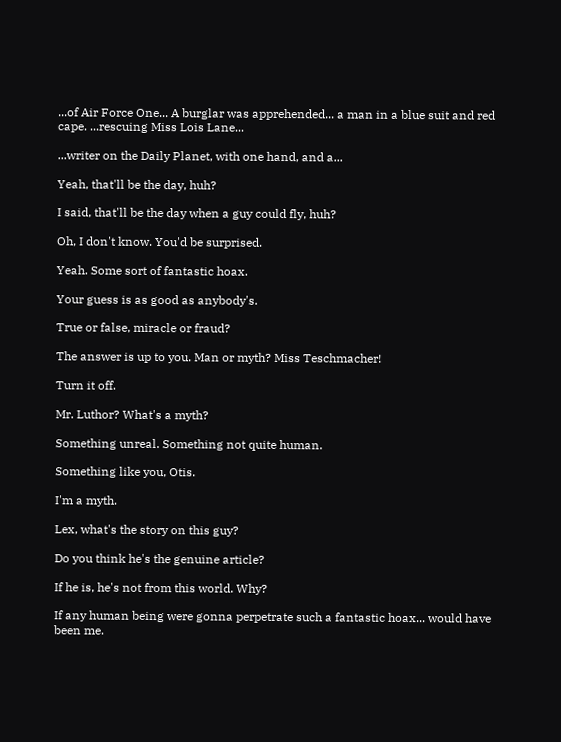...of Air Force One... A burglar was apprehended... a man in a blue suit and red cape. ...rescuing Miss Lois Lane...

...writer on the Daily Planet, with one hand, and a...

Yeah, that'll be the day, huh?

I said, that'll be the day when a guy could fly, huh?

Oh, I don't know. You'd be surprised.

Yeah. Some sort of fantastic hoax.

Your guess is as good as anybody's.

True or false, miracle or fraud?

The answer is up to you. Man or myth? Miss Teschmacher!

Turn it off.

Mr. Luthor? What's a myth?

Something unreal. Something not quite human.

Something like you, Otis.

I'm a myth.

Lex, what's the story on this guy?

Do you think he's the genuine article?

If he is, he's not from this world. Why?

If any human being were gonna perpetrate such a fantastic hoax... would have been me.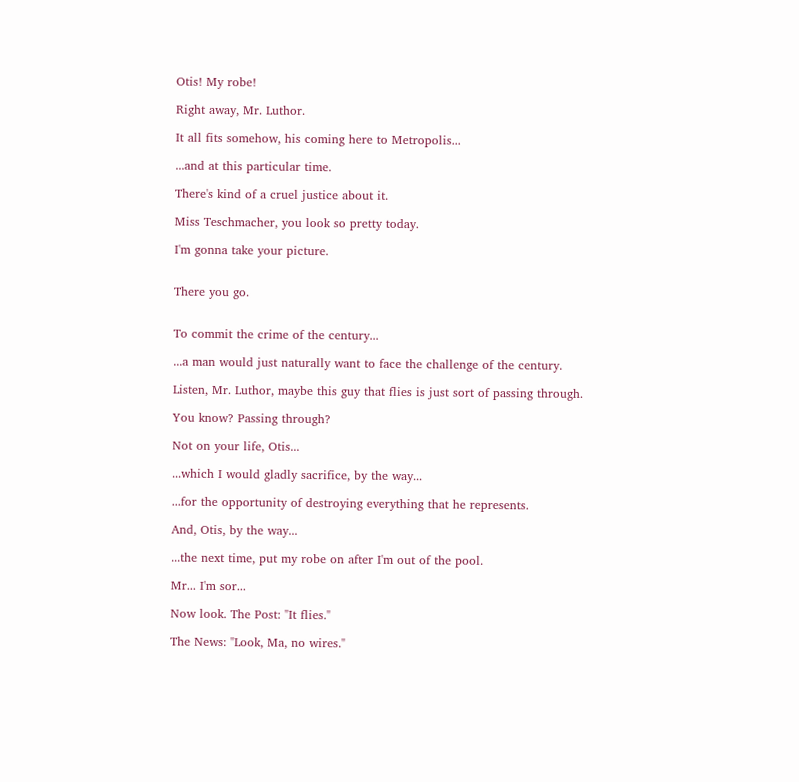Otis! My robe!

Right away, Mr. Luthor.

It all fits somehow, his coming here to Metropolis...

...and at this particular time.

There's kind of a cruel justice about it.

Miss Teschmacher, you look so pretty today.

I'm gonna take your picture.


There you go.


To commit the crime of the century...

...a man would just naturally want to face the challenge of the century.

Listen, Mr. Luthor, maybe this guy that flies is just sort of passing through.

You know? Passing through?

Not on your life, Otis...

...which I would gladly sacrifice, by the way...

...for the opportunity of destroying everything that he represents.

And, Otis, by the way...

...the next time, put my robe on after I'm out of the pool.

Mr... I'm sor...

Now look. The Post: "It flies."

The News: "Look, Ma, no wires."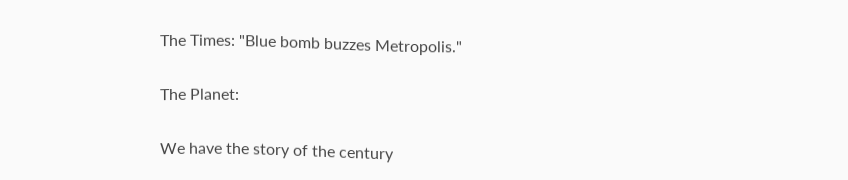The Times: "Blue bomb buzzes Metropolis."

The Planet:

We have the story of the century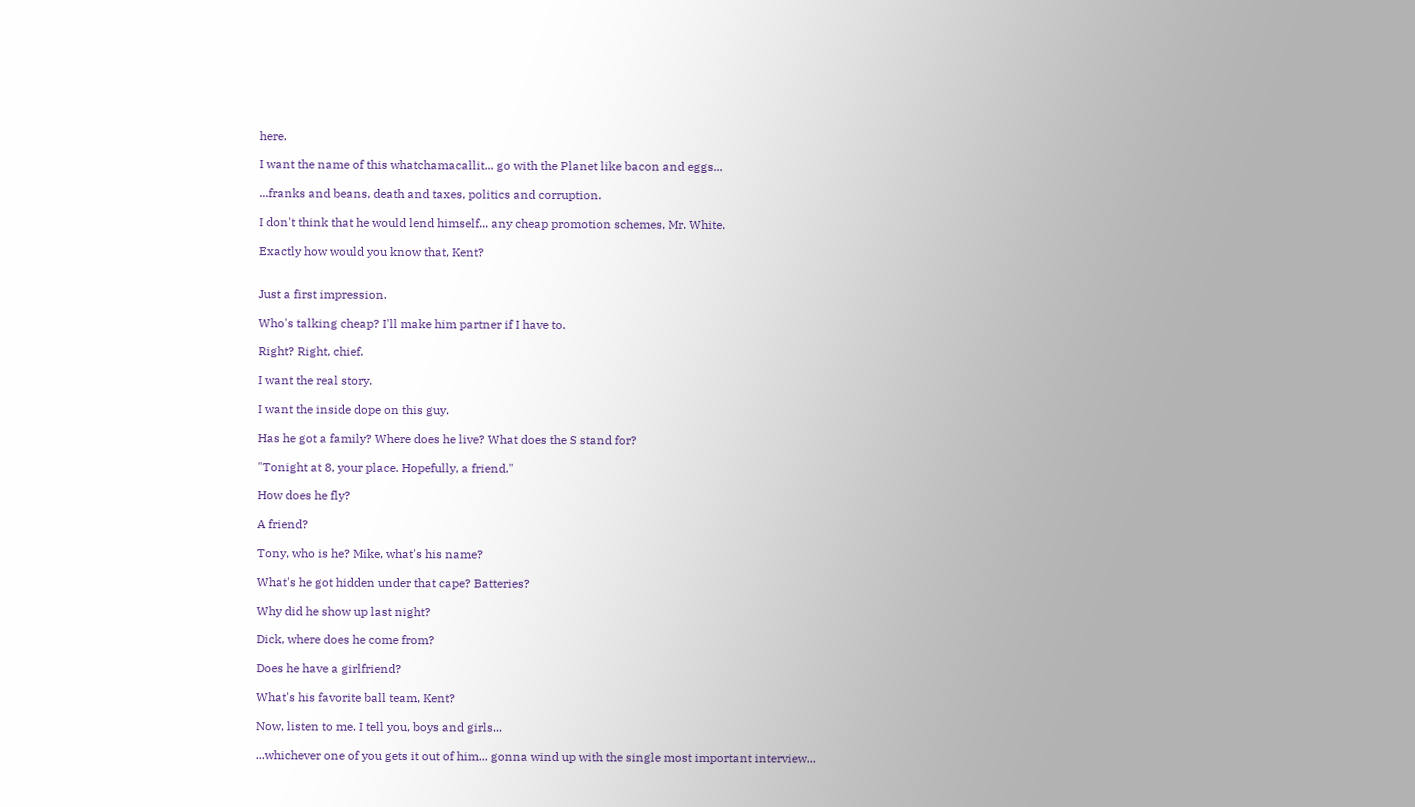here.

I want the name of this whatchamacallit... go with the Planet like bacon and eggs...

...franks and beans, death and taxes, politics and corruption.

I don't think that he would lend himself... any cheap promotion schemes, Mr. White.

Exactly how would you know that, Kent?


Just a first impression.

Who's talking cheap? I'll make him partner if I have to.

Right? Right, chief.

I want the real story.

I want the inside dope on this guy.

Has he got a family? Where does he live? What does the S stand for?

"Tonight at 8, your place. Hopefully, a friend."

How does he fly?

A friend?

Tony, who is he? Mike, what's his name?

What's he got hidden under that cape? Batteries?

Why did he show up last night?

Dick, where does he come from?

Does he have a girlfriend?

What's his favorite ball team, Kent?

Now, listen to me. I tell you, boys and girls...

...whichever one of you gets it out of him... gonna wind up with the single most important interview...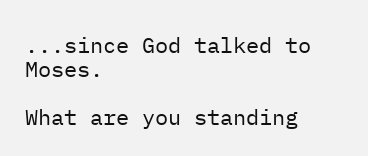...since God talked to Moses.

What are you standing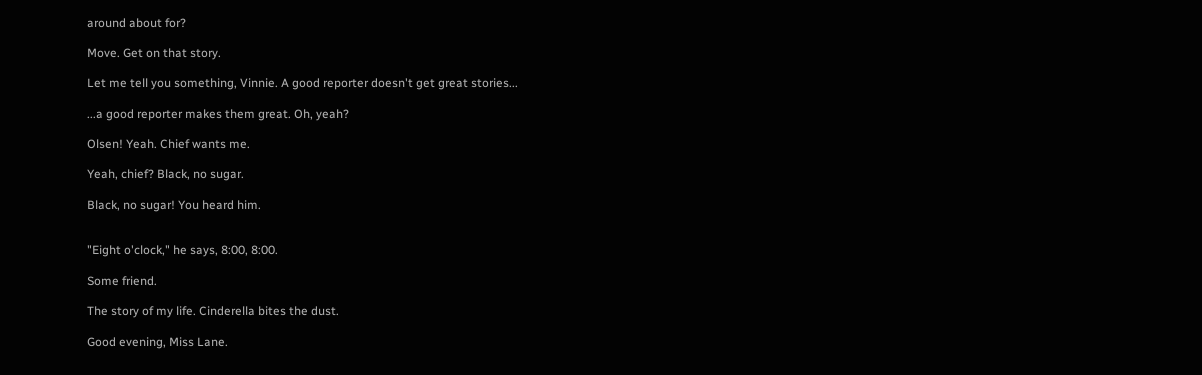around about for?

Move. Get on that story.

Let me tell you something, Vinnie. A good reporter doesn't get great stories...

...a good reporter makes them great. Oh, yeah?

Olsen! Yeah. Chief wants me.

Yeah, chief? Black, no sugar.

Black, no sugar! You heard him.


"Eight o'clock," he says, 8:00, 8:00.

Some friend.

The story of my life. Cinderella bites the dust.

Good evening, Miss Lane.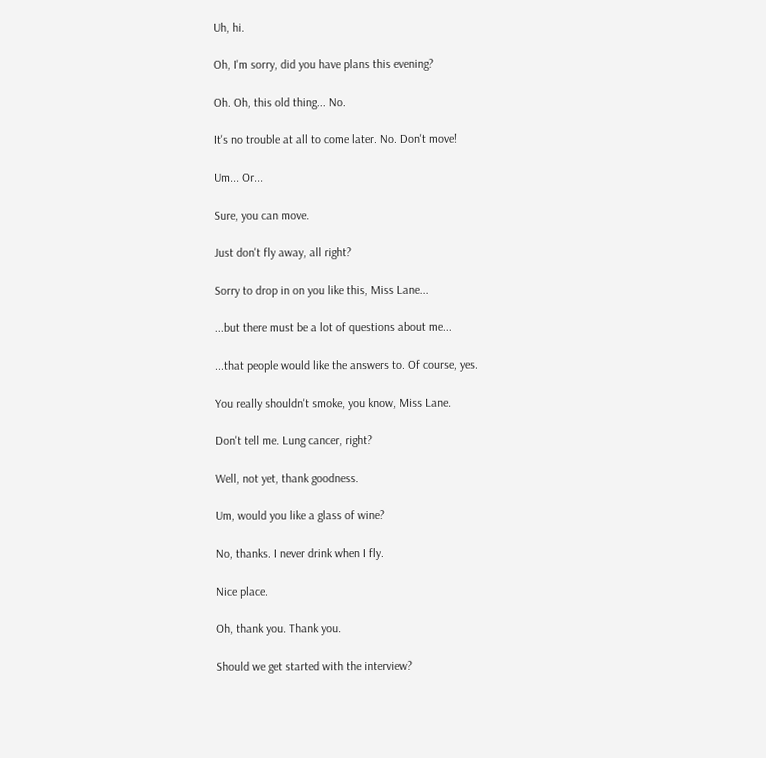Uh, hi.

Oh, I'm sorry, did you have plans this evening?

Oh. Oh, this old thing... No.

It's no trouble at all to come later. No. Don't move!

Um... Or...

Sure, you can move.

Just don't fly away, all right?

Sorry to drop in on you like this, Miss Lane...

...but there must be a lot of questions about me...

...that people would like the answers to. Of course, yes.

You really shouldn't smoke, you know, Miss Lane.

Don't tell me. Lung cancer, right?

Well, not yet, thank goodness.

Um, would you like a glass of wine?

No, thanks. I never drink when I fly.

Nice place.

Oh, thank you. Thank you.

Should we get started with the interview?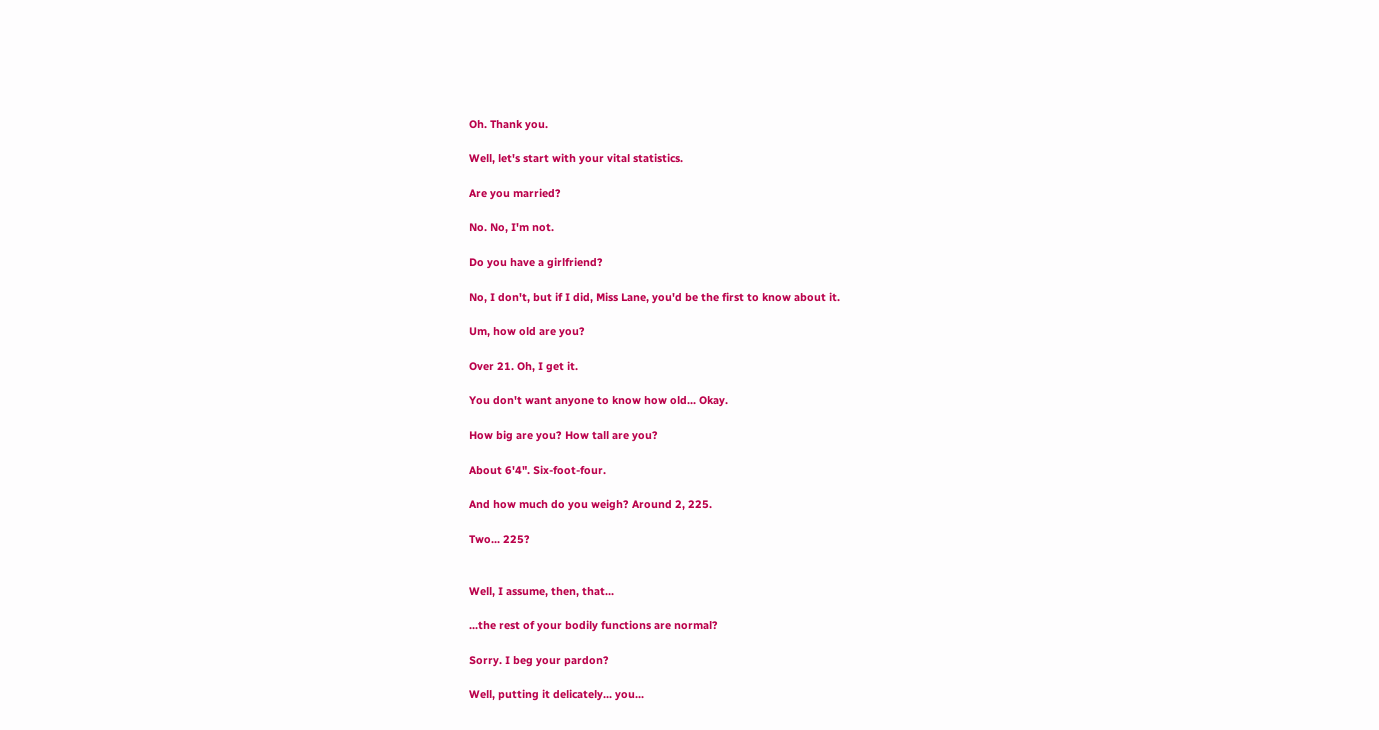Oh. Thank you.

Well, let's start with your vital statistics.

Are you married?

No. No, I'm not.

Do you have a girlfriend?

No, I don't, but if I did, Miss Lane, you'd be the first to know about it.

Um, how old are you?

Over 21. Oh, I get it.

You don't want anyone to know how old... Okay.

How big are you? How tall are you?

About 6'4". Six-foot-four.

And how much do you weigh? Around 2, 225.

Two... 225?


Well, I assume, then, that...

...the rest of your bodily functions are normal?

Sorry. I beg your pardon?

Well, putting it delicately... you...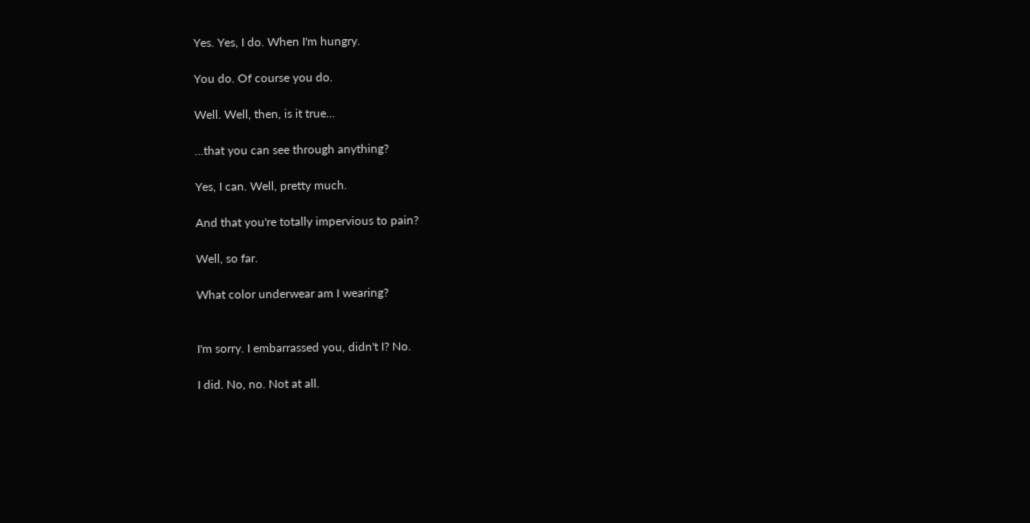Yes. Yes, I do. When I'm hungry.

You do. Of course you do.

Well. Well, then, is it true...

...that you can see through anything?

Yes, I can. Well, pretty much.

And that you're totally impervious to pain?

Well, so far.

What color underwear am I wearing?


I'm sorry. I embarrassed you, didn't I? No.

I did. No, no. Not at all.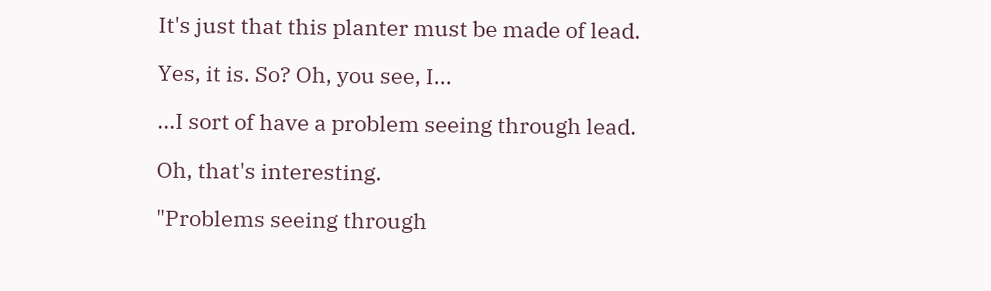It's just that this planter must be made of lead.

Yes, it is. So? Oh, you see, I...

...I sort of have a problem seeing through lead.

Oh, that's interesting.

"Problems seeing through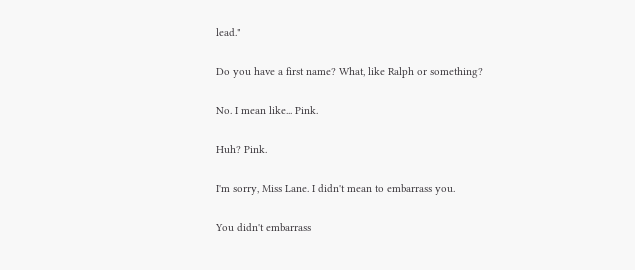lead."

Do you have a first name? What, like Ralph or something?

No. I mean like... Pink.

Huh? Pink.

I'm sorry, Miss Lane. I didn't mean to embarrass you.

You didn't embarrass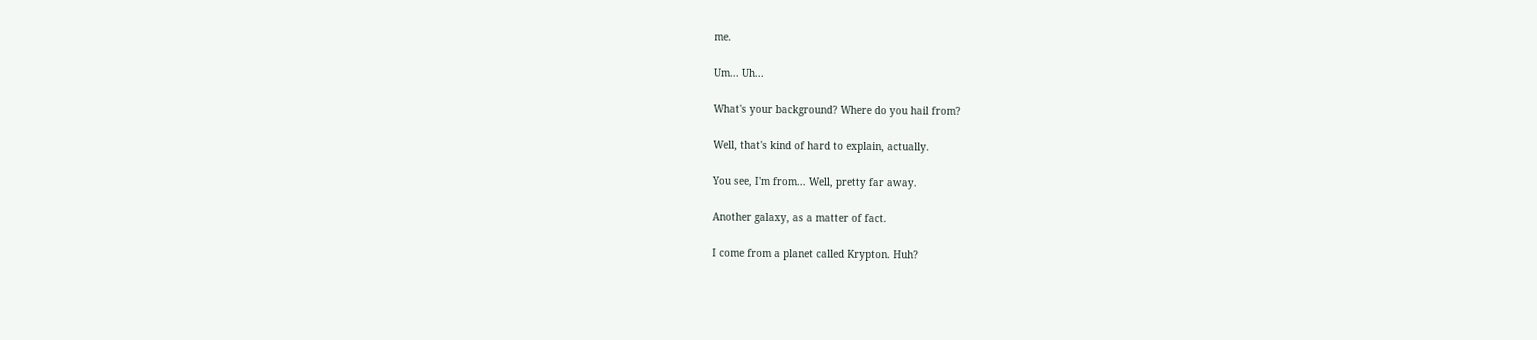me.

Um... Uh...

What's your background? Where do you hail from?

Well, that's kind of hard to explain, actually.

You see, I'm from... Well, pretty far away.

Another galaxy, as a matter of fact.

I come from a planet called Krypton. Huh?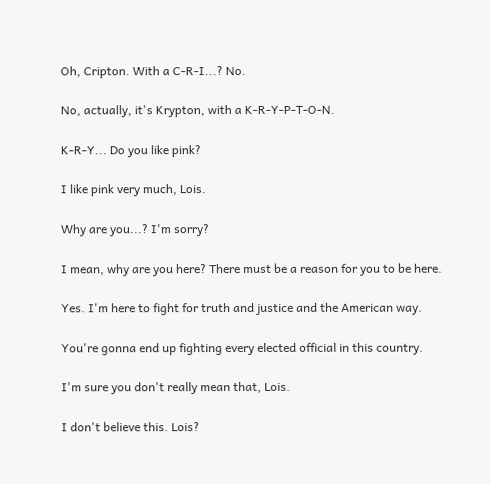Oh, Cripton. With a C-R-I...? No.

No, actually, it's Krypton, with a K-R-Y-P-T-O-N.

K-R-Y... Do you like pink?

I like pink very much, Lois.

Why are you...? I'm sorry?

I mean, why are you here? There must be a reason for you to be here.

Yes. I'm here to fight for truth and justice and the American way.

You're gonna end up fighting every elected official in this country.

I'm sure you don't really mean that, Lois.

I don't believe this. Lois?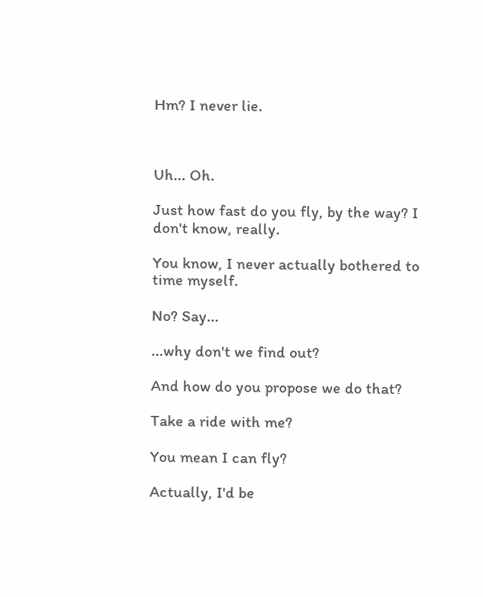Hm? I never lie.



Uh... Oh.

Just how fast do you fly, by the way? I don't know, really.

You know, I never actually bothered to time myself.

No? Say...

...why don't we find out?

And how do you propose we do that?

Take a ride with me?

You mean I can fly?

Actually, I'd be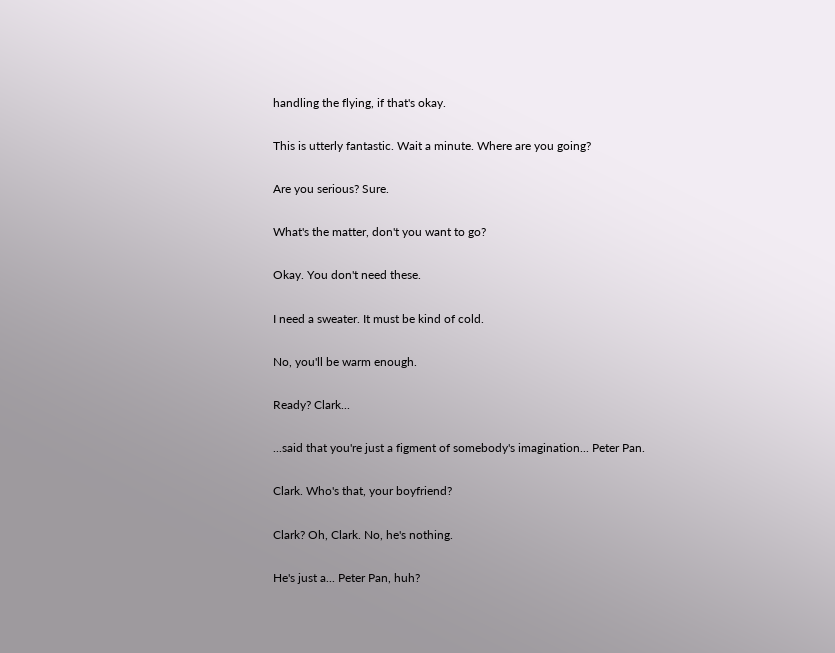handling the flying, if that's okay.

This is utterly fantastic. Wait a minute. Where are you going?

Are you serious? Sure.

What's the matter, don't you want to go?

Okay. You don't need these.

I need a sweater. It must be kind of cold.

No, you'll be warm enough.

Ready? Clark...

...said that you're just a figment of somebody's imagination... Peter Pan.

Clark. Who's that, your boyfriend?

Clark? Oh, Clark. No, he's nothing.

He's just a... Peter Pan, huh?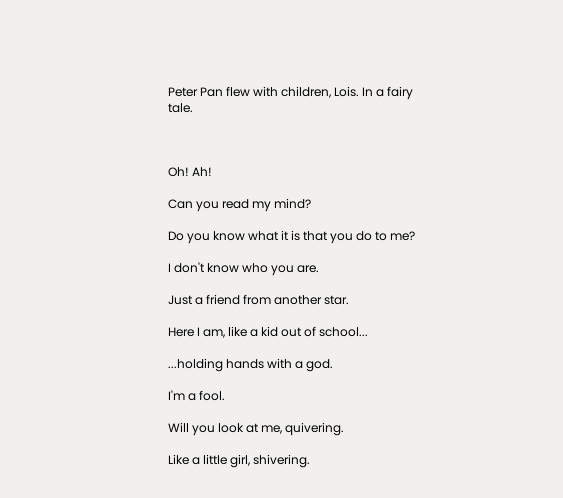Peter Pan flew with children, Lois. In a fairy tale.



Oh! Ah!

Can you read my mind?

Do you know what it is that you do to me?

I don't know who you are.

Just a friend from another star.

Here I am, like a kid out of school...

...holding hands with a god.

I'm a fool.

Will you look at me, quivering.

Like a little girl, shivering.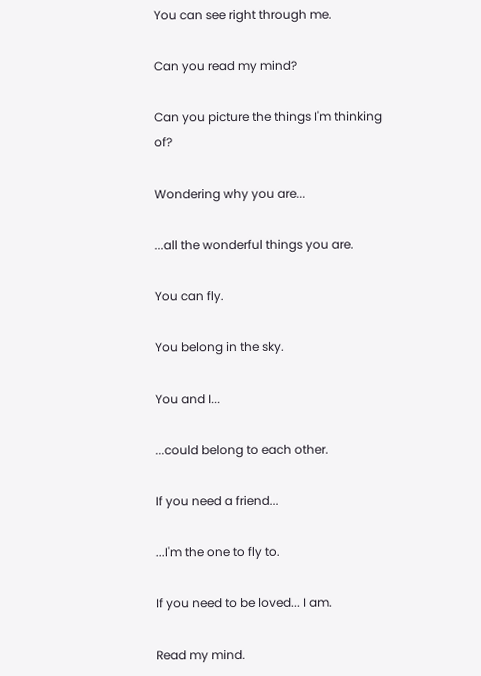You can see right through me.

Can you read my mind?

Can you picture the things I'm thinking of?

Wondering why you are...

...all the wonderful things you are.

You can fly.

You belong in the sky.

You and I...

...could belong to each other.

If you need a friend...

...I'm the one to fly to.

If you need to be loved... I am.

Read my mind.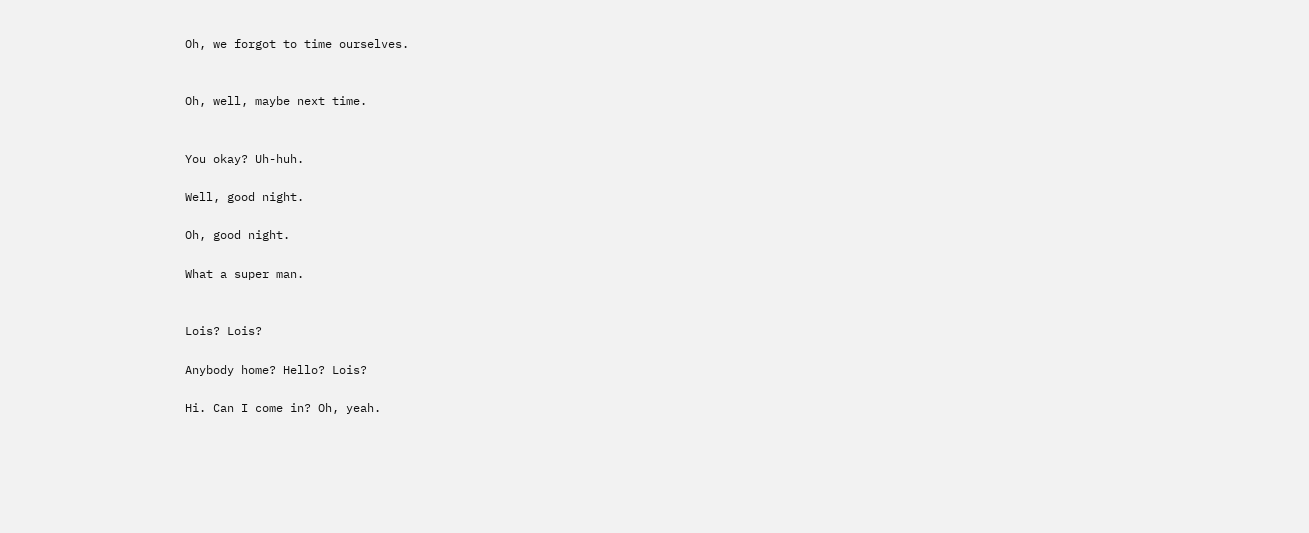Oh, we forgot to time ourselves.


Oh, well, maybe next time.


You okay? Uh-huh.

Well, good night.

Oh, good night.

What a super man.


Lois? Lois?

Anybody home? Hello? Lois?

Hi. Can I come in? Oh, yeah.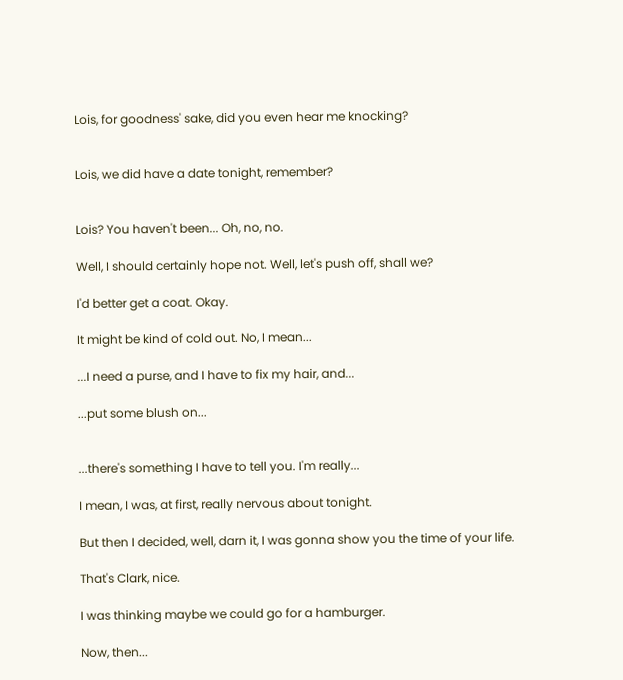Lois, for goodness' sake, did you even hear me knocking?


Lois, we did have a date tonight, remember?


Lois? You haven't been... Oh, no, no.

Well, I should certainly hope not. Well, let's push off, shall we?

I'd better get a coat. Okay.

It might be kind of cold out. No, I mean...

...I need a purse, and I have to fix my hair, and...

...put some blush on...


...there's something I have to tell you. I'm really...

I mean, I was, at first, really nervous about tonight.

But then I decided, well, darn it, I was gonna show you the time of your life.

That's Clark, nice.

I was thinking maybe we could go for a hamburger.

Now, then...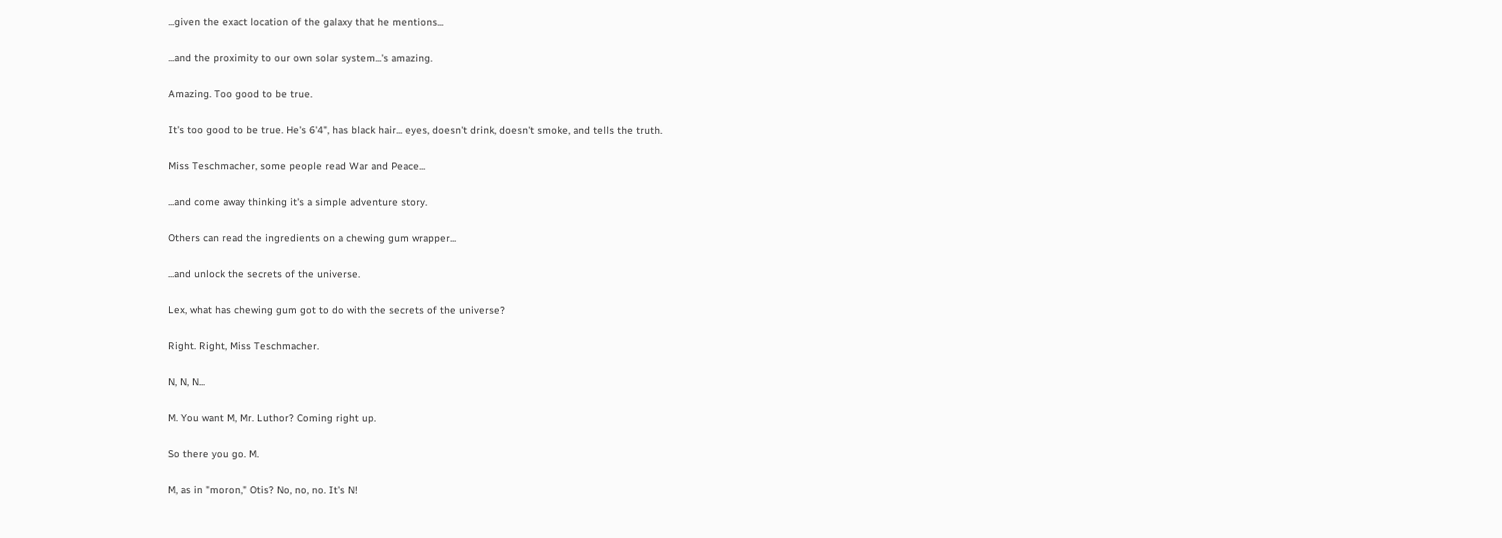...given the exact location of the galaxy that he mentions...

...and the proximity to our own solar system...'s amazing.

Amazing. Too good to be true.

It's too good to be true. He's 6'4", has black hair... eyes, doesn't drink, doesn't smoke, and tells the truth.

Miss Teschmacher, some people read War and Peace...

...and come away thinking it's a simple adventure story.

Others can read the ingredients on a chewing gum wrapper...

...and unlock the secrets of the universe.

Lex, what has chewing gum got to do with the secrets of the universe?

Right. Right, Miss Teschmacher.

N, N, N...

M. You want M, Mr. Luthor? Coming right up.

So there you go. M.

M, as in "moron," Otis? No, no, no. It's N!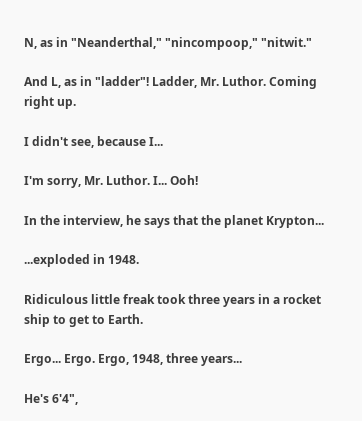N, as in "Neanderthal," "nincompoop," "nitwit."

And L, as in "ladder"! Ladder, Mr. Luthor. Coming right up.

I didn't see, because I...

I'm sorry, Mr. Luthor. I... Ooh!

In the interview, he says that the planet Krypton...

...exploded in 1948.

Ridiculous little freak took three years in a rocket ship to get to Earth.

Ergo... Ergo. Ergo, 1948, three years...

He's 6'4",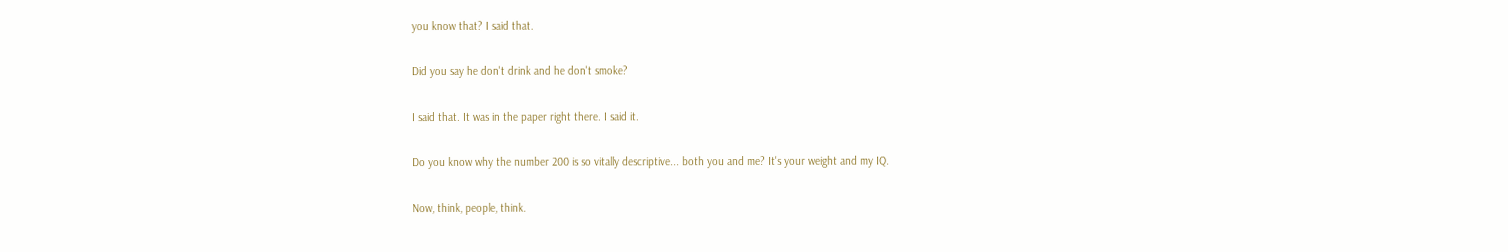you know that? I said that.

Did you say he don't drink and he don't smoke?

I said that. It was in the paper right there. I said it.

Do you know why the number 200 is so vitally descriptive... both you and me? It's your weight and my IQ.

Now, think, people, think.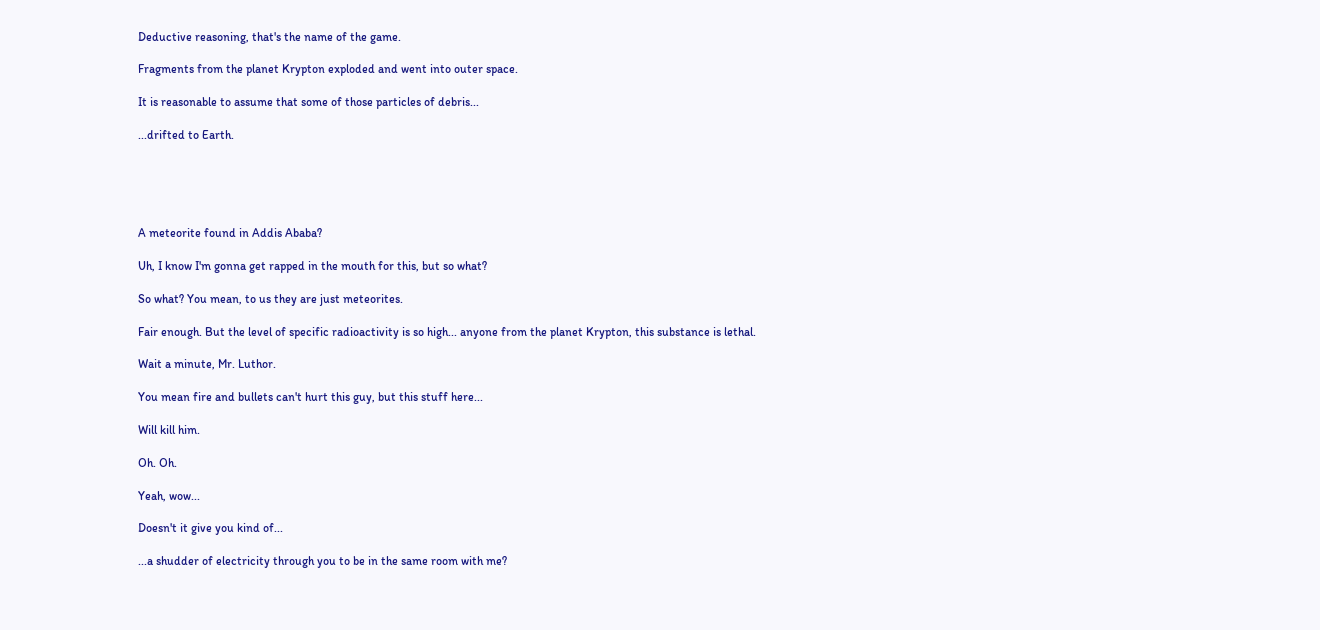Deductive reasoning, that's the name of the game.

Fragments from the planet Krypton exploded and went into outer space.

It is reasonable to assume that some of those particles of debris...

...drifted to Earth.





A meteorite found in Addis Ababa?

Uh, I know I'm gonna get rapped in the mouth for this, but so what?

So what? You mean, to us they are just meteorites.

Fair enough. But the level of specific radioactivity is so high... anyone from the planet Krypton, this substance is lethal.

Wait a minute, Mr. Luthor.

You mean fire and bullets can't hurt this guy, but this stuff here...

Will kill him.

Oh. Oh.

Yeah, wow...

Doesn't it give you kind of...

...a shudder of electricity through you to be in the same room with me?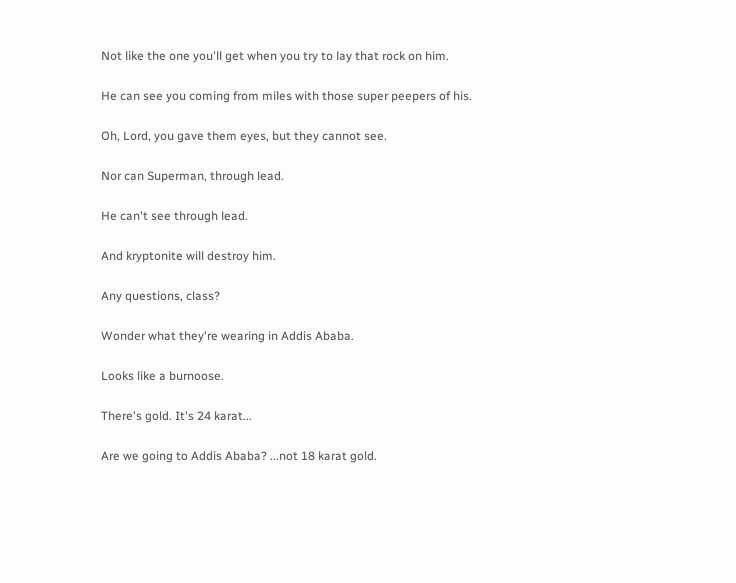Not like the one you'll get when you try to lay that rock on him.

He can see you coming from miles with those super peepers of his.

Oh, Lord, you gave them eyes, but they cannot see.

Nor can Superman, through lead.

He can't see through lead.

And kryptonite will destroy him.

Any questions, class?

Wonder what they're wearing in Addis Ababa.

Looks like a burnoose.

There's gold. It's 24 karat...

Are we going to Addis Ababa? ...not 18 karat gold.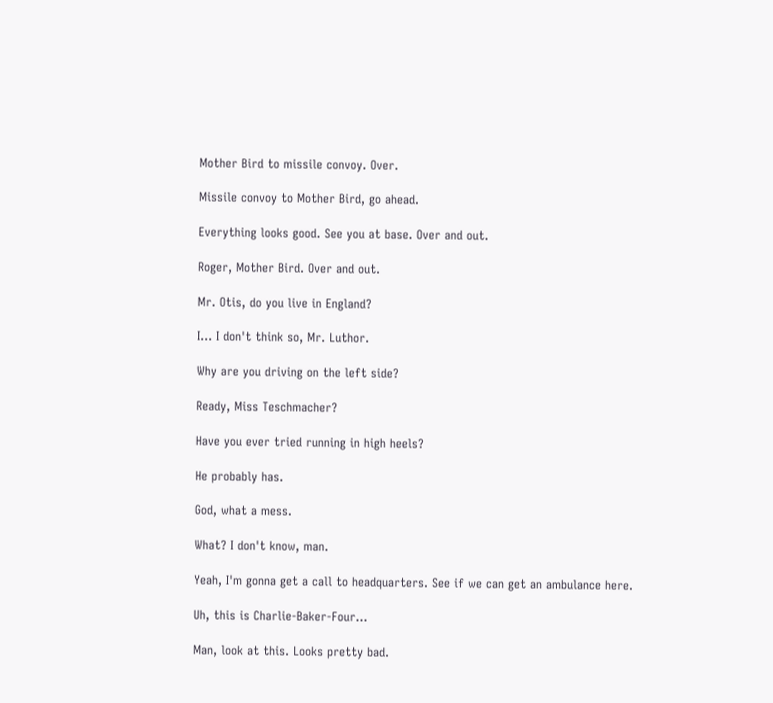Mother Bird to missile convoy. Over.

Missile convoy to Mother Bird, go ahead.

Everything looks good. See you at base. Over and out.

Roger, Mother Bird. Over and out.

Mr. Otis, do you live in England?

I... I don't think so, Mr. Luthor.

Why are you driving on the left side?

Ready, Miss Teschmacher?

Have you ever tried running in high heels?

He probably has.

God, what a mess.

What? I don't know, man.

Yeah, I'm gonna get a call to headquarters. See if we can get an ambulance here.

Uh, this is Charlie-Baker-Four...

Man, look at this. Looks pretty bad.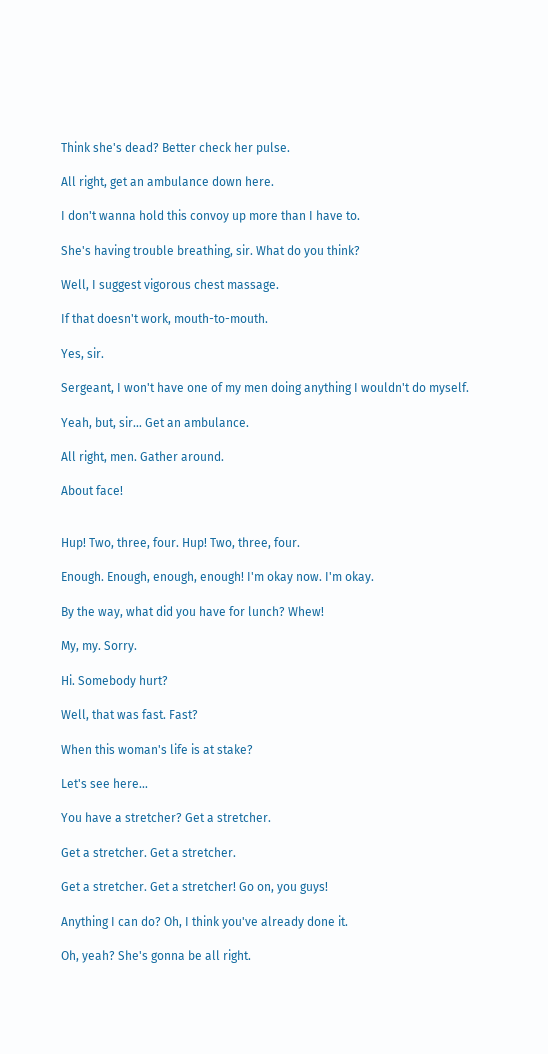Think she's dead? Better check her pulse.

All right, get an ambulance down here.

I don't wanna hold this convoy up more than I have to.

She's having trouble breathing, sir. What do you think?

Well, I suggest vigorous chest massage.

If that doesn't work, mouth-to-mouth.

Yes, sir.

Sergeant, I won't have one of my men doing anything I wouldn't do myself.

Yeah, but, sir... Get an ambulance.

All right, men. Gather around.

About face!


Hup! Two, three, four. Hup! Two, three, four.

Enough. Enough, enough, enough! I'm okay now. I'm okay.

By the way, what did you have for lunch? Whew!

My, my. Sorry.

Hi. Somebody hurt?

Well, that was fast. Fast?

When this woman's life is at stake?

Let's see here...

You have a stretcher? Get a stretcher.

Get a stretcher. Get a stretcher.

Get a stretcher. Get a stretcher! Go on, you guys!

Anything I can do? Oh, I think you've already done it.

Oh, yeah? She's gonna be all right.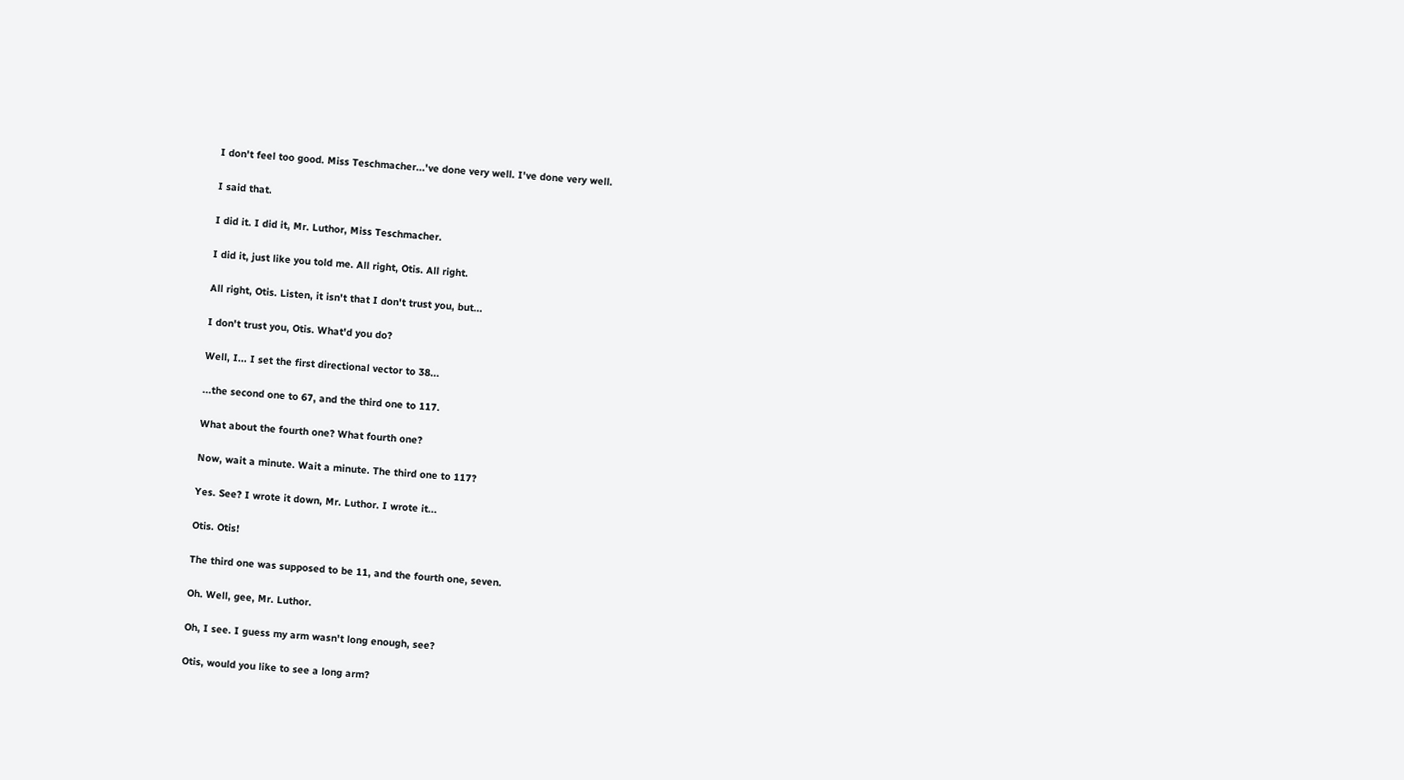I don't feel too good. Miss Teschmacher...'ve done very well. I've done very well.

I said that.

I did it. I did it, Mr. Luthor, Miss Teschmacher.

I did it, just like you told me. All right, Otis. All right.

All right, Otis. Listen, it isn't that I don't trust you, but...

I don't trust you, Otis. What'd you do?

Well, I... I set the first directional vector to 38...

...the second one to 67, and the third one to 117.

What about the fourth one? What fourth one?

Now, wait a minute. Wait a minute. The third one to 117?

Yes. See? I wrote it down, Mr. Luthor. I wrote it...

Otis. Otis!

The third one was supposed to be 11, and the fourth one, seven.

Oh. Well, gee, Mr. Luthor.

Oh, I see. I guess my arm wasn't long enough, see?

Otis, would you like to see a long arm?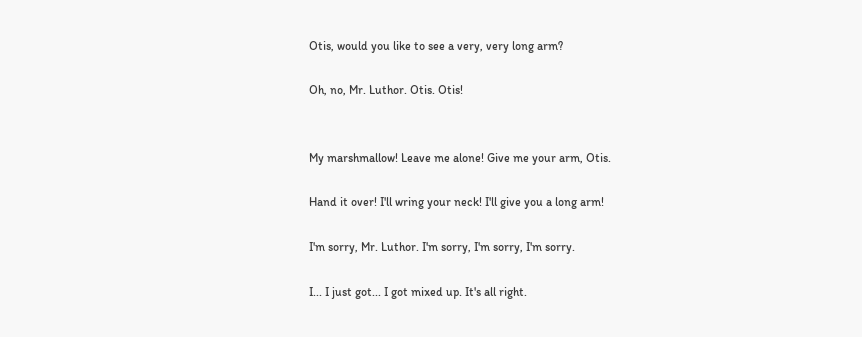Otis, would you like to see a very, very long arm?

Oh, no, Mr. Luthor. Otis. Otis!


My marshmallow! Leave me alone! Give me your arm, Otis.

Hand it over! I'll wring your neck! I'll give you a long arm!

I'm sorry, Mr. Luthor. I'm sorry, I'm sorry, I'm sorry.

I... I just got... I got mixed up. It's all right.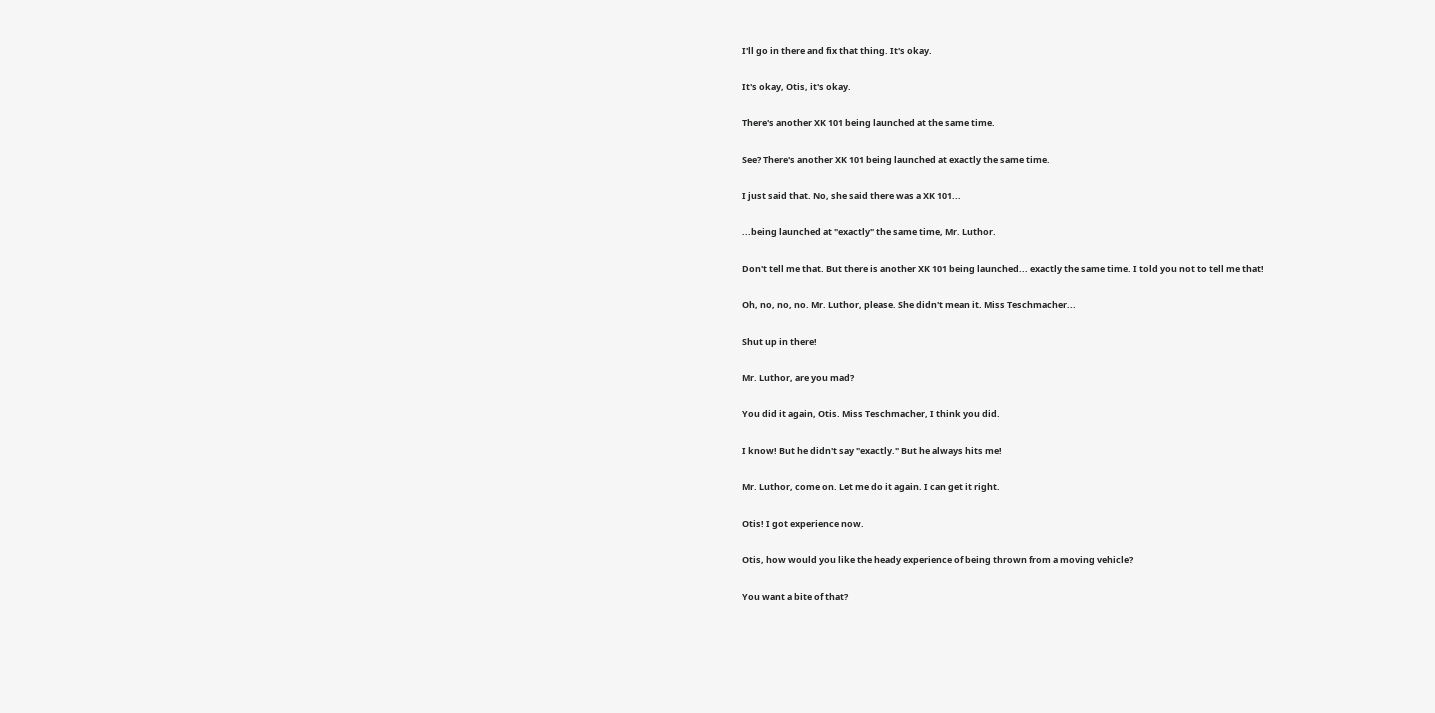I'll go in there and fix that thing. It's okay.

It's okay, Otis, it's okay.

There's another XK 101 being launched at the same time.

See? There's another XK 101 being launched at exactly the same time.

I just said that. No, she said there was a XK 101...

...being launched at "exactly" the same time, Mr. Luthor.

Don't tell me that. But there is another XK 101 being launched... exactly the same time. I told you not to tell me that!

Oh, no, no, no. Mr. Luthor, please. She didn't mean it. Miss Teschmacher...

Shut up in there!

Mr. Luthor, are you mad?

You did it again, Otis. Miss Teschmacher, I think you did.

I know! But he didn't say "exactly." But he always hits me!

Mr. Luthor, come on. Let me do it again. I can get it right.

Otis! I got experience now.

Otis, how would you like the heady experience of being thrown from a moving vehicle?

You want a bite of that?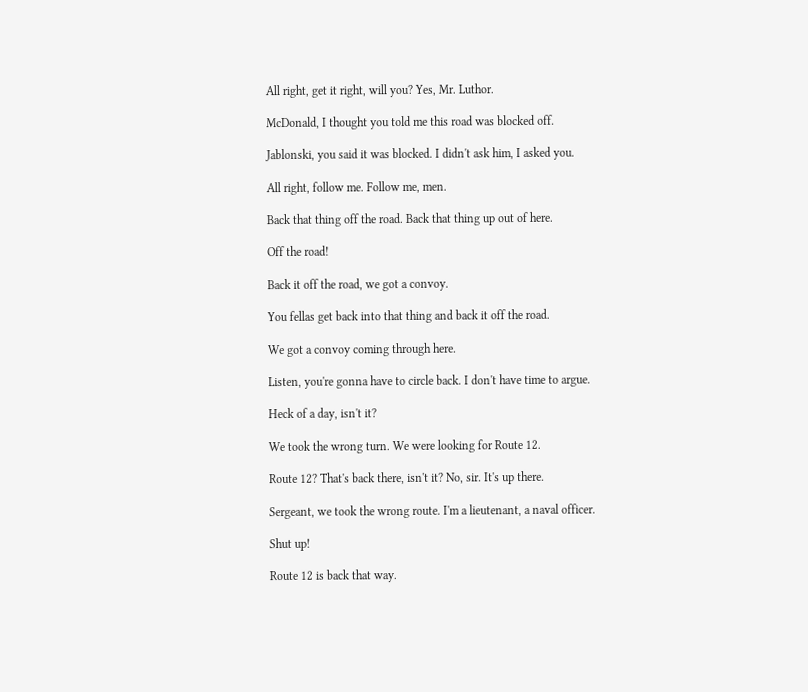All right, get it right, will you? Yes, Mr. Luthor.

McDonald, I thought you told me this road was blocked off.

Jablonski, you said it was blocked. I didn't ask him, I asked you.

All right, follow me. Follow me, men.

Back that thing off the road. Back that thing up out of here.

Off the road!

Back it off the road, we got a convoy.

You fellas get back into that thing and back it off the road.

We got a convoy coming through here.

Listen, you're gonna have to circle back. I don't have time to argue.

Heck of a day, isn't it?

We took the wrong turn. We were looking for Route 12.

Route 12? That's back there, isn't it? No, sir. It's up there.

Sergeant, we took the wrong route. I'm a lieutenant, a naval officer.

Shut up!

Route 12 is back that way.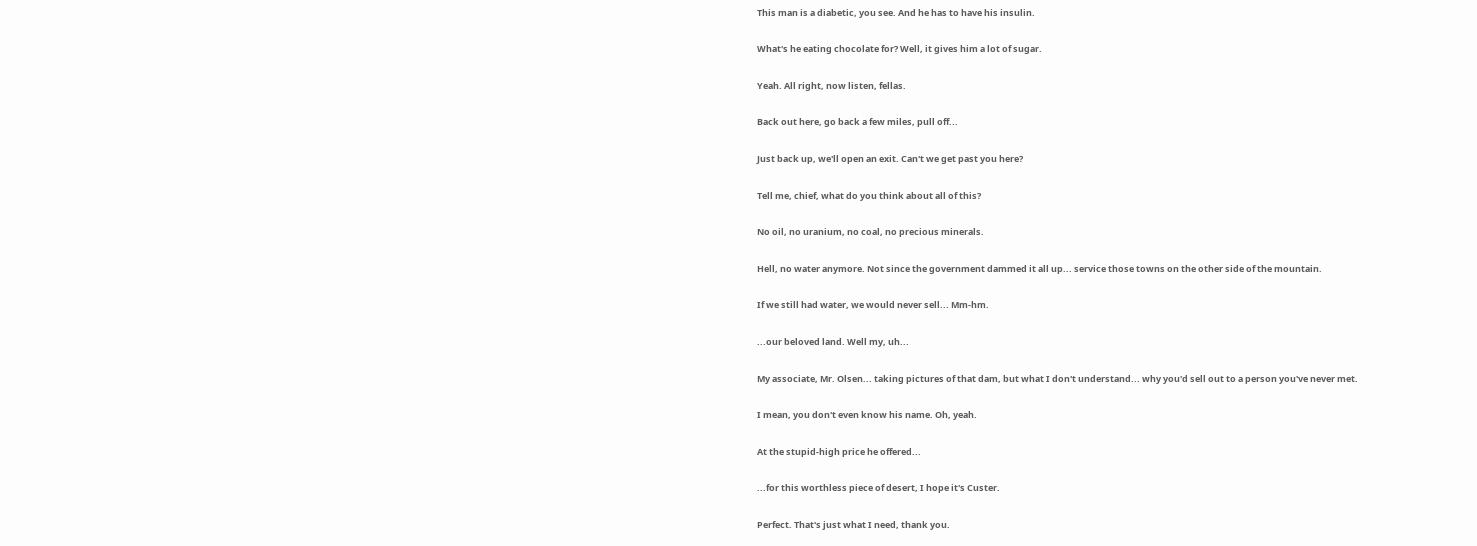This man is a diabetic, you see. And he has to have his insulin.

What's he eating chocolate for? Well, it gives him a lot of sugar.

Yeah. All right, now listen, fellas.

Back out here, go back a few miles, pull off...

Just back up, we'll open an exit. Can't we get past you here?

Tell me, chief, what do you think about all of this?

No oil, no uranium, no coal, no precious minerals.

Hell, no water anymore. Not since the government dammed it all up... service those towns on the other side of the mountain.

If we still had water, we would never sell... Mm-hm.

...our beloved land. Well my, uh...

My associate, Mr. Olsen... taking pictures of that dam, but what I don't understand... why you'd sell out to a person you've never met.

I mean, you don't even know his name. Oh, yeah.

At the stupid-high price he offered...

...for this worthless piece of desert, I hope it's Custer.

Perfect. That's just what I need, thank you.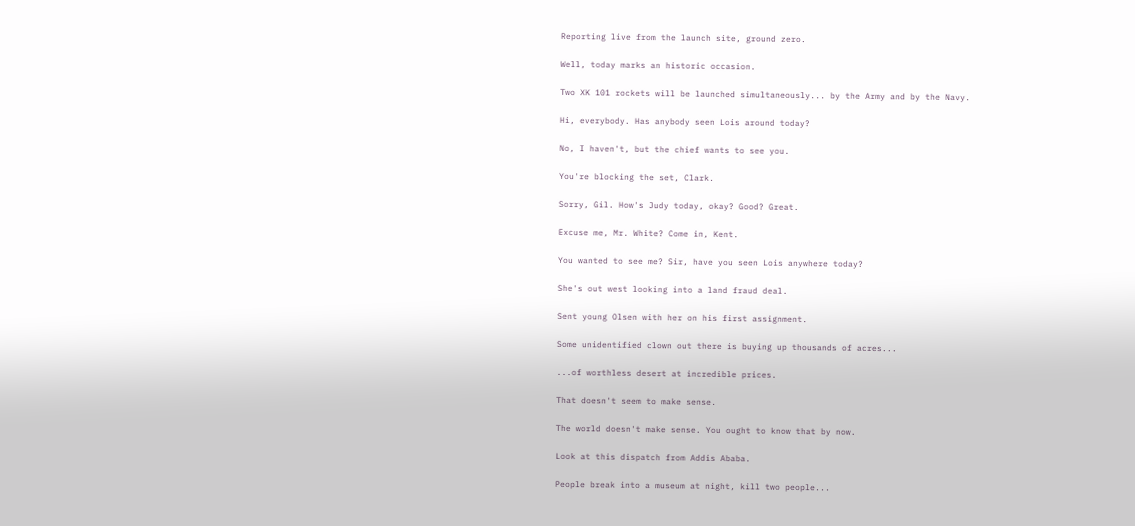Reporting live from the launch site, ground zero.

Well, today marks an historic occasion.

Two XK 101 rockets will be launched simultaneously... by the Army and by the Navy.

Hi, everybody. Has anybody seen Lois around today?

No, I haven't, but the chief wants to see you.

You're blocking the set, Clark.

Sorry, Gil. How's Judy today, okay? Good? Great.

Excuse me, Mr. White? Come in, Kent.

You wanted to see me? Sir, have you seen Lois anywhere today?

She's out west looking into a land fraud deal.

Sent young Olsen with her on his first assignment.

Some unidentified clown out there is buying up thousands of acres...

...of worthless desert at incredible prices.

That doesn't seem to make sense.

The world doesn't make sense. You ought to know that by now.

Look at this dispatch from Addis Ababa.

People break into a museum at night, kill two people...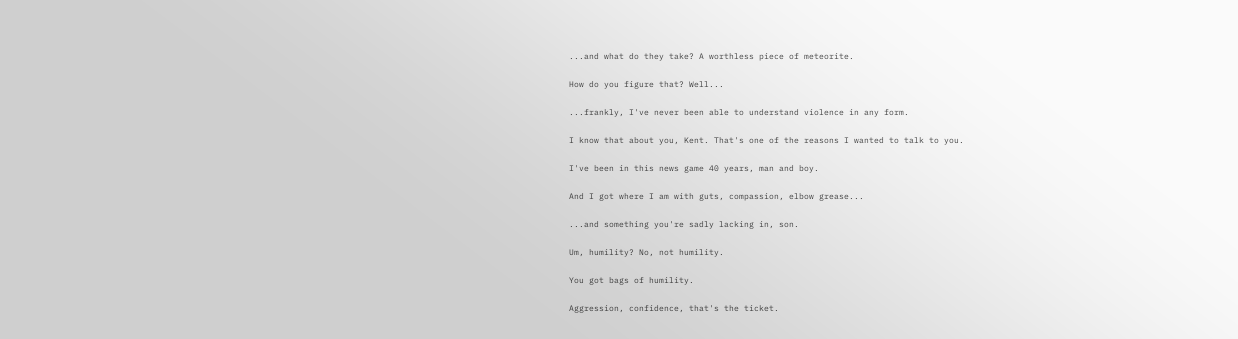...and what do they take? A worthless piece of meteorite.

How do you figure that? Well...

...frankly, I've never been able to understand violence in any form.

I know that about you, Kent. That's one of the reasons I wanted to talk to you.

I've been in this news game 40 years, man and boy.

And I got where I am with guts, compassion, elbow grease...

...and something you're sadly lacking in, son.

Um, humility? No, not humility.

You got bags of humility.

Aggression, confidence, that's the ticket.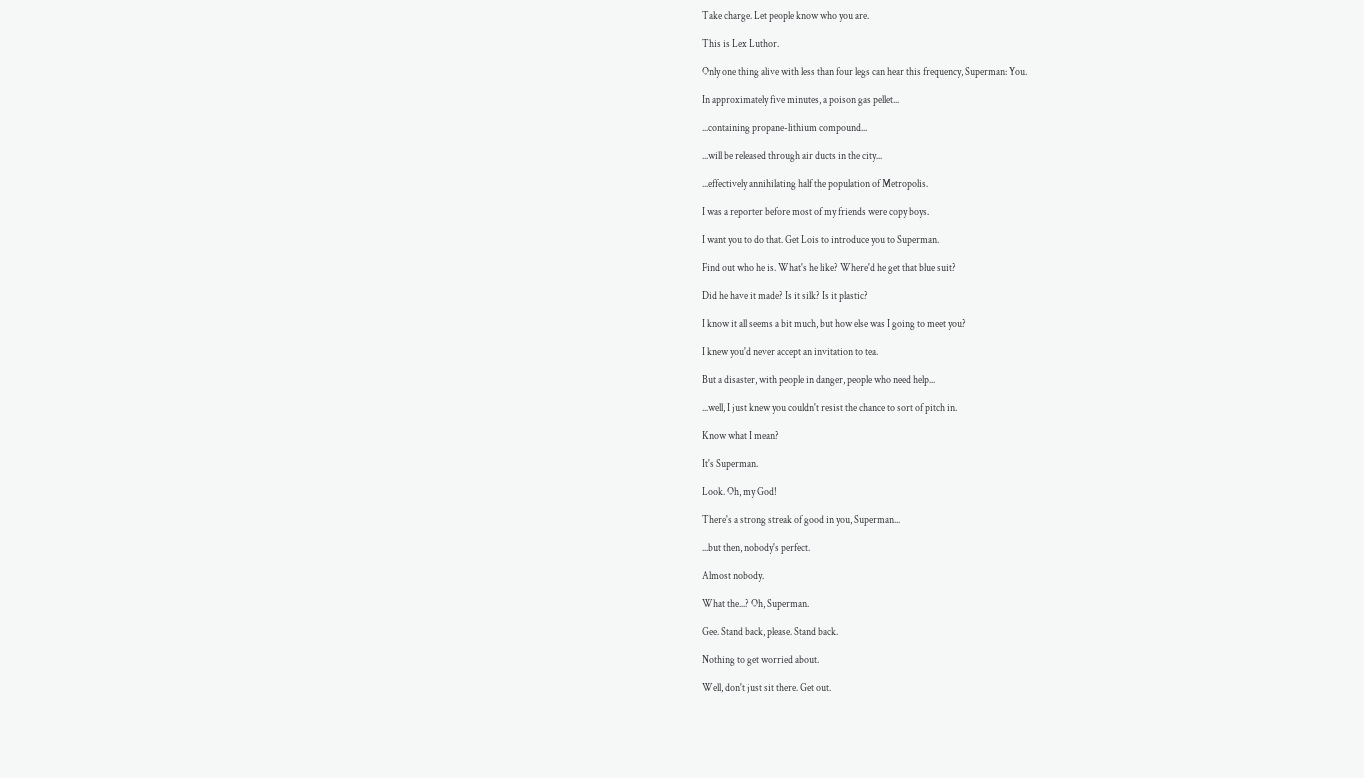Take charge. Let people know who you are.

This is Lex Luthor.

Only one thing alive with less than four legs can hear this frequency, Superman: You.

In approximately five minutes, a poison gas pellet...

...containing propane-lithium compound...

...will be released through air ducts in the city...

...effectively annihilating half the population of Metropolis.

I was a reporter before most of my friends were copy boys.

I want you to do that. Get Lois to introduce you to Superman.

Find out who he is. What's he like? Where'd he get that blue suit?

Did he have it made? Is it silk? Is it plastic?

I know it all seems a bit much, but how else was I going to meet you?

I knew you'd never accept an invitation to tea.

But a disaster, with people in danger, people who need help...

...well, I just knew you couldn't resist the chance to sort of pitch in.

Know what I mean?

It's Superman.

Look. Oh, my God!

There's a strong streak of good in you, Superman...

...but then, nobody's perfect.

Almost nobody.

What the...? Oh, Superman.

Gee. Stand back, please. Stand back.

Nothing to get worried about.

Well, don't just sit there. Get out.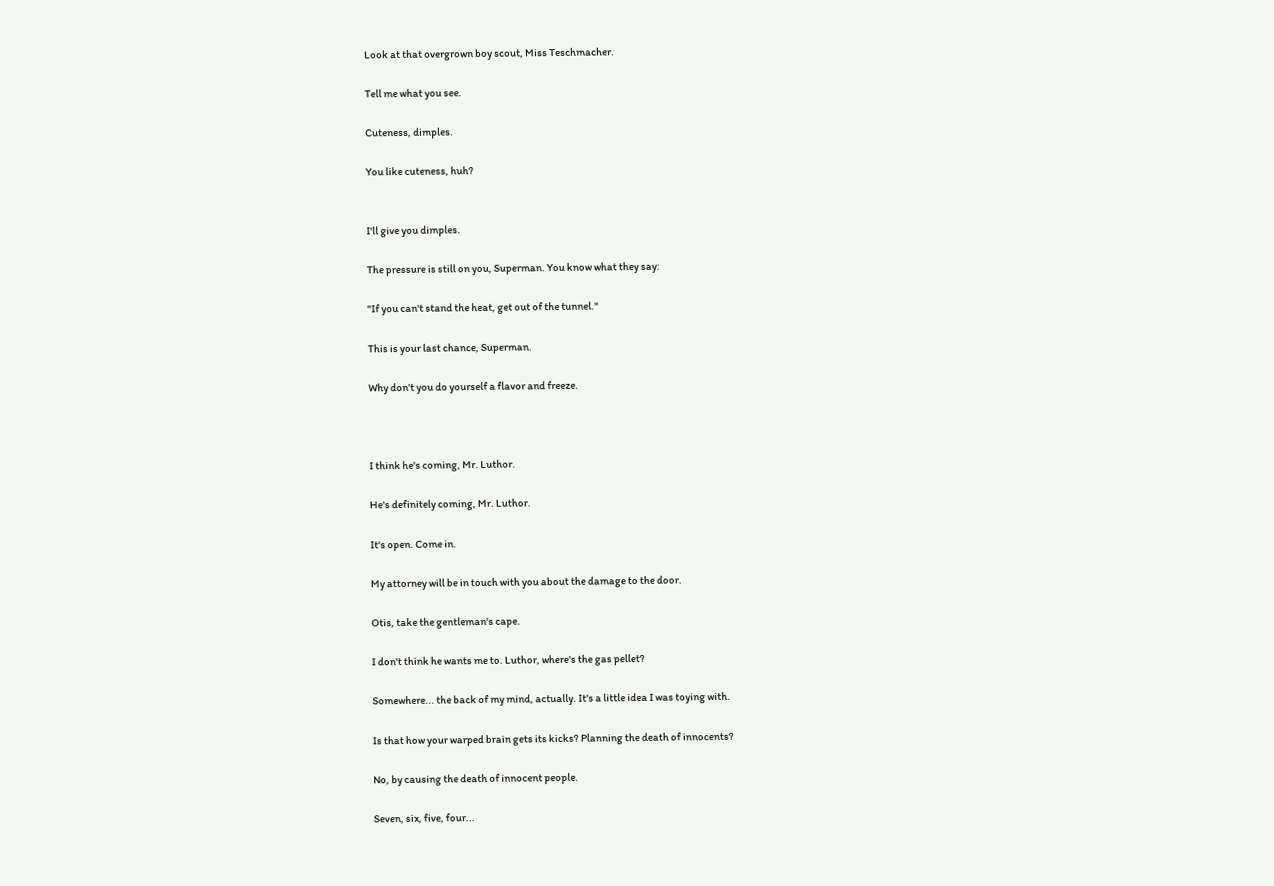Look at that overgrown boy scout, Miss Teschmacher.

Tell me what you see.

Cuteness, dimples.

You like cuteness, huh?


I'll give you dimples.

The pressure is still on you, Superman. You know what they say:

"If you can't stand the heat, get out of the tunnel."

This is your last chance, Superman.

Why don't you do yourself a flavor and freeze.



I think he's coming, Mr. Luthor.

He's definitely coming, Mr. Luthor.

It's open. Come in.

My attorney will be in touch with you about the damage to the door.

Otis, take the gentleman's cape.

I don't think he wants me to. Luthor, where's the gas pellet?

Somewhere... the back of my mind, actually. It's a little idea I was toying with.

Is that how your warped brain gets its kicks? Planning the death of innocents?

No, by causing the death of innocent people.

Seven, six, five, four...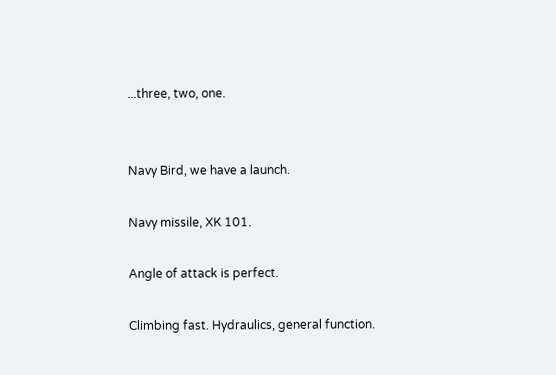...three, two, one.


Navy Bird, we have a launch.

Navy missile, XK 101.

Angle of attack is perfect.

Climbing fast. Hydraulics, general function.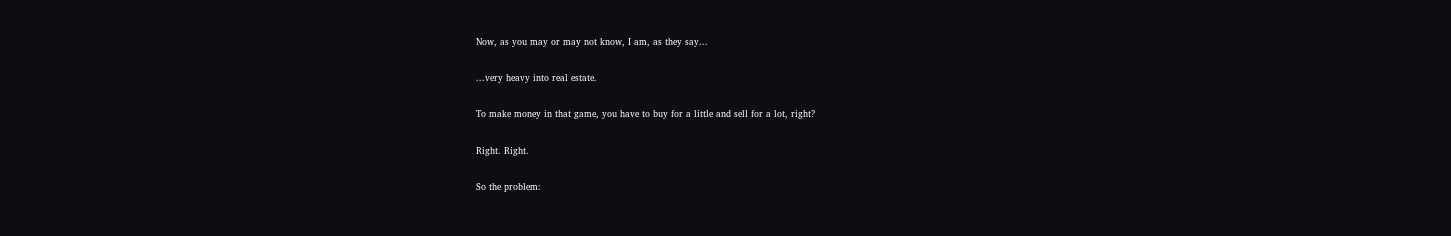Now, as you may or may not know, I am, as they say...

...very heavy into real estate.

To make money in that game, you have to buy for a little and sell for a lot, right?

Right. Right.

So the problem: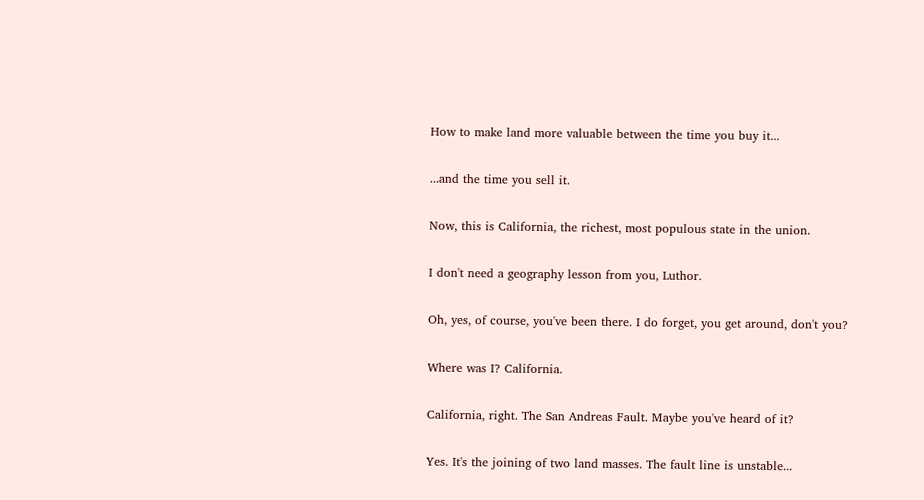How to make land more valuable between the time you buy it...

...and the time you sell it.

Now, this is California, the richest, most populous state in the union.

I don't need a geography lesson from you, Luthor.

Oh, yes, of course, you've been there. I do forget, you get around, don't you?

Where was I? California.

California, right. The San Andreas Fault. Maybe you've heard of it?

Yes. It's the joining of two land masses. The fault line is unstable...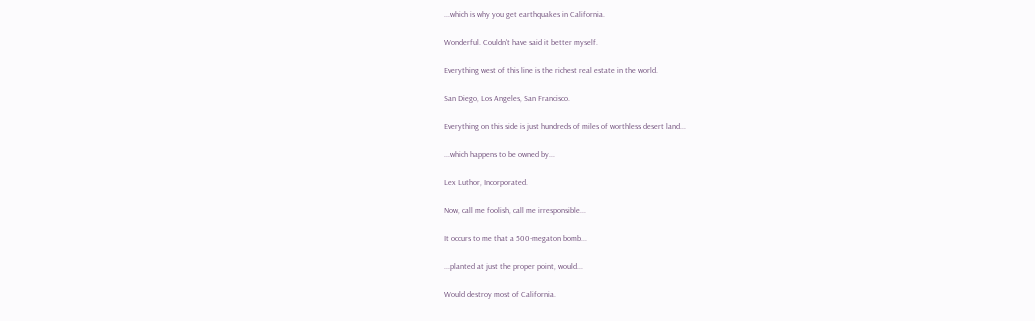...which is why you get earthquakes in California.

Wonderful. Couldn't have said it better myself.

Everything west of this line is the richest real estate in the world.

San Diego, Los Angeles, San Francisco.

Everything on this side is just hundreds of miles of worthless desert land...

...which happens to be owned by...

Lex Luthor, Incorporated.

Now, call me foolish, call me irresponsible...

It occurs to me that a 500-megaton bomb...

...planted at just the proper point, would...

Would destroy most of California.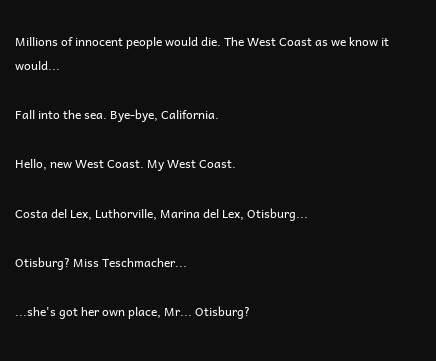Millions of innocent people would die. The West Coast as we know it would...

Fall into the sea. Bye-bye, California.

Hello, new West Coast. My West Coast.

Costa del Lex, Luthorville, Marina del Lex, Otisburg...

Otisburg? Miss Teschmacher...

...she's got her own place, Mr... Otisburg?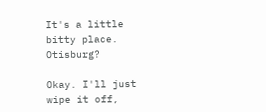It's a little bitty place. Otisburg?

Okay. I'll just wipe it off,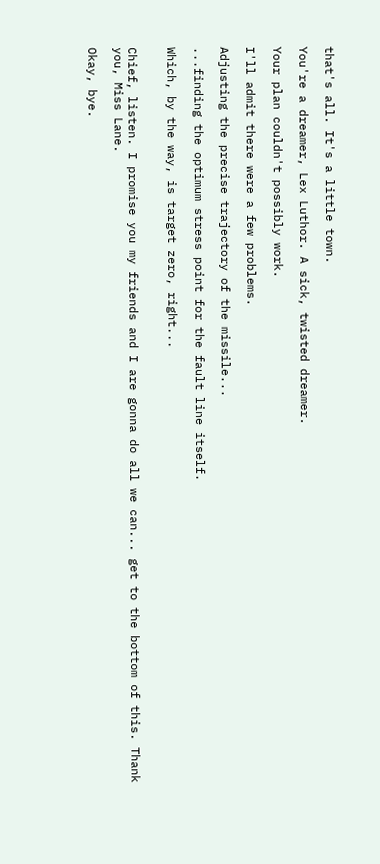that's all. It's a little town.

You're a dreamer, Lex Luthor. A sick, twisted dreamer.

Your plan couldn't possibly work.

I'll admit there were a few problems.

Adjusting the precise trajectory of the missile...

...finding the optimum stress point for the fault line itself.

Which, by the way, is target zero, right...


Chief, listen. I promise you my friends and I are gonna do all we can... get to the bottom of this. Thank you, Miss Lane.

Okay, bye.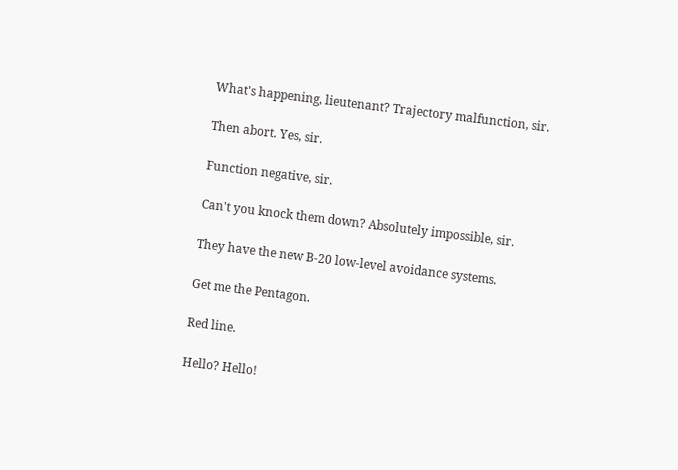What's happening, lieutenant? Trajectory malfunction, sir.

Then abort. Yes, sir.

Function negative, sir.

Can't you knock them down? Absolutely impossible, sir.

They have the new B-20 low-level avoidance systems.

Get me the Pentagon.

Red line.

Hello? Hello!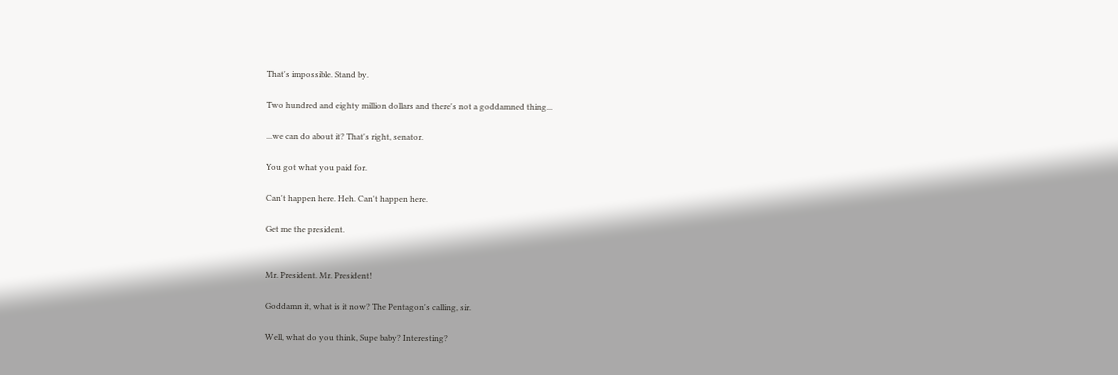That's impossible. Stand by.

Two hundred and eighty million dollars and there's not a goddamned thing...

...we can do about it? That's right, senator.

You got what you paid for.

Can't happen here. Heh. Can't happen here.

Get me the president.


Mr. President. Mr. President!

Goddamn it, what is it now? The Pentagon's calling, sir.

Well, what do you think, Supe baby? Interesting?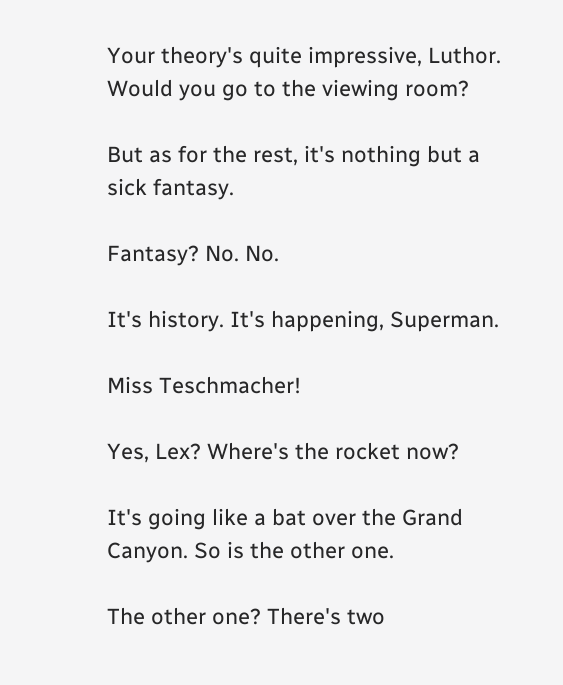Your theory's quite impressive, Luthor. Would you go to the viewing room?

But as for the rest, it's nothing but a sick fantasy.

Fantasy? No. No.

It's history. It's happening, Superman.

Miss Teschmacher!

Yes, Lex? Where's the rocket now?

It's going like a bat over the Grand Canyon. So is the other one.

The other one? There's two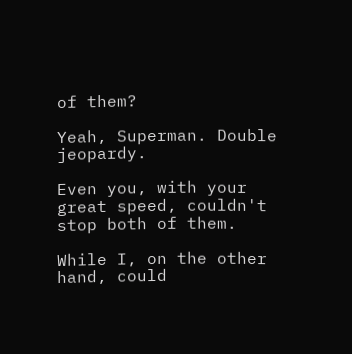of them?

Yeah, Superman. Double jeopardy.

Even you, with your great speed, couldn't stop both of them.

While I, on the other hand, could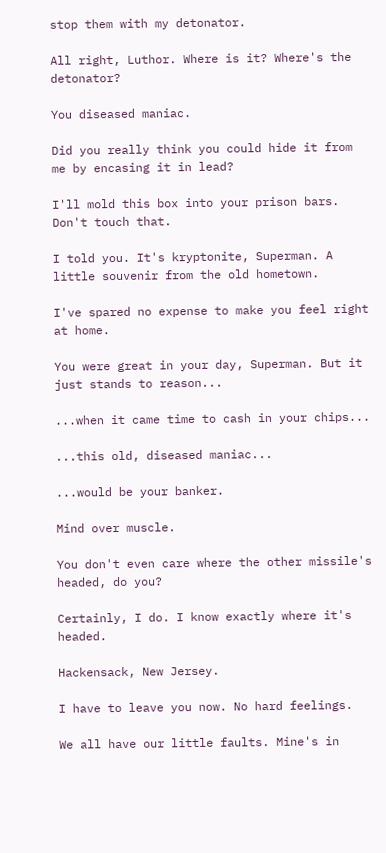stop them with my detonator.

All right, Luthor. Where is it? Where's the detonator?

You diseased maniac.

Did you really think you could hide it from me by encasing it in lead?

I'll mold this box into your prison bars. Don't touch that.

I told you. It's kryptonite, Superman. A little souvenir from the old hometown.

I've spared no expense to make you feel right at home.

You were great in your day, Superman. But it just stands to reason...

...when it came time to cash in your chips...

...this old, diseased maniac...

...would be your banker.

Mind over muscle.

You don't even care where the other missile's headed, do you?

Certainly, I do. I know exactly where it's headed.

Hackensack, New Jersey.

I have to leave you now. No hard feelings.

We all have our little faults. Mine's in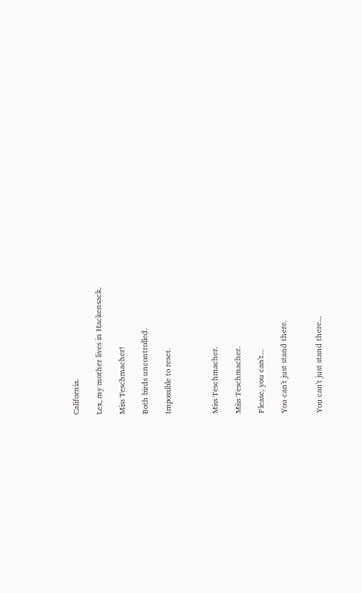California.

Lex, my mother lives in Hackensack.

Miss Teschmacher!

Both birds uncontrolled.

Impossible to reset.



Miss Teschmacher.

Miss Teschmacher.

Please, you can't...

You can't just stand there.


You can't just stand there...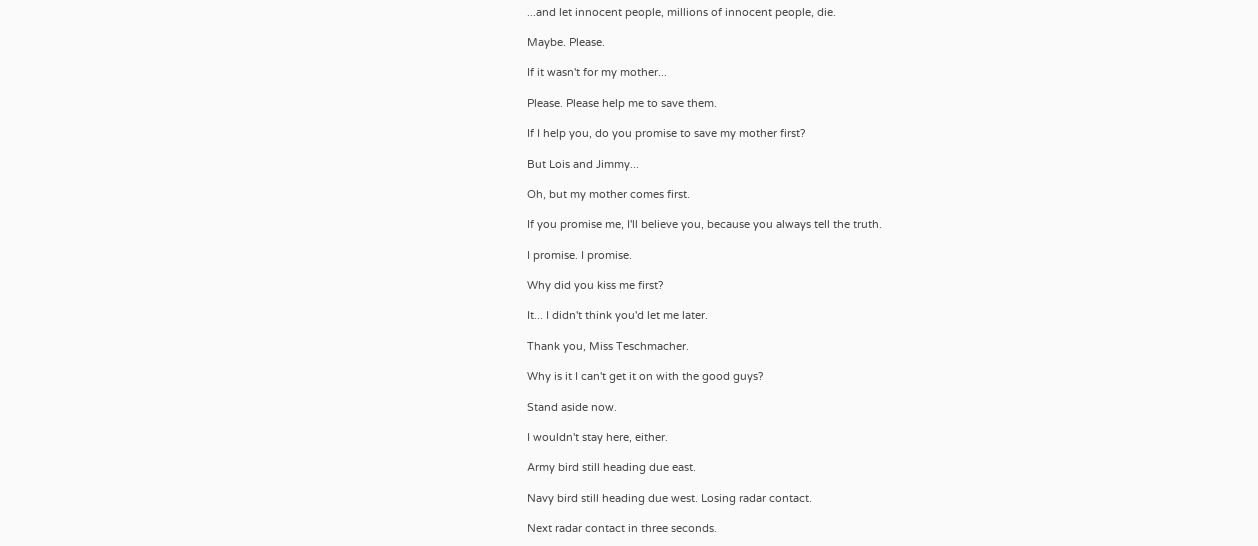...and let innocent people, millions of innocent people, die.

Maybe. Please.

If it wasn't for my mother...

Please. Please help me to save them.

If I help you, do you promise to save my mother first?

But Lois and Jimmy...

Oh, but my mother comes first.

If you promise me, I'll believe you, because you always tell the truth.

I promise. I promise.

Why did you kiss me first?

It... I didn't think you'd let me later.

Thank you, Miss Teschmacher.

Why is it I can't get it on with the good guys?

Stand aside now.

I wouldn't stay here, either.

Army bird still heading due east.

Navy bird still heading due west. Losing radar contact.

Next radar contact in three seconds.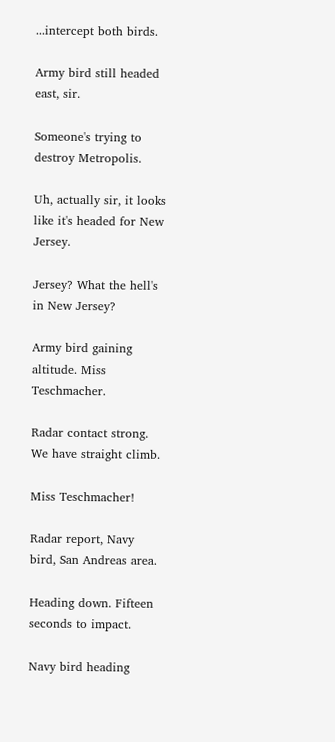...intercept both birds.

Army bird still headed east, sir.

Someone's trying to destroy Metropolis.

Uh, actually sir, it looks like it's headed for New Jersey.

Jersey? What the hell's in New Jersey?

Army bird gaining altitude. Miss Teschmacher.

Radar contact strong. We have straight climb.

Miss Teschmacher!

Radar report, Navy bird, San Andreas area.

Heading down. Fifteen seconds to impact.

Navy bird heading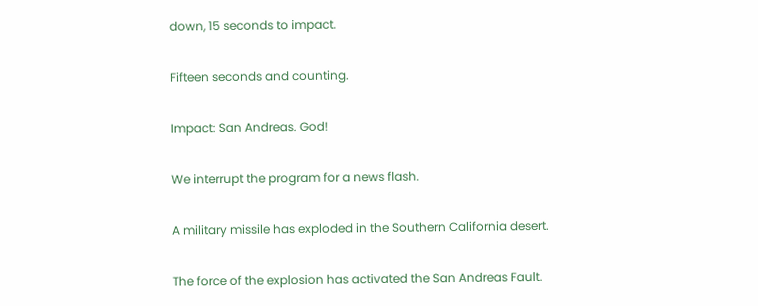down, 15 seconds to impact.

Fifteen seconds and counting.

Impact: San Andreas. God!

We interrupt the program for a news flash.

A military missile has exploded in the Southern California desert.

The force of the explosion has activated the San Andreas Fault.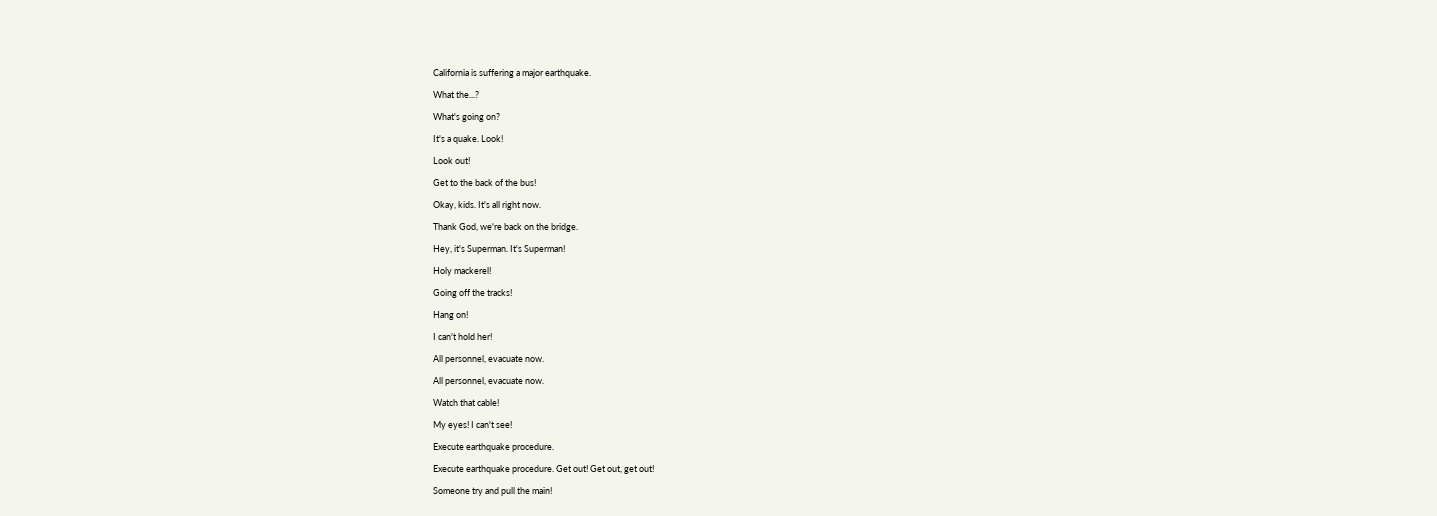California is suffering a major earthquake.

What the...?

What's going on?

It's a quake. Look!

Look out!

Get to the back of the bus!

Okay, kids. It's all right now.

Thank God, we're back on the bridge.

Hey, it's Superman. It's Superman!

Holy mackerel!

Going off the tracks!

Hang on!

I can't hold her!

All personnel, evacuate now.

All personnel, evacuate now.

Watch that cable!

My eyes! I can't see!

Execute earthquake procedure.

Execute earthquake procedure. Get out! Get out, get out!

Someone try and pull the main!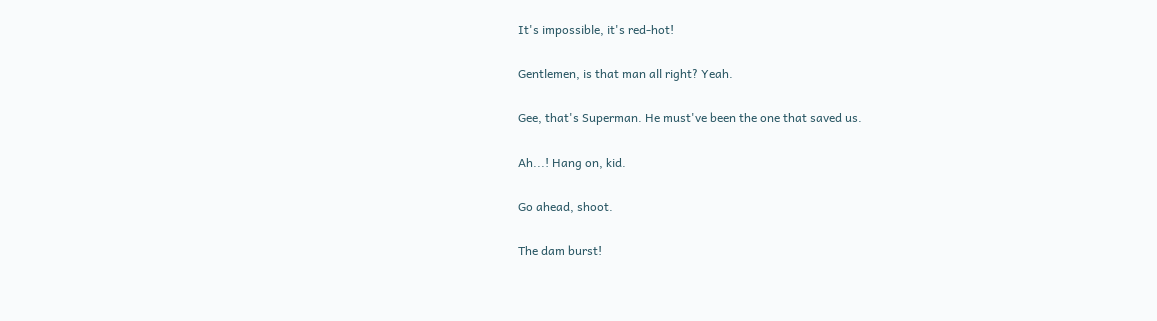It's impossible, it's red-hot!

Gentlemen, is that man all right? Yeah.

Gee, that's Superman. He must've been the one that saved us.

Ah...! Hang on, kid.

Go ahead, shoot.

The dam burst!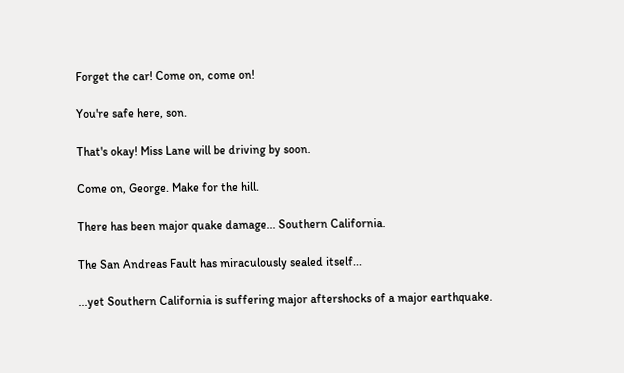Forget the car! Come on, come on!

You're safe here, son.

That's okay! Miss Lane will be driving by soon.

Come on, George. Make for the hill.

There has been major quake damage... Southern California.

The San Andreas Fault has miraculously sealed itself...

...yet Southern California is suffering major aftershocks of a major earthquake.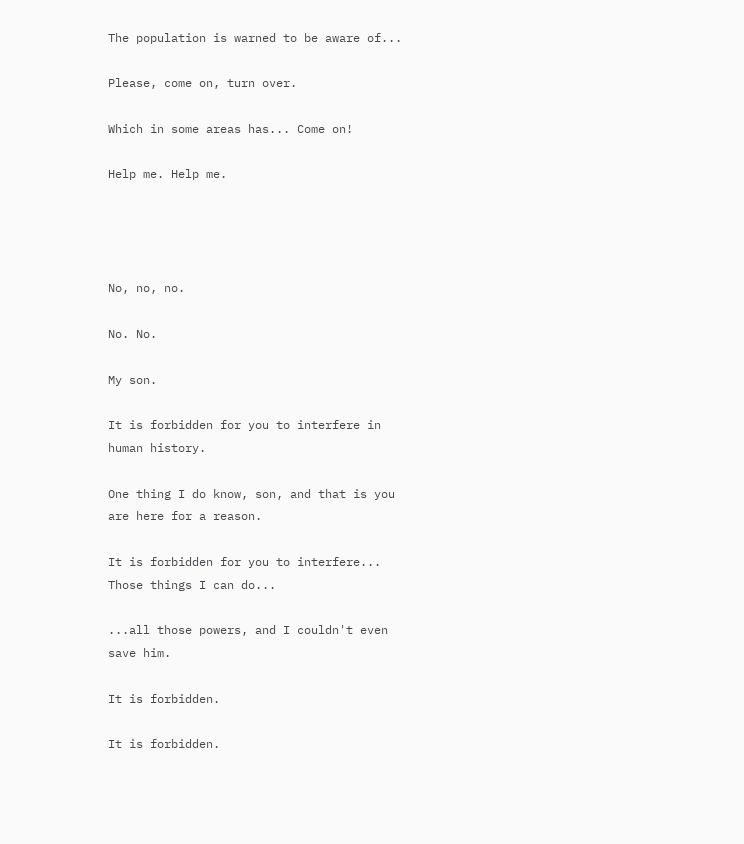The population is warned to be aware of...

Please, come on, turn over.

Which in some areas has... Come on!

Help me. Help me.




No, no, no.

No. No.

My son.

It is forbidden for you to interfere in human history.

One thing I do know, son, and that is you are here for a reason.

It is forbidden for you to interfere... Those things I can do...

...all those powers, and I couldn't even save him.

It is forbidden.

It is forbidden.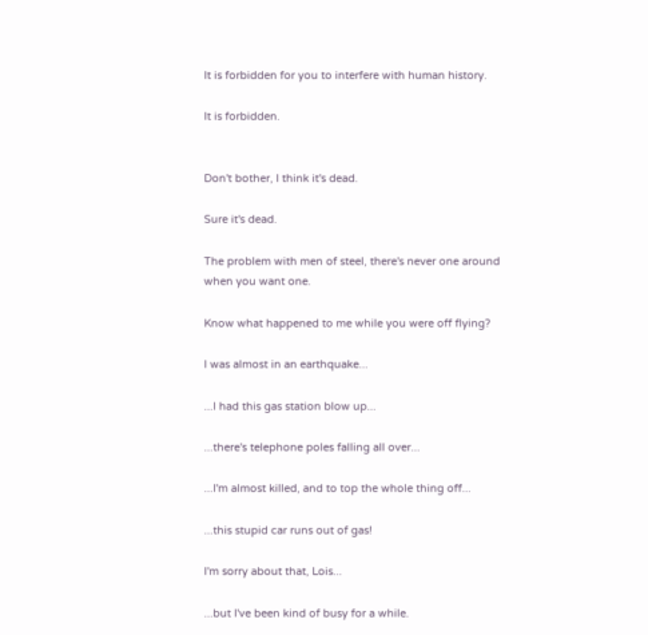It is forbidden for you to interfere with human history.

It is forbidden.


Don't bother, I think it's dead.

Sure it's dead.

The problem with men of steel, there's never one around when you want one.

Know what happened to me while you were off flying?

I was almost in an earthquake...

...I had this gas station blow up...

...there's telephone poles falling all over...

...I'm almost killed, and to top the whole thing off...

...this stupid car runs out of gas!

I'm sorry about that, Lois...

...but I've been kind of busy for a while.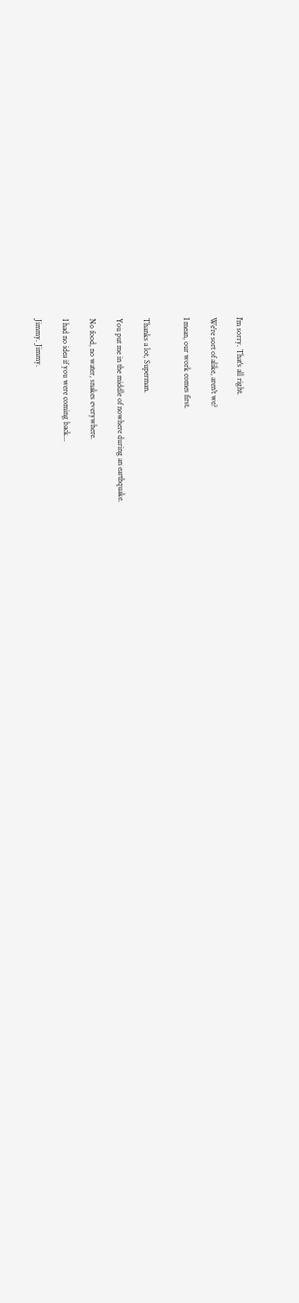I'm sorry. That's all right.

We're sort of alike, aren't we?

I mean, our work comes first.


Thanks a lot, Superman.

You put me in the middle of nowhere during an earthquake.

No food, no water, snakes everywhere.

I had no idea if you were coming back...

Jimmy. Jimmy.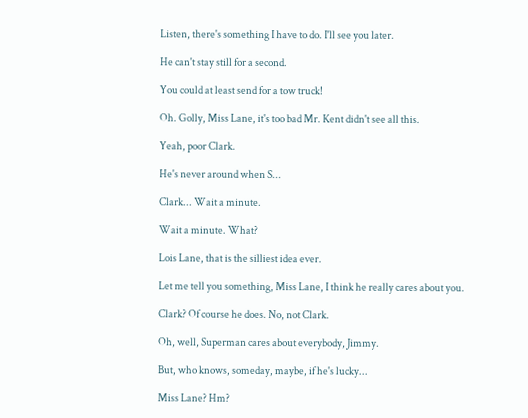Listen, there's something I have to do. I'll see you later.

He can't stay still for a second.

You could at least send for a tow truck!

Oh. Golly, Miss Lane, it's too bad Mr. Kent didn't see all this.

Yeah, poor Clark.

He's never around when S...

Clark... Wait a minute.

Wait a minute. What?

Lois Lane, that is the silliest idea ever.

Let me tell you something, Miss Lane, I think he really cares about you.

Clark? Of course he does. No, not Clark.

Oh, well, Superman cares about everybody, Jimmy.

But, who knows, someday, maybe, if he's lucky...

Miss Lane? Hm?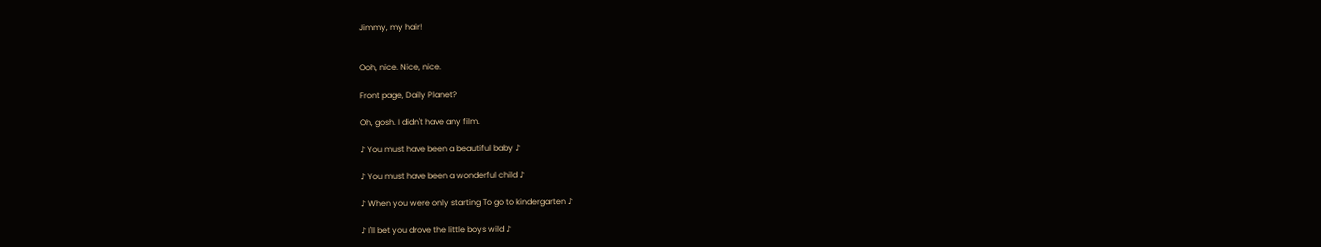Jimmy, my hair!


Ooh, nice. Nice, nice.

Front page, Daily Planet?

Oh, gosh. I didn't have any film.

♪ You must have been a beautiful baby ♪

♪ You must have been a wonderful child ♪

♪ When you were only starting To go to kindergarten ♪

♪ I'll bet you drove the little boys wild ♪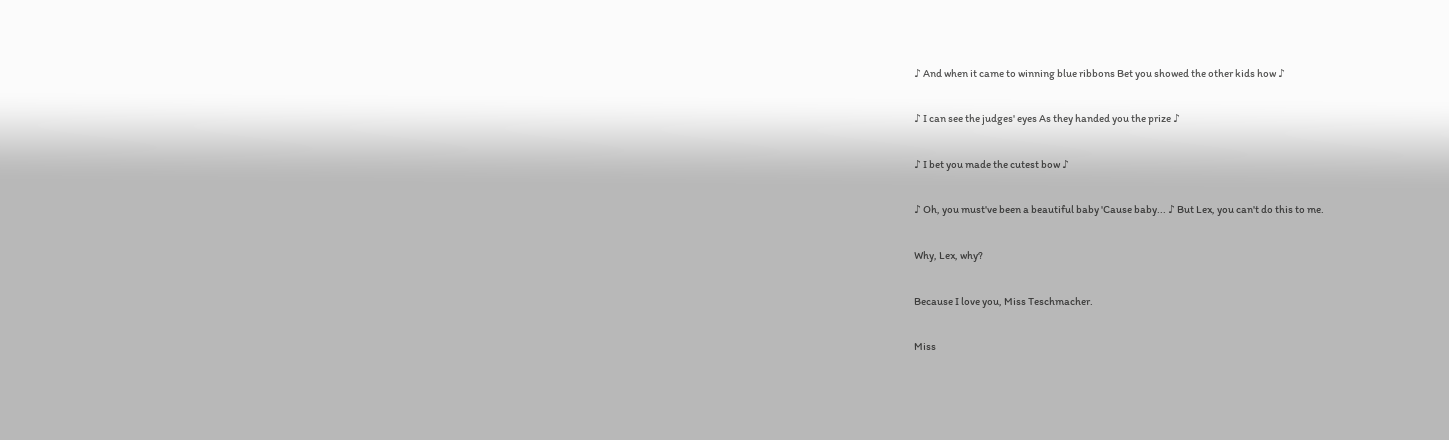♪ And when it came to winning blue ribbons Bet you showed the other kids how ♪

♪ I can see the judges' eyes As they handed you the prize ♪

♪ I bet you made the cutest bow ♪

♪ Oh, you must've been a beautiful baby 'Cause baby... ♪ But Lex, you can't do this to me.

Why, Lex, why?

Because I love you, Miss Teschmacher.

Miss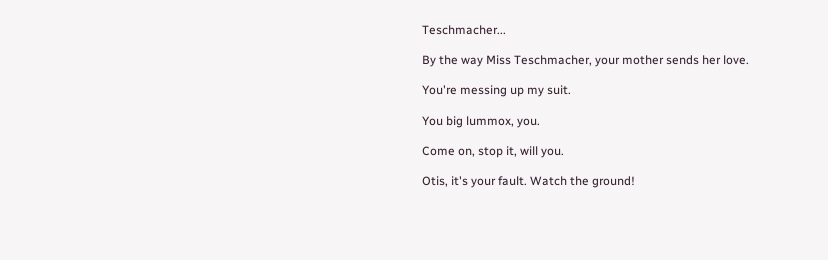Teschmacher...

By the way Miss Teschmacher, your mother sends her love.

You're messing up my suit.

You big lummox, you.

Come on, stop it, will you.

Otis, it's your fault. Watch the ground!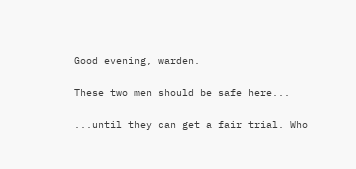Good evening, warden.

These two men should be safe here...

...until they can get a fair trial. Who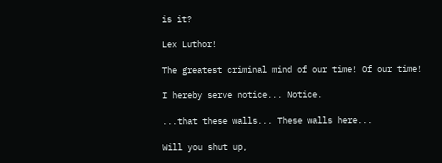is it?

Lex Luthor!

The greatest criminal mind of our time! Of our time!

I hereby serve notice... Notice.

...that these walls... These walls here...

Will you shut up,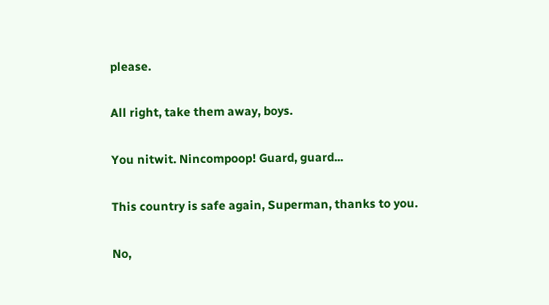please.

All right, take them away, boys.

You nitwit. Nincompoop! Guard, guard...

This country is safe again, Superman, thanks to you.

No,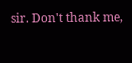sir. Don't thank me,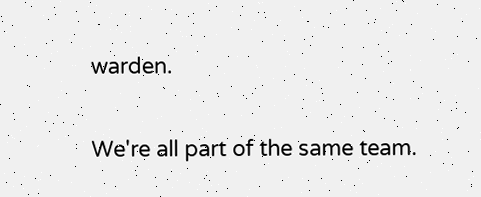warden.

We're all part of the same team.